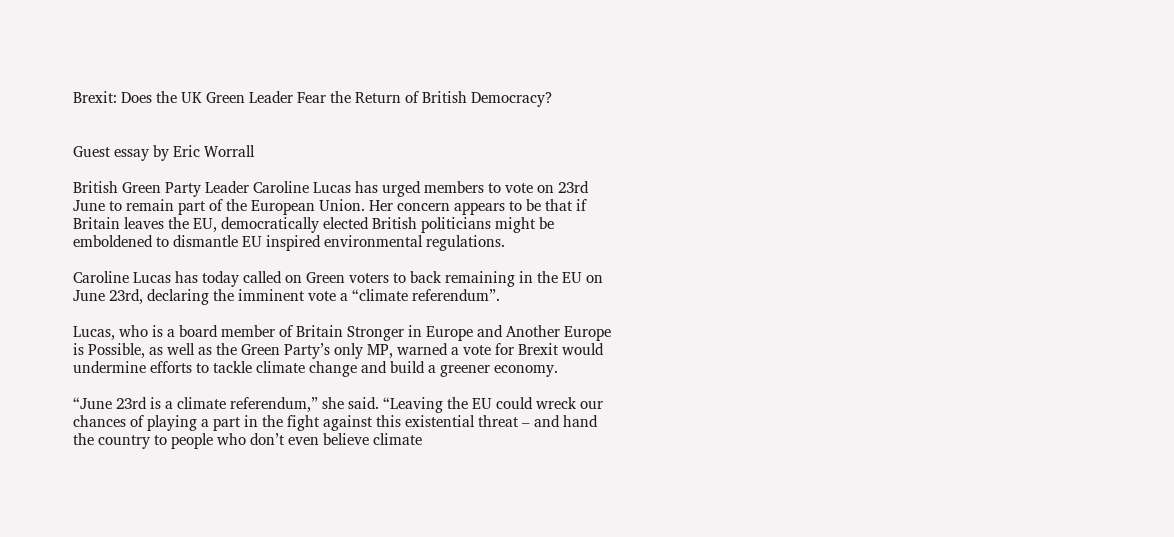Brexit: Does the UK Green Leader Fear the Return of British Democracy?


Guest essay by Eric Worrall

British Green Party Leader Caroline Lucas has urged members to vote on 23rd June to remain part of the European Union. Her concern appears to be that if Britain leaves the EU, democratically elected British politicians might be emboldened to dismantle EU inspired environmental regulations.

Caroline Lucas has today called on Green voters to back remaining in the EU on June 23rd, declaring the imminent vote a “climate referendum”.

Lucas, who is a board member of Britain Stronger in Europe and Another Europe is Possible, as well as the Green Party’s only MP, warned a vote for Brexit would undermine efforts to tackle climate change and build a greener economy.

“June 23rd is a climate referendum,” she said. “Leaving the EU could wreck our chances of playing a part in the fight against this existential threat – and hand the country to people who don’t even believe climate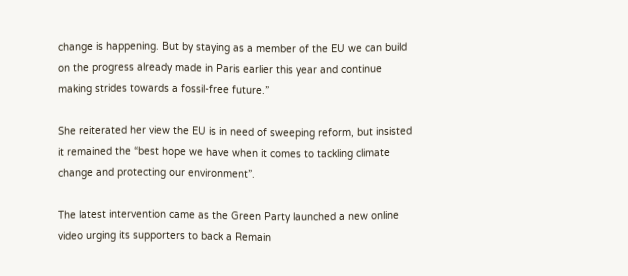change is happening. But by staying as a member of the EU we can build on the progress already made in Paris earlier this year and continue making strides towards a fossil-free future.”

She reiterated her view the EU is in need of sweeping reform, but insisted it remained the “best hope we have when it comes to tackling climate change and protecting our environment”.

The latest intervention came as the Green Party launched a new online video urging its supporters to back a Remain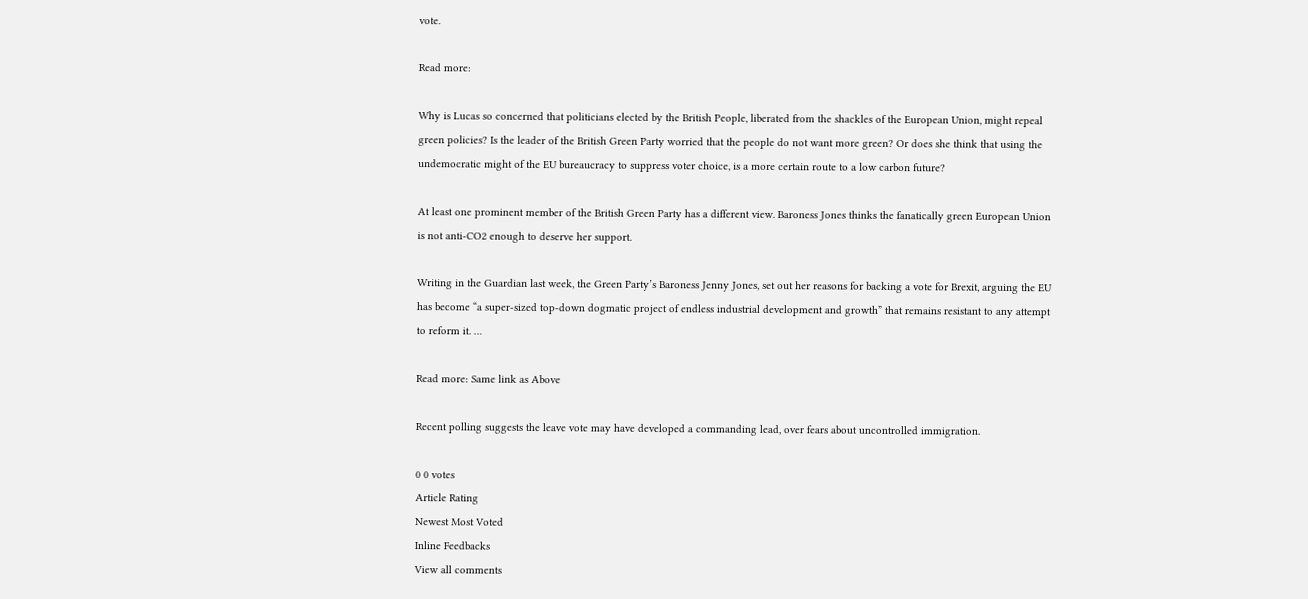vote.

Read more:

Why is Lucas so concerned that politicians elected by the British People, liberated from the shackles of the European Union, might repeal green policies? Is the leader of the British Green Party worried that the people do not want more green? Or does she think that using the undemocratic might of the EU bureaucracy to suppress voter choice, is a more certain route to a low carbon future?

At least one prominent member of the British Green Party has a different view. Baroness Jones thinks the fanatically green European Union is not anti-CO2 enough to deserve her support.

Writing in the Guardian last week, the Green Party’s Baroness Jenny Jones, set out her reasons for backing a vote for Brexit, arguing the EU has become “a super-sized top-down dogmatic project of endless industrial development and growth” that remains resistant to any attempt to reform it. …

Read more: Same link as Above

Recent polling suggests the leave vote may have developed a commanding lead, over fears about uncontrolled immigration.

0 0 votes
Article Rating
Newest Most Voted
Inline Feedbacks
View all comments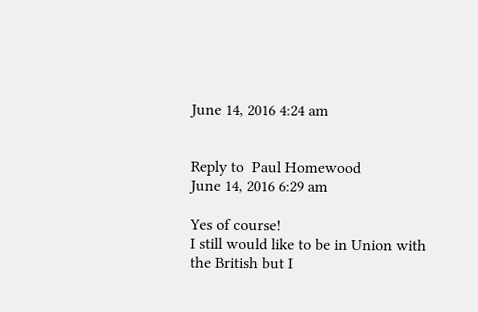June 14, 2016 4:24 am


Reply to  Paul Homewood
June 14, 2016 6:29 am

Yes of course!
I still would like to be in Union with the British but I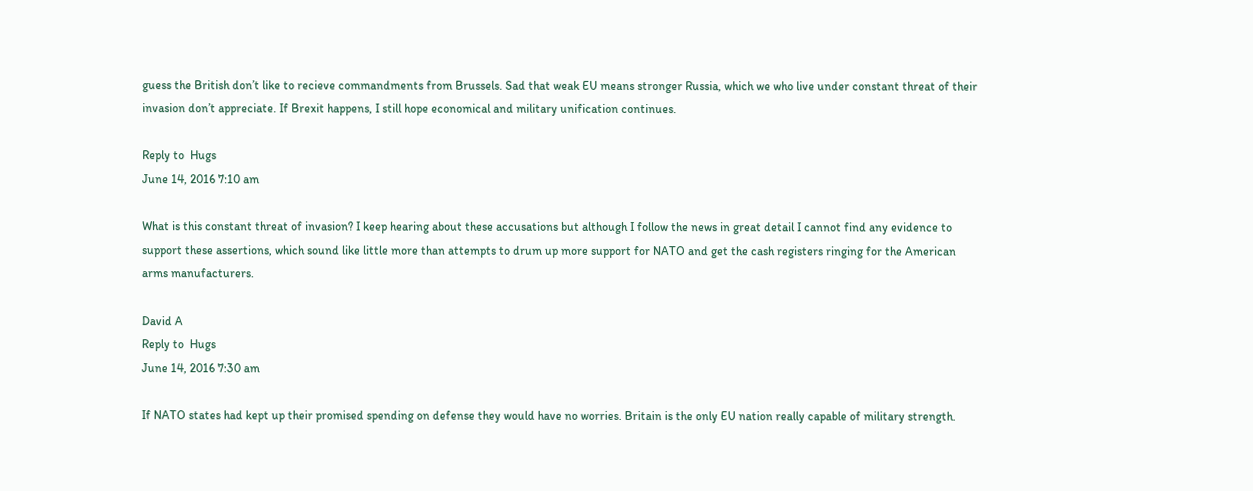guess the British don’t like to recieve commandments from Brussels. Sad that weak EU means stronger Russia, which we who live under constant threat of their invasion don’t appreciate. If Brexit happens, I still hope economical and military unification continues.

Reply to  Hugs
June 14, 2016 7:10 am

What is this constant threat of invasion? I keep hearing about these accusations but although I follow the news in great detail I cannot find any evidence to support these assertions, which sound like little more than attempts to drum up more support for NATO and get the cash registers ringing for the American arms manufacturers.

David A
Reply to  Hugs
June 14, 2016 7:30 am

If NATO states had kept up their promised spending on defense they would have no worries. Britain is the only EU nation really capable of military strength.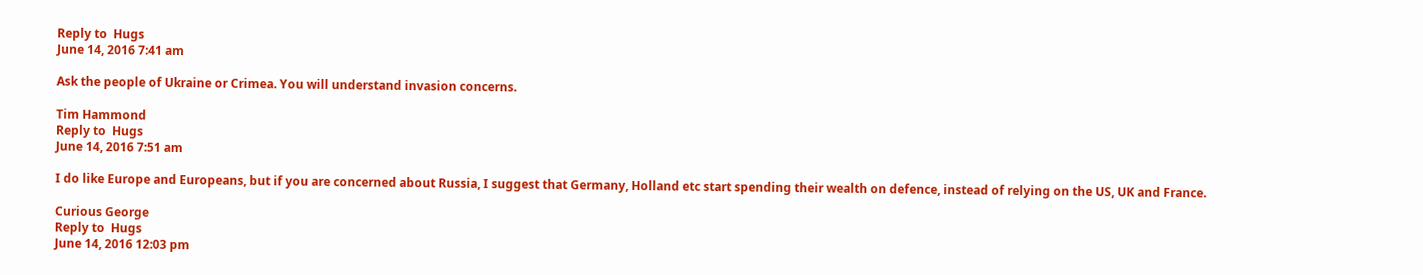Reply to  Hugs
June 14, 2016 7:41 am

Ask the people of Ukraine or Crimea. You will understand invasion concerns.

Tim Hammond
Reply to  Hugs
June 14, 2016 7:51 am

I do like Europe and Europeans, but if you are concerned about Russia, I suggest that Germany, Holland etc start spending their wealth on defence, instead of relying on the US, UK and France.

Curious George
Reply to  Hugs
June 14, 2016 12:03 pm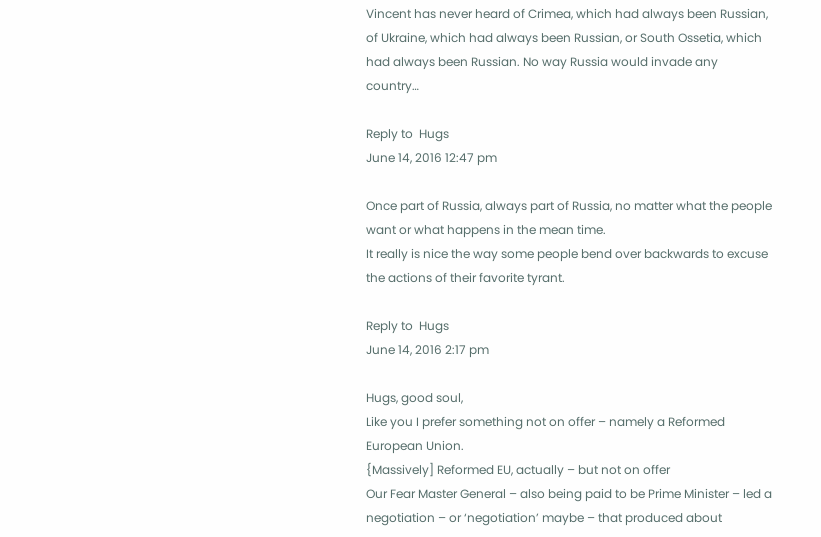Vincent has never heard of Crimea, which had always been Russian, of Ukraine, which had always been Russian, or South Ossetia, which had always been Russian. No way Russia would invade any country…

Reply to  Hugs
June 14, 2016 12:47 pm

Once part of Russia, always part of Russia, no matter what the people want or what happens in the mean time.
It really is nice the way some people bend over backwards to excuse the actions of their favorite tyrant.

Reply to  Hugs
June 14, 2016 2:17 pm

Hugs, good soul,
Like you I prefer something not on offer – namely a Reformed European Union.
{Massively] Reformed EU, actually – but not on offer
Our Fear Master General – also being paid to be Prime Minister – led a negotiation – or ‘negotiation’ maybe – that produced about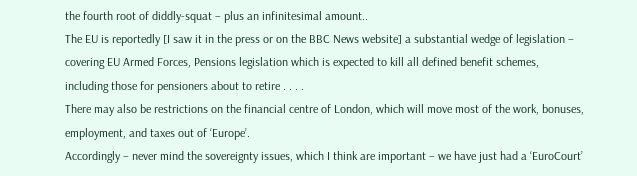the fourth root of diddly-squat – plus an infinitesimal amount..
The EU is reportedly [I saw it in the press or on the BBC News website] a substantial wedge of legislation – covering EU Armed Forces, Pensions legislation which is expected to kill all defined benefit schemes, including those for pensioners about to retire . . . .
There may also be restrictions on the financial centre of London, which will move most of the work, bonuses, employment, and taxes out of ‘Europe’.
Accordingly – never mind the sovereignty issues, which I think are important – we have just had a ‘EuroCourt’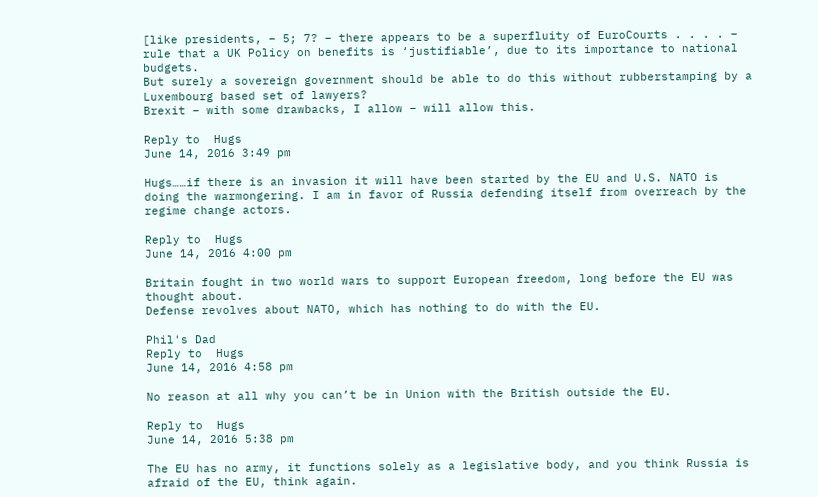[like presidents, – 5; 7? – there appears to be a superfluity of EuroCourts . . . . – rule that a UK Policy on benefits is ‘justifiable’, due to its importance to national budgets.
But surely a sovereign government should be able to do this without rubberstamping by a Luxembourg based set of lawyers?
Brexit – with some drawbacks, I allow – will allow this.

Reply to  Hugs
June 14, 2016 3:49 pm

Hugs……if there is an invasion it will have been started by the EU and U.S. NATO is doing the warmongering. I am in favor of Russia defending itself from overreach by the regime change actors.

Reply to  Hugs
June 14, 2016 4:00 pm

Britain fought in two world wars to support European freedom, long before the EU was thought about.
Defense revolves about NATO, which has nothing to do with the EU.

Phil's Dad
Reply to  Hugs
June 14, 2016 4:58 pm

No reason at all why you can’t be in Union with the British outside the EU.

Reply to  Hugs
June 14, 2016 5:38 pm

The EU has no army, it functions solely as a legislative body, and you think Russia is afraid of the EU, think again.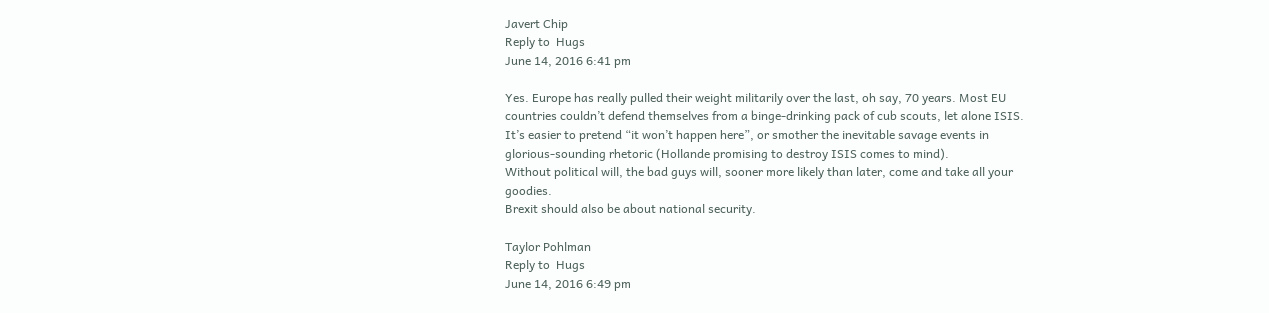Javert Chip
Reply to  Hugs
June 14, 2016 6:41 pm

Yes. Europe has really pulled their weight militarily over the last, oh say, 70 years. Most EU countries couldn’t defend themselves from a binge-drinking pack of cub scouts, let alone ISIS. It’s easier to pretend “it won’t happen here”, or smother the inevitable savage events in glorious-sounding rhetoric (Hollande promising to destroy ISIS comes to mind).
Without political will, the bad guys will, sooner more likely than later, come and take all your goodies.
Brexit should also be about national security.

Taylor Pohlman
Reply to  Hugs
June 14, 2016 6:49 pm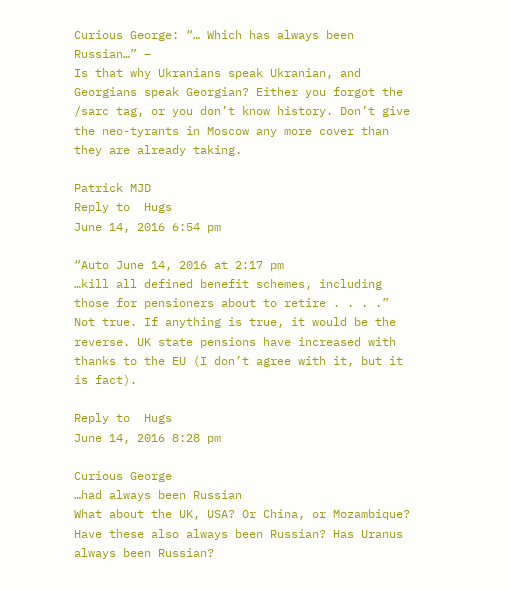Curious George: “… Which has always been Russian…” –
Is that why Ukranians speak Ukranian, and Georgians speak Georgian? Either you forgot the /sarc tag, or you don’t know history. Don’t give the neo-tyrants in Moscow any more cover than they are already taking.

Patrick MJD
Reply to  Hugs
June 14, 2016 6:54 pm

“Auto June 14, 2016 at 2:17 pm
…kill all defined benefit schemes, including those for pensioners about to retire . . . .”
Not true. If anything is true, it would be the reverse. UK state pensions have increased with thanks to the EU (I don’t agree with it, but it is fact).

Reply to  Hugs
June 14, 2016 8:28 pm

Curious George
…had always been Russian
What about the UK, USA? Or China, or Mozambique? Have these also always been Russian? Has Uranus always been Russian?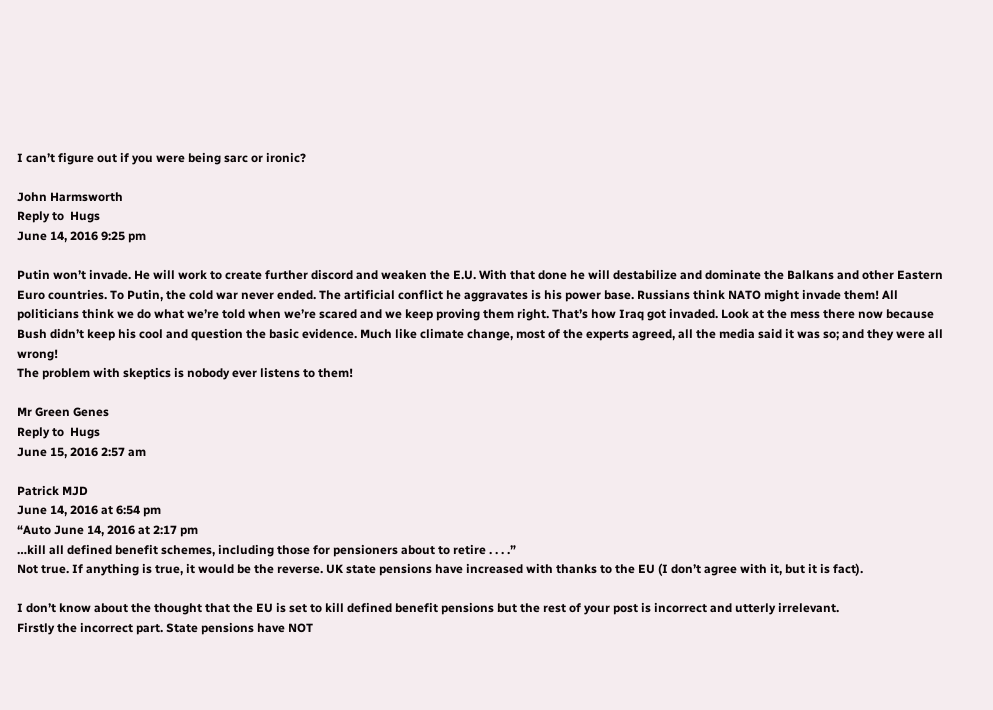I can’t figure out if you were being sarc or ironic?

John Harmsworth
Reply to  Hugs
June 14, 2016 9:25 pm

Putin won’t invade. He will work to create further discord and weaken the E.U. With that done he will destabilize and dominate the Balkans and other Eastern Euro countries. To Putin, the cold war never ended. The artificial conflict he aggravates is his power base. Russians think NATO might invade them! All politicians think we do what we’re told when we’re scared and we keep proving them right. That’s how Iraq got invaded. Look at the mess there now because Bush didn’t keep his cool and question the basic evidence. Much like climate change, most of the experts agreed, all the media said it was so; and they were all wrong!
The problem with skeptics is nobody ever listens to them!

Mr Green Genes
Reply to  Hugs
June 15, 2016 2:57 am

Patrick MJD
June 14, 2016 at 6:54 pm
“Auto June 14, 2016 at 2:17 pm
…kill all defined benefit schemes, including those for pensioners about to retire . . . .”
Not true. If anything is true, it would be the reverse. UK state pensions have increased with thanks to the EU (I don’t agree with it, but it is fact).

I don’t know about the thought that the EU is set to kill defined benefit pensions but the rest of your post is incorrect and utterly irrelevant.
Firstly the incorrect part. State pensions have NOT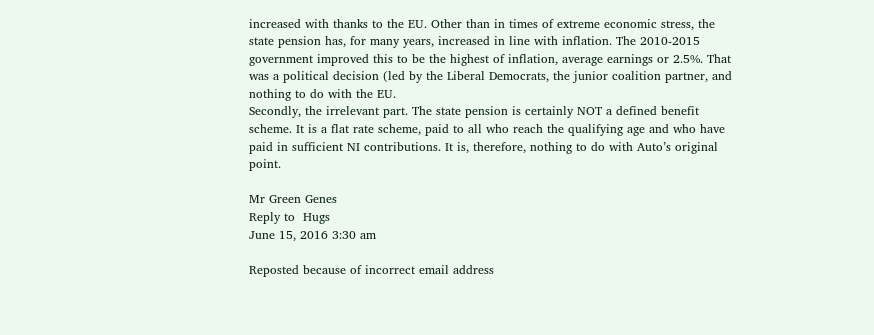increased with thanks to the EU. Other than in times of extreme economic stress, the state pension has, for many years, increased in line with inflation. The 2010-2015 government improved this to be the highest of inflation, average earnings or 2.5%. That was a political decision (led by the Liberal Democrats, the junior coalition partner, and nothing to do with the EU.
Secondly, the irrelevant part. The state pension is certainly NOT a defined benefit scheme. It is a flat rate scheme, paid to all who reach the qualifying age and who have paid in sufficient NI contributions. It is, therefore, nothing to do with Auto’s original point.

Mr Green Genes
Reply to  Hugs
June 15, 2016 3:30 am

Reposted because of incorrect email address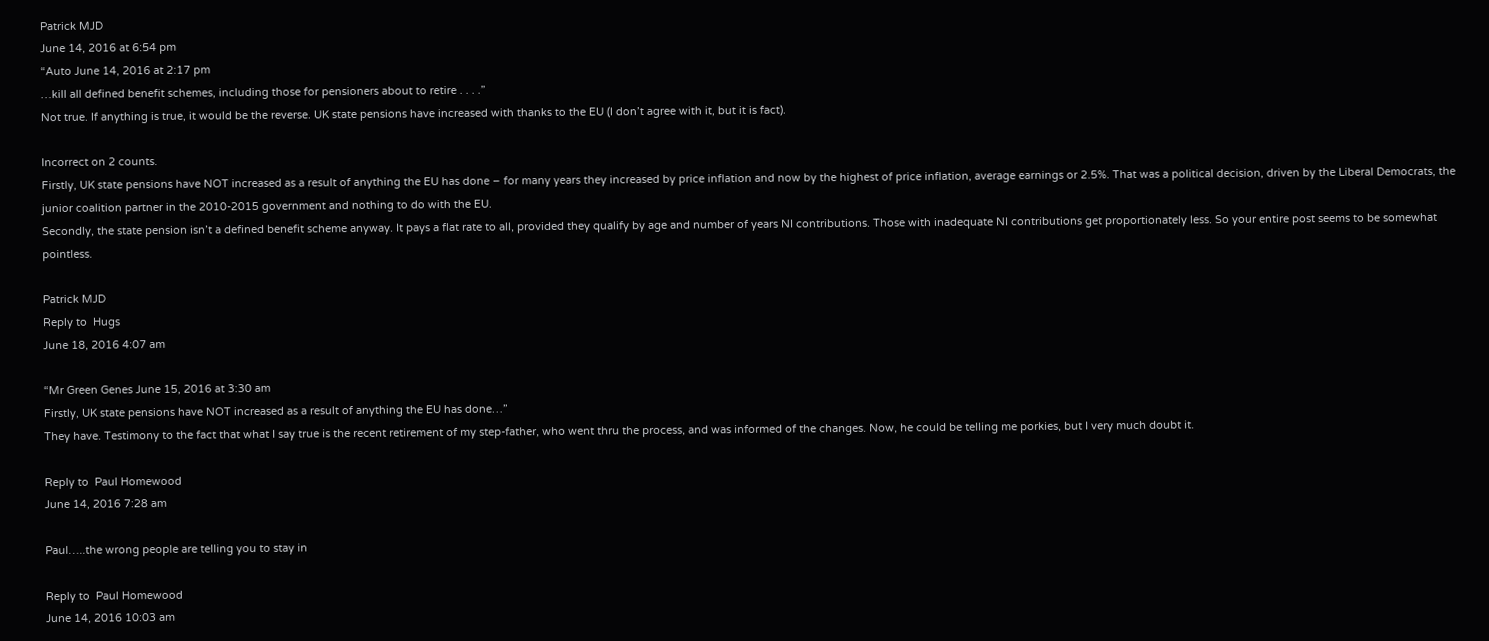Patrick MJD
June 14, 2016 at 6:54 pm
“Auto June 14, 2016 at 2:17 pm
…kill all defined benefit schemes, including those for pensioners about to retire . . . .”
Not true. If anything is true, it would be the reverse. UK state pensions have increased with thanks to the EU (I don’t agree with it, but it is fact).

Incorrect on 2 counts.
Firstly, UK state pensions have NOT increased as a result of anything the EU has done – for many years they increased by price inflation and now by the highest of price inflation, average earnings or 2.5%. That was a political decision, driven by the Liberal Democrats, the junior coalition partner in the 2010-2015 government and nothing to do with the EU.
Secondly, the state pension isn’t a defined benefit scheme anyway. It pays a flat rate to all, provided they qualify by age and number of years NI contributions. Those with inadequate NI contributions get proportionately less. So your entire post seems to be somewhat pointless.

Patrick MJD
Reply to  Hugs
June 18, 2016 4:07 am

“Mr Green Genes June 15, 2016 at 3:30 am
Firstly, UK state pensions have NOT increased as a result of anything the EU has done…”
They have. Testimony to the fact that what I say true is the recent retirement of my step-father, who went thru the process, and was informed of the changes. Now, he could be telling me porkies, but I very much doubt it.

Reply to  Paul Homewood
June 14, 2016 7:28 am

Paul…..the wrong people are telling you to stay in

Reply to  Paul Homewood
June 14, 2016 10:03 am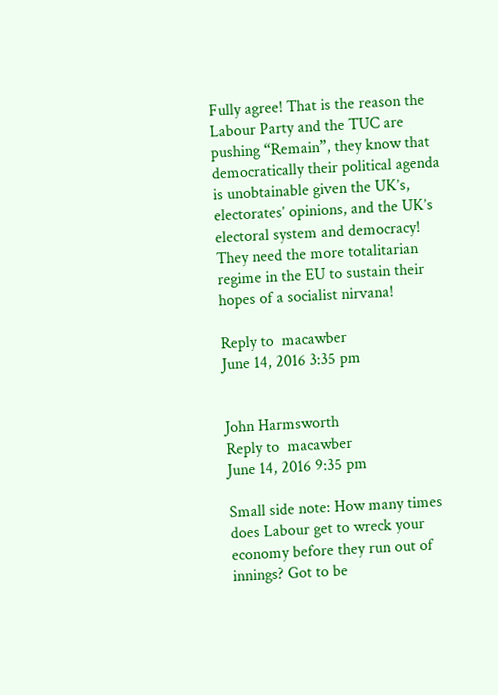Fully agree! That is the reason the Labour Party and the TUC are pushing “Remain”, they know that democratically their political agenda is unobtainable given the UK’s, electorates’ opinions, and the UK’s electoral system and democracy! They need the more totalitarian regime in the EU to sustain their hopes of a socialist nirvana!

Reply to  macawber
June 14, 2016 3:35 pm


John Harmsworth
Reply to  macawber
June 14, 2016 9:35 pm

Small side note: How many times does Labour get to wreck your economy before they run out of innings? Got to be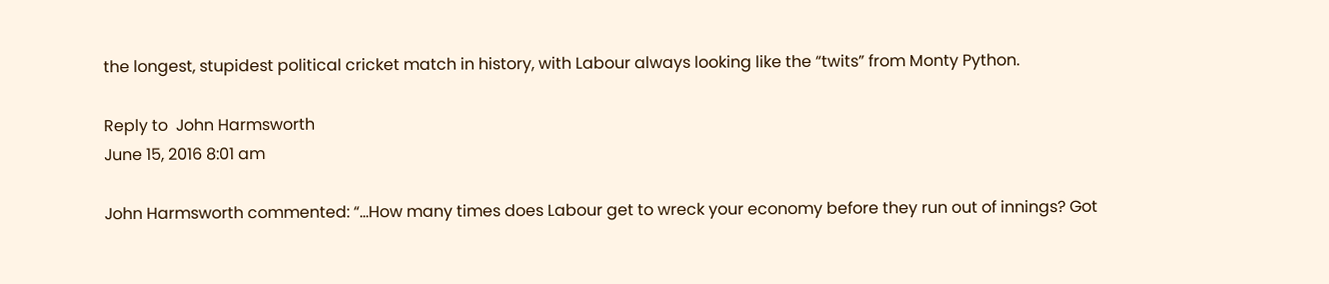the longest, stupidest political cricket match in history, with Labour always looking like the “twits” from Monty Python.

Reply to  John Harmsworth
June 15, 2016 8:01 am

John Harmsworth commented: “…How many times does Labour get to wreck your economy before they run out of innings? Got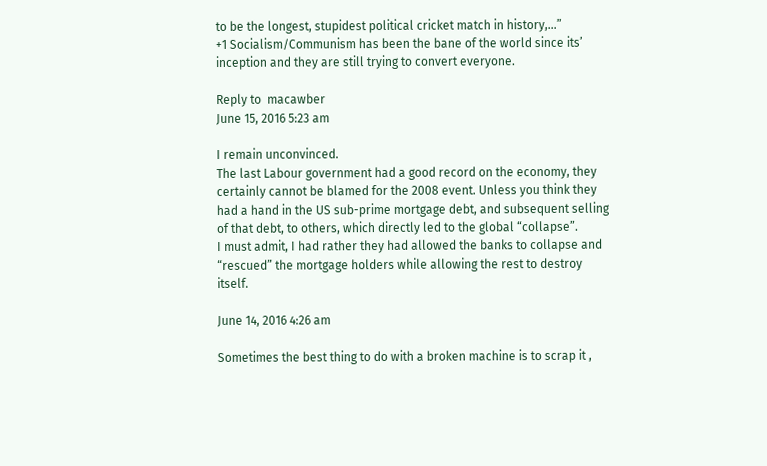to be the longest, stupidest political cricket match in history,…”
+1 Socialism/Communism has been the bane of the world since its’ inception and they are still trying to convert everyone.

Reply to  macawber
June 15, 2016 5:23 am

I remain unconvinced.
The last Labour government had a good record on the economy, they certainly cannot be blamed for the 2008 event. Unless you think they had a hand in the US sub-prime mortgage debt, and subsequent selling of that debt, to others, which directly led to the global “collapse”.
I must admit, I had rather they had allowed the banks to collapse and “rescued” the mortgage holders while allowing the rest to destroy itself.

June 14, 2016 4:26 am

Sometimes the best thing to do with a broken machine is to scrap it ,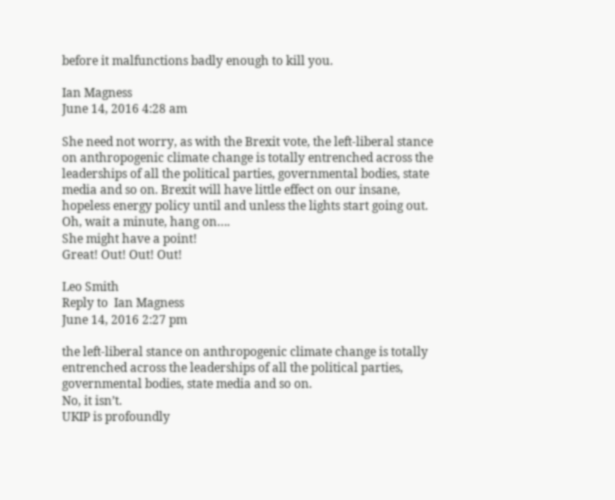before it malfunctions badly enough to kill you.

Ian Magness
June 14, 2016 4:28 am

She need not worry, as with the Brexit vote, the left-liberal stance on anthropogenic climate change is totally entrenched across the leaderships of all the political parties, governmental bodies, state media and so on. Brexit will have little effect on our insane, hopeless energy policy until and unless the lights start going out.
Oh, wait a minute, hang on….
She might have a point!
Great! Out! Out! Out!

Leo Smith
Reply to  Ian Magness
June 14, 2016 2:27 pm

the left-liberal stance on anthropogenic climate change is totally entrenched across the leaderships of all the political parties, governmental bodies, state media and so on.
No, it isn’t.
UKIP is profoundly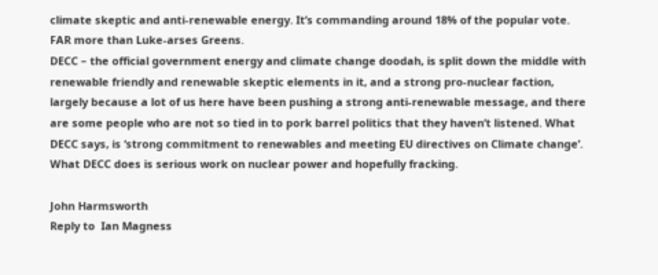climate skeptic and anti-renewable energy. It’s commanding around 18% of the popular vote.
FAR more than Luke-arses Greens.
DECC – the official government energy and climate change doodah, is split down the middle with renewable friendly and renewable skeptic elements in it, and a strong pro-nuclear faction, largely because a lot of us here have been pushing a strong anti-renewable message, and there are some people who are not so tied in to pork barrel politics that they haven’t listened. What DECC says, is ‘strong commitment to renewables and meeting EU directives on Climate change’. What DECC does is serious work on nuclear power and hopefully fracking.

John Harmsworth
Reply to  Ian Magness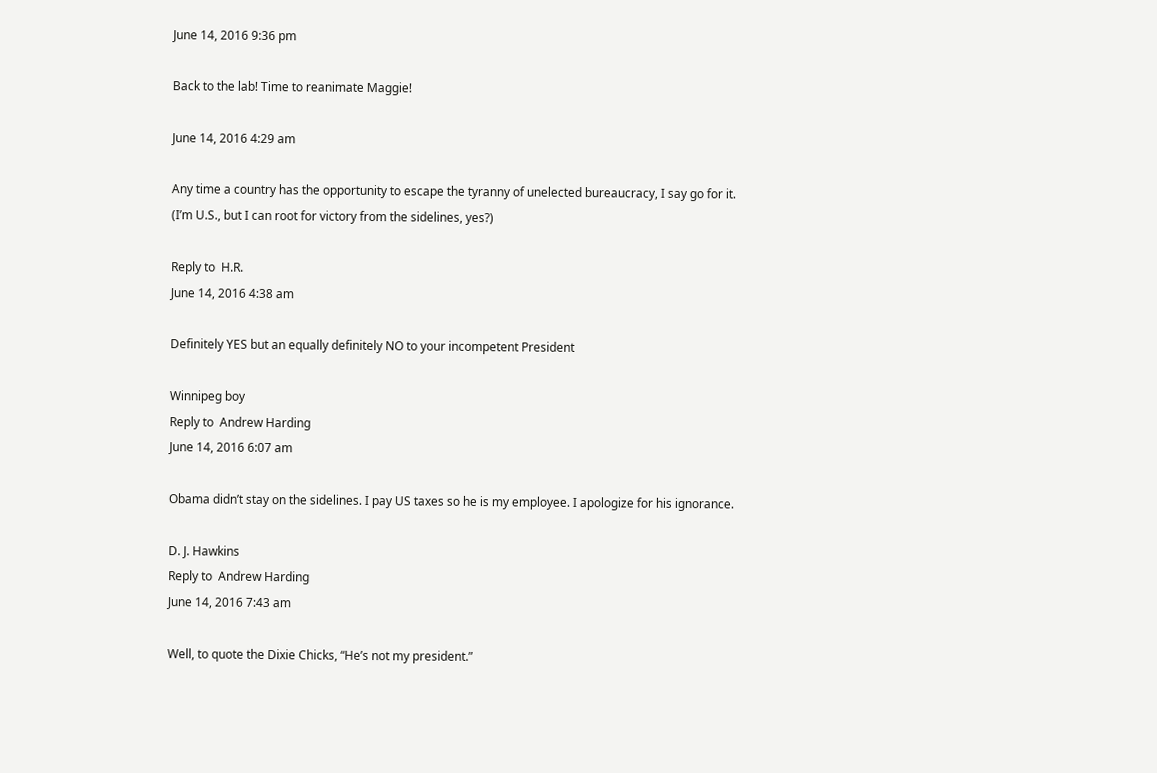June 14, 2016 9:36 pm

Back to the lab! Time to reanimate Maggie!

June 14, 2016 4:29 am

Any time a country has the opportunity to escape the tyranny of unelected bureaucracy, I say go for it.
(I’m U.S., but I can root for victory from the sidelines, yes?)

Reply to  H.R.
June 14, 2016 4:38 am

Definitely YES but an equally definitely NO to your incompetent President

Winnipeg boy
Reply to  Andrew Harding
June 14, 2016 6:07 am

Obama didn’t stay on the sidelines. I pay US taxes so he is my employee. I apologize for his ignorance.

D. J. Hawkins
Reply to  Andrew Harding
June 14, 2016 7:43 am

Well, to quote the Dixie Chicks, “He’s not my president.”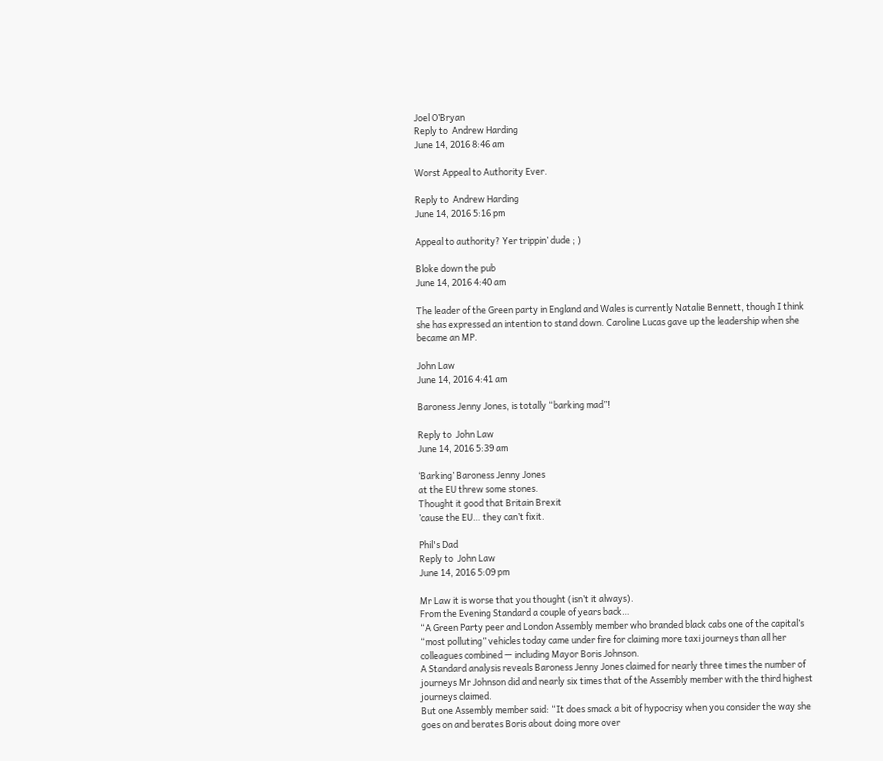Joel O’Bryan
Reply to  Andrew Harding
June 14, 2016 8:46 am

Worst Appeal to Authority Ever.

Reply to  Andrew Harding
June 14, 2016 5:16 pm

Appeal to authority? Yer trippin’ dude ; )

Bloke down the pub
June 14, 2016 4:40 am

The leader of the Green party in England and Wales is currently Natalie Bennett, though I think she has expressed an intention to stand down. Caroline Lucas gave up the leadership when she became an MP.

John Law
June 14, 2016 4:41 am

Baroness Jenny Jones, is totally “barking mad”!

Reply to  John Law
June 14, 2016 5:39 am

‘Barking’ Baroness Jenny Jones
at the EU threw some stones.
Thought it good that Britain Brexit
’cause the EU… they can’t fixit.

Phil's Dad
Reply to  John Law
June 14, 2016 5:09 pm

Mr Law it is worse that you thought (isn’t it always).
From the Evening Standard a couple of years back…
“A Green Party peer and London Assembly member who branded black cabs one of the capital’s “most polluting” vehicles today came under fire for claiming more taxi journeys than all her colleagues combined — including Mayor Boris Johnson.
A Standard analysis reveals Baroness Jenny Jones claimed for nearly three times the number of journeys Mr Johnson did and nearly six times that of the Assembly member with the third highest journeys claimed.
But one Assembly member said: “It does smack a bit of hypocrisy when you consider the way she goes on and berates Boris about doing more over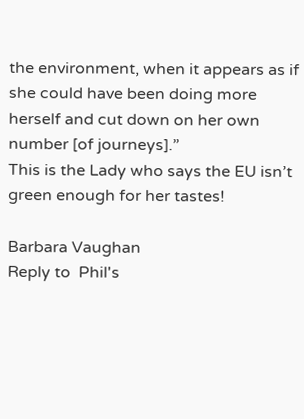the environment, when it appears as if she could have been doing more herself and cut down on her own number [of journeys].”
This is the Lady who says the EU isn’t green enough for her tastes!

Barbara Vaughan
Reply to  Phil's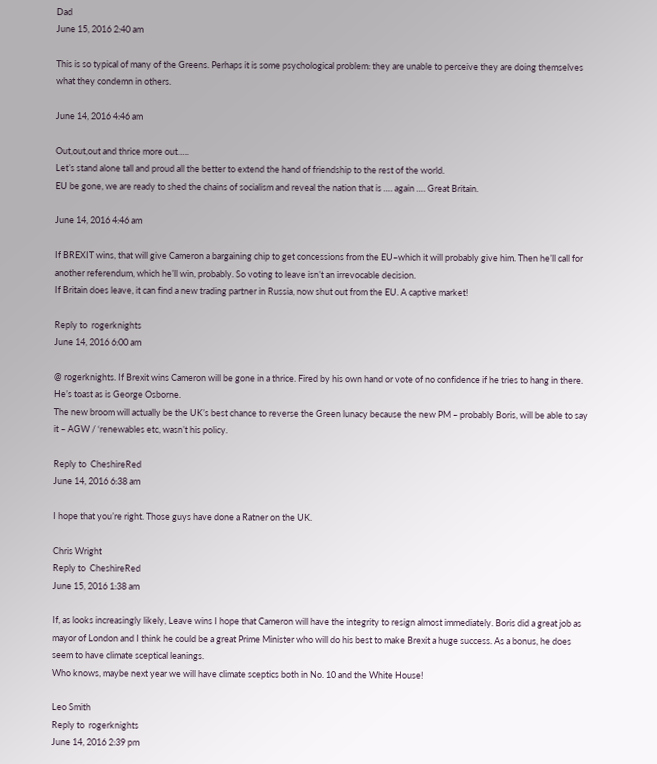Dad
June 15, 2016 2:40 am

This is so typical of many of the Greens. Perhaps it is some psychological problem: they are unable to perceive they are doing themselves what they condemn in others.

June 14, 2016 4:46 am

Out,out,out and thrice more out…..
Let’s stand alone tall and proud all the better to extend the hand of friendship to the rest of the world.
EU be gone, we are ready to shed the chains of socialism and reveal the nation that is …. again …. Great Britain.

June 14, 2016 4:46 am

If BREXIT wins, that will give Cameron a bargaining chip to get concessions from the EU–which it will probably give him. Then he’ll call for another referendum, which he’ll win, probably. So voting to leave isn’t an irrevocable decision.
If Britain does leave, it can find a new trading partner in Russia, now shut out from the EU. A captive market!

Reply to  rogerknights
June 14, 2016 6:00 am

@ rogerknights. If Brexit wins Cameron will be gone in a thrice. Fired by his own hand or vote of no confidence if he tries to hang in there. He’s toast as is George Osborne.
The new broom will actually be the UK’s best chance to reverse the Green lunacy because the new PM – probably Boris, will be able to say it – AGW / ‘renewables etc, wasn’t his policy.

Reply to  CheshireRed
June 14, 2016 6:38 am

I hope that you’re right. Those guys have done a Ratner on the UK.

Chris Wright
Reply to  CheshireRed
June 15, 2016 1:38 am

If, as looks increasingly likely, Leave wins I hope that Cameron will have the integrity to resign almost immediately. Boris did a great job as mayor of London and I think he could be a great Prime Minister who will do his best to make Brexit a huge success. As a bonus, he does seem to have climate sceptical leanings.
Who knows, maybe next year we will have climate sceptics both in No. 10 and the White House!

Leo Smith
Reply to  rogerknights
June 14, 2016 2:39 pm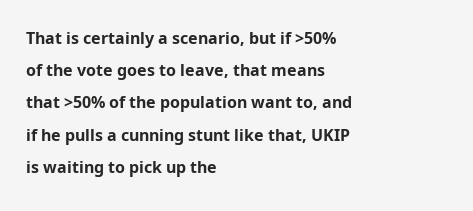That is certainly a scenario, but if >50% of the vote goes to leave, that means that >50% of the population want to, and if he pulls a cunning stunt like that, UKIP is waiting to pick up the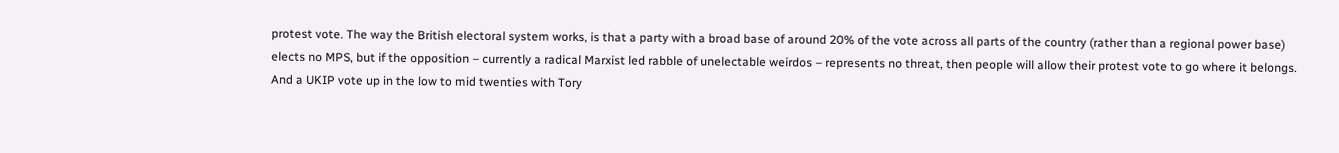protest vote. The way the British electoral system works, is that a party with a broad base of around 20% of the vote across all parts of the country (rather than a regional power base) elects no MPS, but if the opposition – currently a radical Marxist led rabble of unelectable weirdos – represents no threat, then people will allow their protest vote to go where it belongs.
And a UKIP vote up in the low to mid twenties with Tory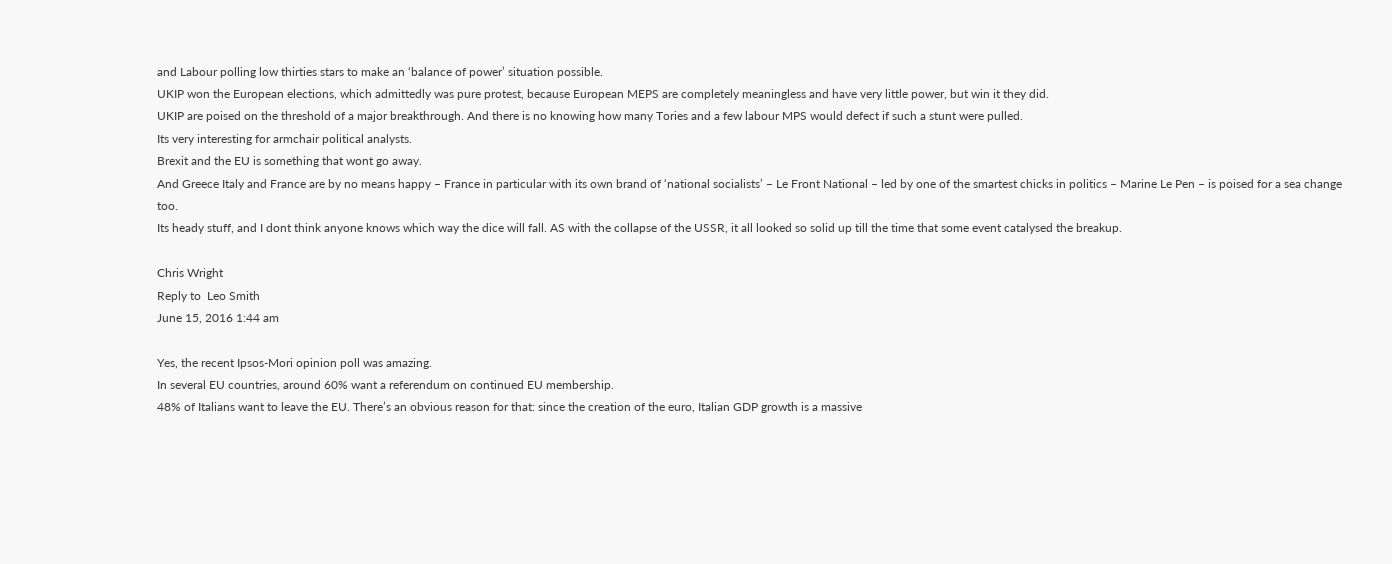and Labour polling low thirties stars to make an ‘balance of power’ situation possible.
UKIP won the European elections, which admittedly was pure protest, because European MEPS are completely meaningless and have very little power, but win it they did.
UKIP are poised on the threshold of a major breakthrough. And there is no knowing how many Tories and a few labour MPS would defect if such a stunt were pulled.
Its very interesting for armchair political analysts.
Brexit and the EU is something that wont go away.
And Greece Italy and France are by no means happy – France in particular with its own brand of ‘national socialists’ – Le Front National – led by one of the smartest chicks in politics – Marine Le Pen – is poised for a sea change too.
Its heady stuff, and I dont think anyone knows which way the dice will fall. AS with the collapse of the USSR, it all looked so solid up till the time that some event catalysed the breakup.

Chris Wright
Reply to  Leo Smith
June 15, 2016 1:44 am

Yes, the recent Ipsos-Mori opinion poll was amazing.
In several EU countries, around 60% want a referendum on continued EU membership.
48% of Italians want to leave the EU. There’s an obvious reason for that: since the creation of the euro, Italian GDP growth is a massive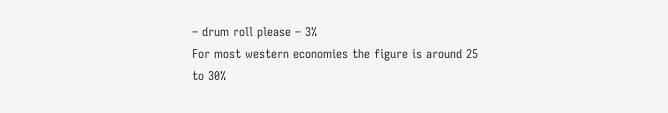– drum roll please – 3%
For most western economies the figure is around 25 to 30%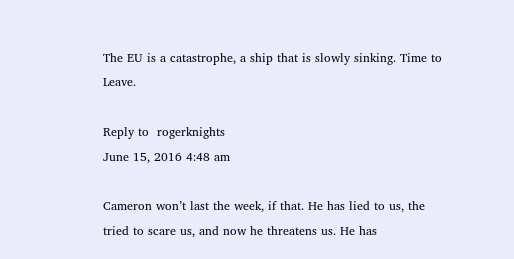The EU is a catastrophe, a ship that is slowly sinking. Time to Leave.

Reply to  rogerknights
June 15, 2016 4:48 am

Cameron won’t last the week, if that. He has lied to us, the tried to scare us, and now he threatens us. He has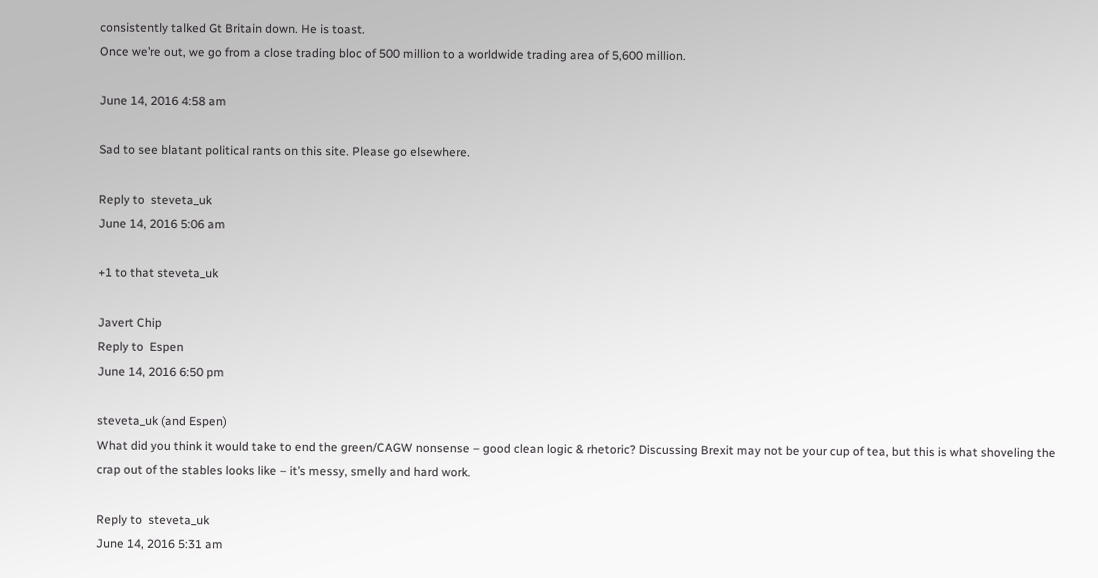consistently talked Gt Britain down. He is toast.
Once we’re out, we go from a close trading bloc of 500 million to a worldwide trading area of 5,600 million.

June 14, 2016 4:58 am

Sad to see blatant political rants on this site. Please go elsewhere.

Reply to  steveta_uk
June 14, 2016 5:06 am

+1 to that steveta_uk

Javert Chip
Reply to  Espen
June 14, 2016 6:50 pm

steveta_uk (and Espen)
What did you think it would take to end the green/CAGW nonsense – good clean logic & rhetoric? Discussing Brexit may not be your cup of tea, but this is what shoveling the crap out of the stables looks like – it’s messy, smelly and hard work.

Reply to  steveta_uk
June 14, 2016 5:31 am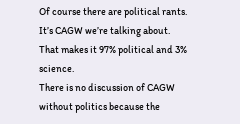Of course there are political rants.
It’s CAGW we’re talking about.
That makes it 97% political and 3% science.
There is no discussion of CAGW without politics because the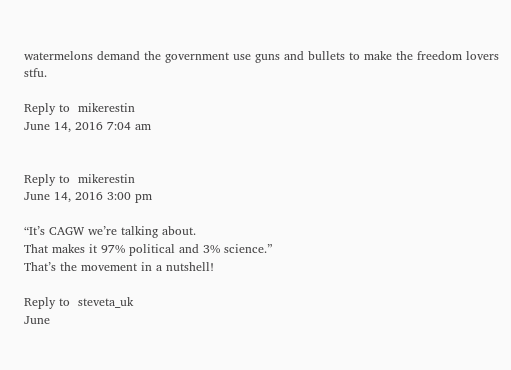watermelons demand the government use guns and bullets to make the freedom lovers stfu.

Reply to  mikerestin
June 14, 2016 7:04 am


Reply to  mikerestin
June 14, 2016 3:00 pm

“It’s CAGW we’re talking about.
That makes it 97% political and 3% science.”
That’s the movement in a nutshell!

Reply to  steveta_uk
June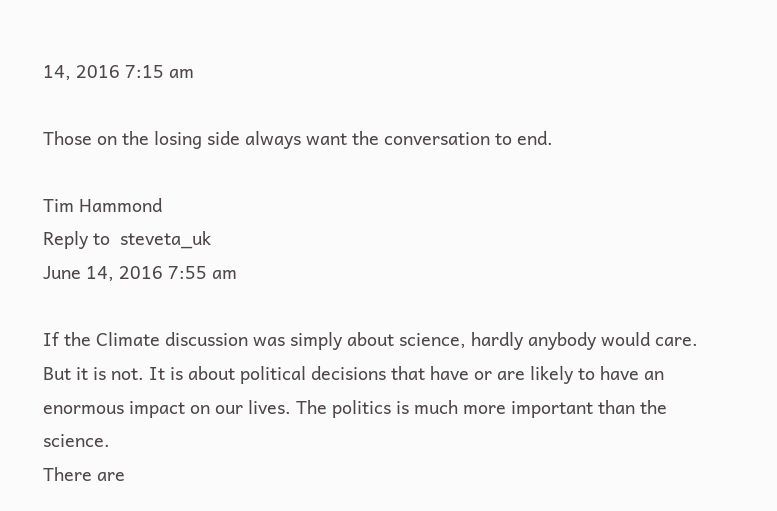14, 2016 7:15 am

Those on the losing side always want the conversation to end.

Tim Hammond
Reply to  steveta_uk
June 14, 2016 7:55 am

If the Climate discussion was simply about science, hardly anybody would care. But it is not. It is about political decisions that have or are likely to have an enormous impact on our lives. The politics is much more important than the science.
There are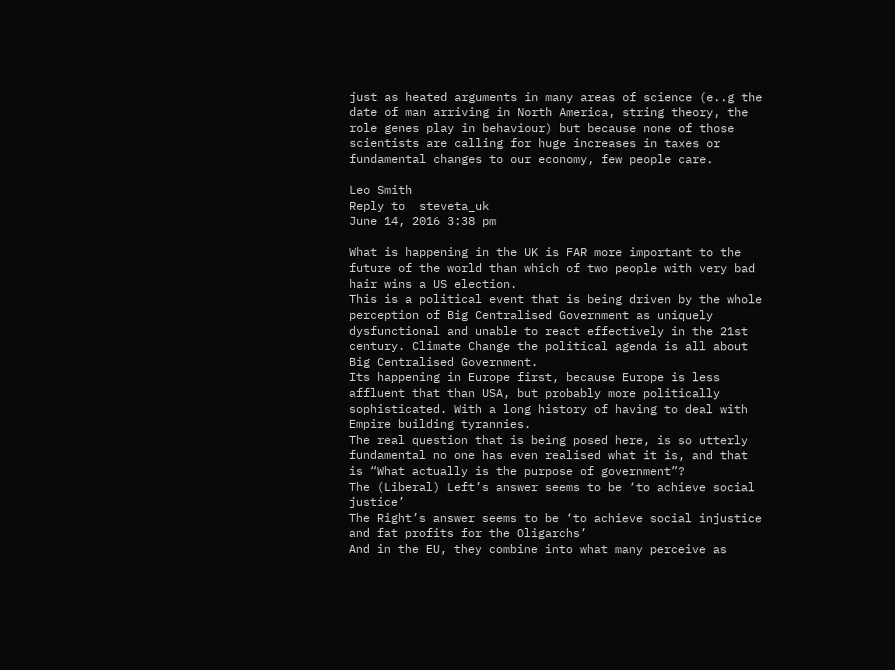just as heated arguments in many areas of science (e..g the date of man arriving in North America, string theory, the role genes play in behaviour) but because none of those scientists are calling for huge increases in taxes or fundamental changes to our economy, few people care.

Leo Smith
Reply to  steveta_uk
June 14, 2016 3:38 pm

What is happening in the UK is FAR more important to the future of the world than which of two people with very bad hair wins a US election.
This is a political event that is being driven by the whole perception of Big Centralised Government as uniquely dysfunctional and unable to react effectively in the 21st century. Climate Change the political agenda is all about Big Centralised Government.
Its happening in Europe first, because Europe is less affluent that than USA, but probably more politically sophisticated. With a long history of having to deal with Empire building tyrannies.
The real question that is being posed here, is so utterly fundamental no one has even realised what it is, and that is “What actually is the purpose of government”?
The (Liberal) Left’s answer seems to be ‘to achieve social justice’
The Right’s answer seems to be ‘to achieve social injustice and fat profits for the Oligarchs’
And in the EU, they combine into what many perceive as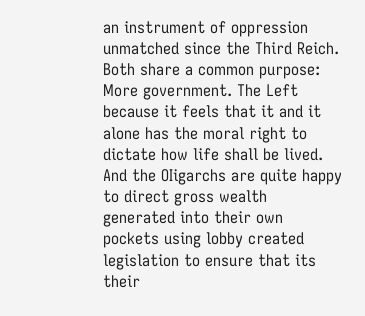an instrument of oppression unmatched since the Third Reich.
Both share a common purpose: More government. The Left because it feels that it and it alone has the moral right to dictate how life shall be lived. And the OIigarchs are quite happy to direct gross wealth generated into their own pockets using lobby created legislation to ensure that its their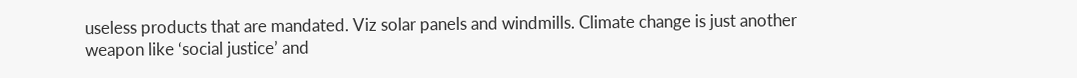useless products that are mandated. Viz solar panels and windmills. Climate change is just another weapon like ‘social justice’ and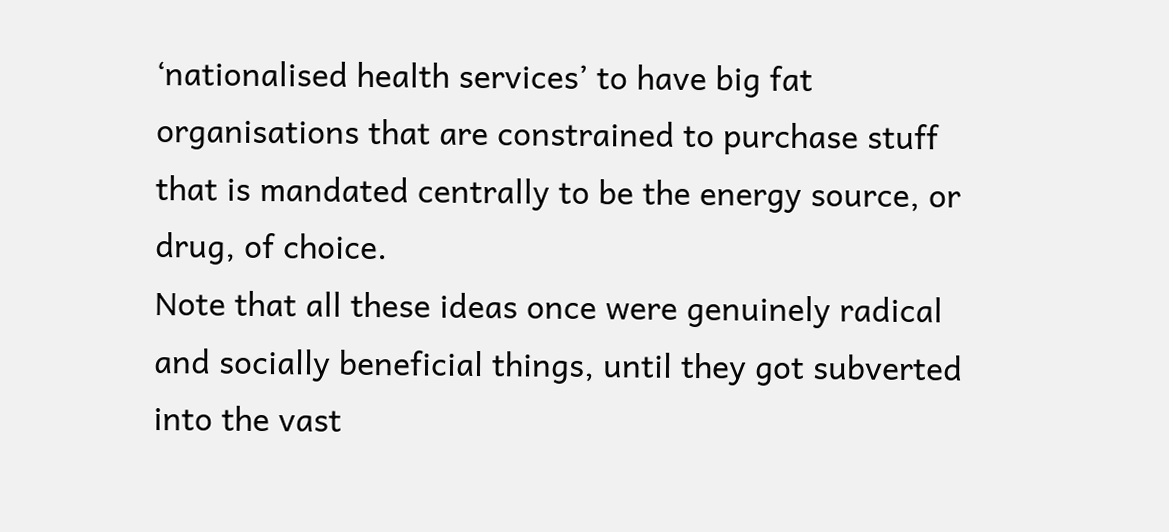‘nationalised health services’ to have big fat organisations that are constrained to purchase stuff that is mandated centrally to be the energy source, or drug, of choice.
Note that all these ideas once were genuinely radical and socially beneficial things, until they got subverted into the vast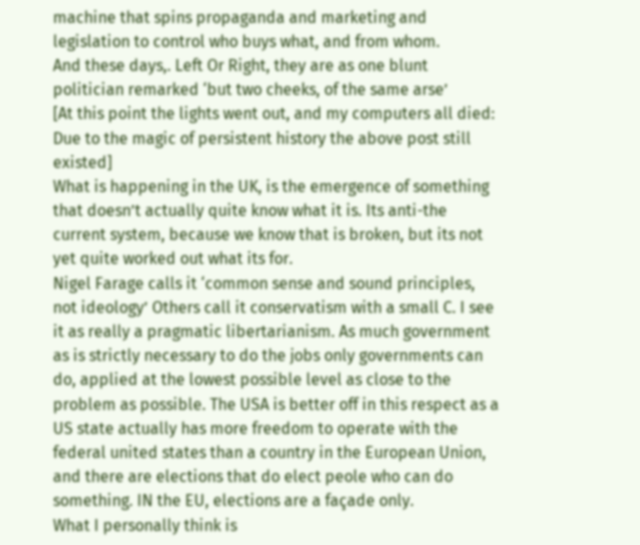machine that spins propaganda and marketing and legislation to control who buys what, and from whom.
And these days,. Left Or Right, they are as one blunt politician remarked ‘but two cheeks, of the same arse’
[At this point the lights went out, and my computers all died: Due to the magic of persistent history the above post still existed]
What is happening in the UK, is the emergence of something that doesn’t actually quite know what it is. Its anti-the current system, because we know that is broken, but its not yet quite worked out what its for.
Nigel Farage calls it ‘common sense and sound principles, not ideology’ Others call it conservatism with a small C. I see it as really a pragmatic libertarianism. As much government as is strictly necessary to do the jobs only governments can do, applied at the lowest possible level as close to the problem as possible. The USA is better off in this respect as a US state actually has more freedom to operate with the federal united states than a country in the European Union, and there are elections that do elect peole who can do something. IN the EU, elections are a façade only.
What I personally think is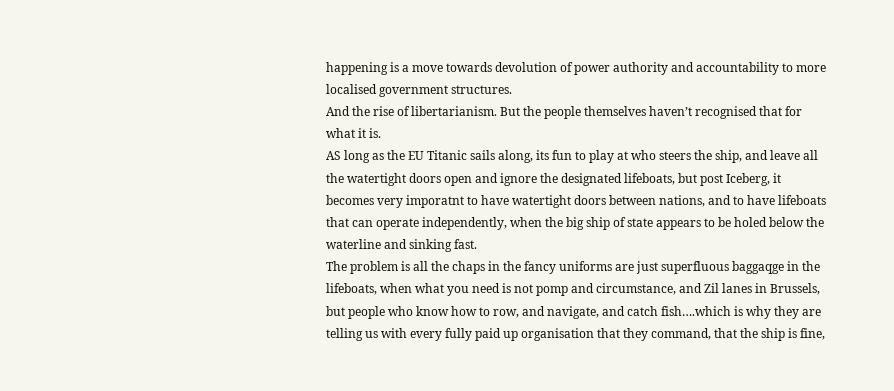happening is a move towards devolution of power authority and accountability to more localised government structures.
And the rise of libertarianism. But the people themselves haven’t recognised that for what it is.
AS long as the EU Titanic sails along, its fun to play at who steers the ship, and leave all the watertight doors open and ignore the designated lifeboats, but post Iceberg, it becomes very imporatnt to have watertight doors between nations, and to have lifeboats that can operate independently, when the big ship of state appears to be holed below the waterline and sinking fast.
The problem is all the chaps in the fancy uniforms are just superfluous baggaqge in the lifeboats, when what you need is not pomp and circumstance, and Zil lanes in Brussels, but people who know how to row, and navigate, and catch fish….which is why they are telling us with every fully paid up organisation that they command, that the ship is fine,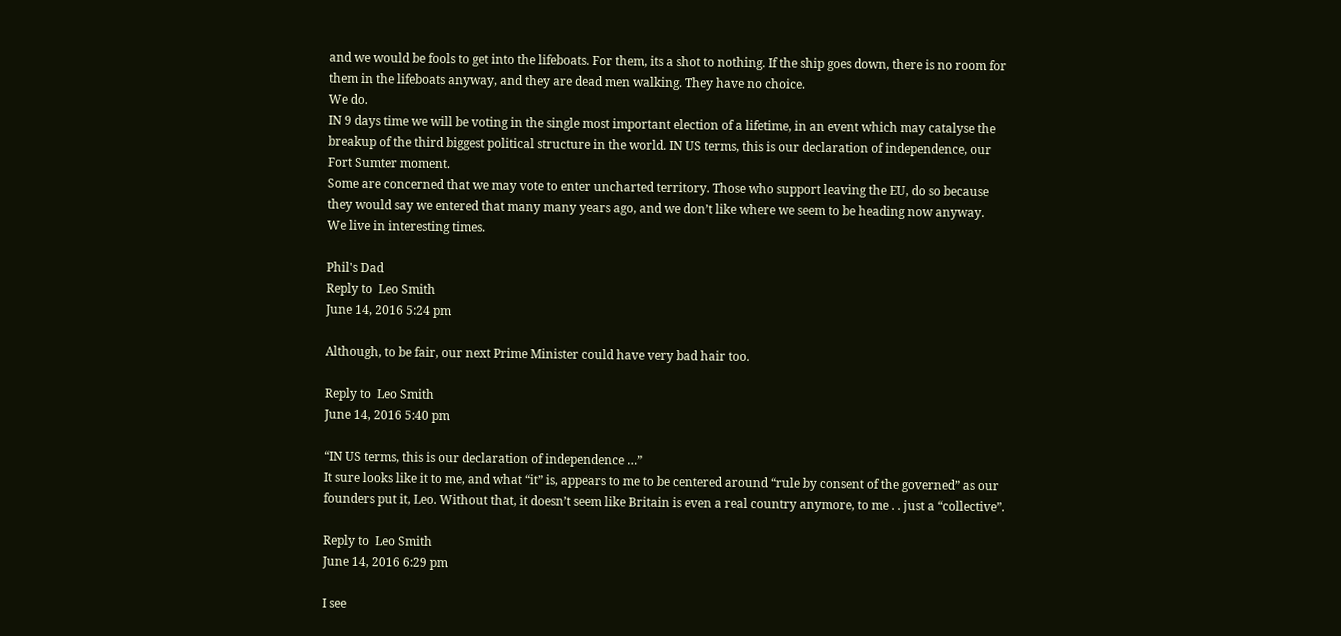and we would be fools to get into the lifeboats. For them, its a shot to nothing. If the ship goes down, there is no room for them in the lifeboats anyway, and they are dead men walking. They have no choice.
We do.
IN 9 days time we will be voting in the single most important election of a lifetime, in an event which may catalyse the breakup of the third biggest political structure in the world. IN US terms, this is our declaration of independence, our Fort Sumter moment.
Some are concerned that we may vote to enter uncharted territory. Those who support leaving the EU, do so because they would say we entered that many many years ago, and we don’t like where we seem to be heading now anyway.
We live in interesting times.

Phil's Dad
Reply to  Leo Smith
June 14, 2016 5:24 pm

Although, to be fair, our next Prime Minister could have very bad hair too.

Reply to  Leo Smith
June 14, 2016 5:40 pm

“IN US terms, this is our declaration of independence …”
It sure looks like it to me, and what “it” is, appears to me to be centered around “rule by consent of the governed” as our founders put it, Leo. Without that, it doesn’t seem like Britain is even a real country anymore, to me . . just a “collective”.

Reply to  Leo Smith
June 14, 2016 6:29 pm

I see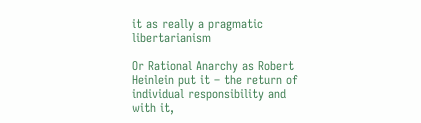it as really a pragmatic libertarianism

Or Rational Anarchy as Robert Heinlein put it – the return of individual responsibility and with it,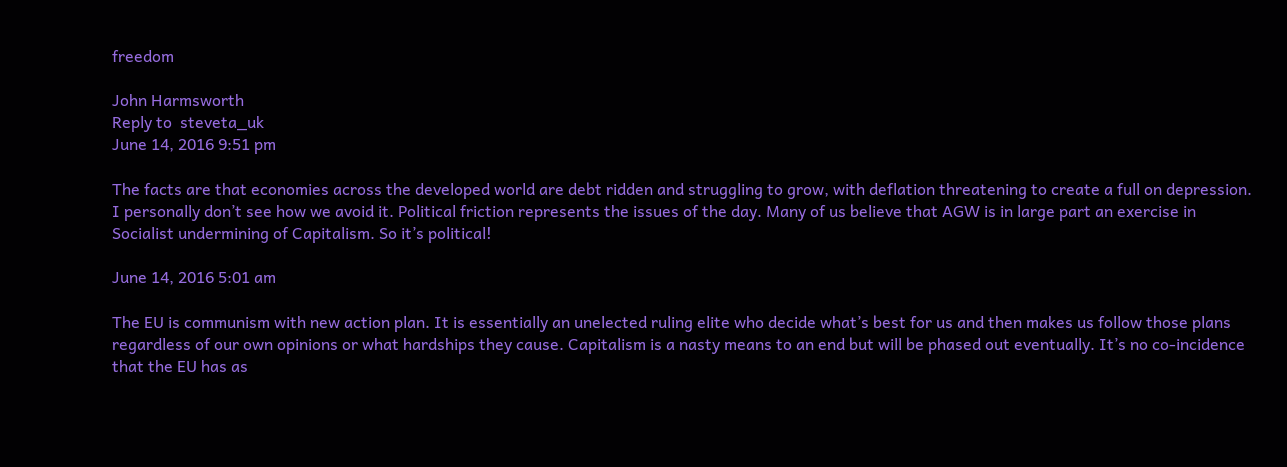freedom

John Harmsworth
Reply to  steveta_uk
June 14, 2016 9:51 pm

The facts are that economies across the developed world are debt ridden and struggling to grow, with deflation threatening to create a full on depression. I personally don’t see how we avoid it. Political friction represents the issues of the day. Many of us believe that AGW is in large part an exercise in Socialist undermining of Capitalism. So it’s political!

June 14, 2016 5:01 am

The EU is communism with new action plan. It is essentially an unelected ruling elite who decide what’s best for us and then makes us follow those plans regardless of our own opinions or what hardships they cause. Capitalism is a nasty means to an end but will be phased out eventually. It’s no co-incidence that the EU has as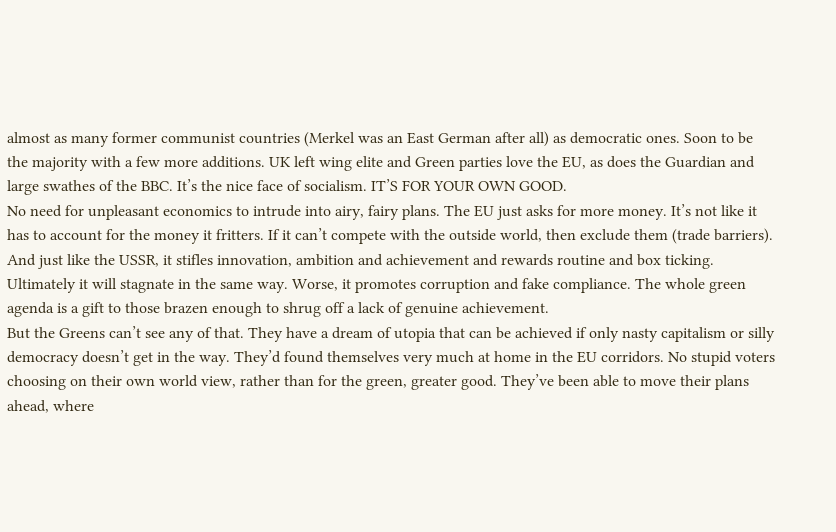almost as many former communist countries (Merkel was an East German after all) as democratic ones. Soon to be the majority with a few more additions. UK left wing elite and Green parties love the EU, as does the Guardian and large swathes of the BBC. It’s the nice face of socialism. IT’S FOR YOUR OWN GOOD.
No need for unpleasant economics to intrude into airy, fairy plans. The EU just asks for more money. It’s not like it has to account for the money it fritters. If it can’t compete with the outside world, then exclude them (trade barriers). And just like the USSR, it stifles innovation, ambition and achievement and rewards routine and box ticking. Ultimately it will stagnate in the same way. Worse, it promotes corruption and fake compliance. The whole green agenda is a gift to those brazen enough to shrug off a lack of genuine achievement.
But the Greens can’t see any of that. They have a dream of utopia that can be achieved if only nasty capitalism or silly democracy doesn’t get in the way. They’d found themselves very much at home in the EU corridors. No stupid voters choosing on their own world view, rather than for the green, greater good. They’ve been able to move their plans ahead, where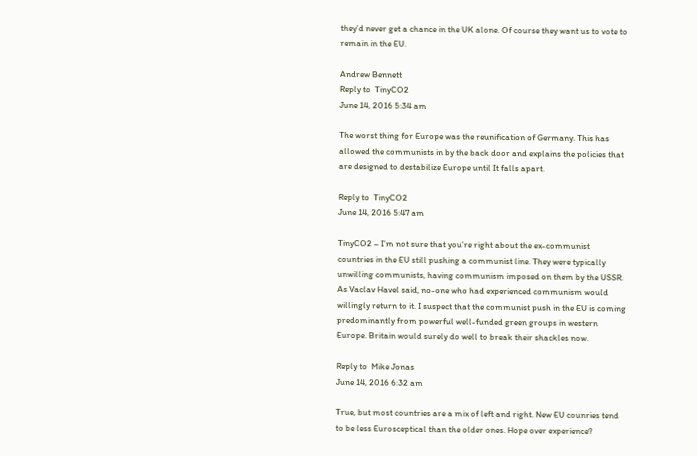they’d never get a chance in the UK alone. Of course they want us to vote to remain in the EU.

Andrew Bennett
Reply to  TinyCO2
June 14, 2016 5:34 am

The worst thing for Europe was the reunification of Germany. This has allowed the communists in by the back door and explains the policies that are designed to destabilize Europe until It falls apart.

Reply to  TinyCO2
June 14, 2016 5:47 am

TinyCO2 – I’m not sure that you’re right about the ex-communist countries in the EU still pushing a communist line. They were typically unwilling communists, having communism imposed on them by the USSR. As Vaclav Havel said, no-one who had experienced communism would willingly return to it. I suspect that the communist push in the EU is coming predominantly from powerful well-funded green groups in western Europe. Britain would surely do well to break their shackles now.

Reply to  Mike Jonas
June 14, 2016 6:32 am

True, but most countries are a mix of left and right. New EU counries tend to be less Eurosceptical than the older ones. Hope over experience?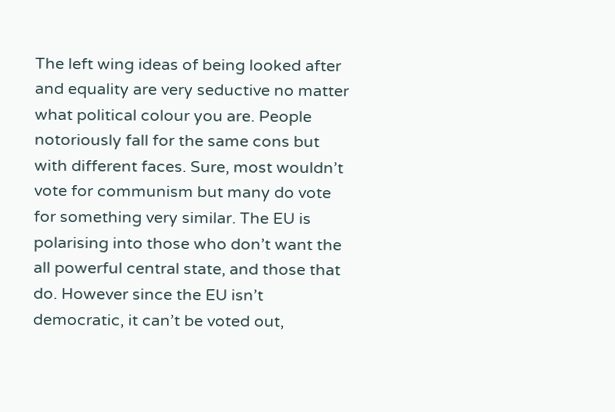The left wing ideas of being looked after and equality are very seductive no matter what political colour you are. People notoriously fall for the same cons but with different faces. Sure, most wouldn’t vote for communism but many do vote for something very similar. The EU is polarising into those who don’t want the all powerful central state, and those that do. However since the EU isn’t democratic, it can’t be voted out,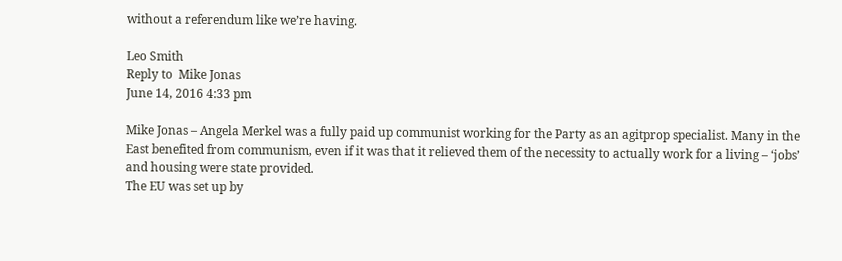without a referendum like we’re having.

Leo Smith
Reply to  Mike Jonas
June 14, 2016 4:33 pm

Mike Jonas – Angela Merkel was a fully paid up communist working for the Party as an agitprop specialist. Many in the East benefited from communism, even if it was that it relieved them of the necessity to actually work for a living – ‘jobs’ and housing were state provided.
The EU was set up by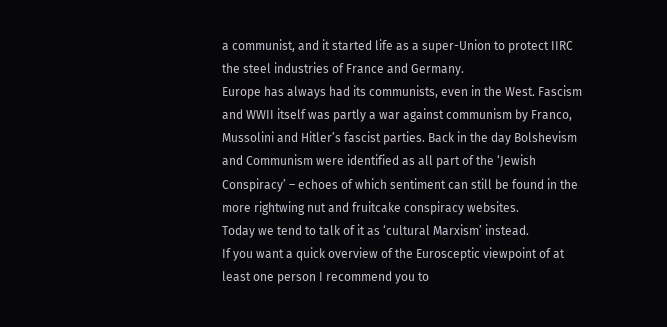a communist, and it started life as a super-Union to protect IIRC the steel industries of France and Germany.
Europe has always had its communists, even in the West. Fascism and WWII itself was partly a war against communism by Franco, Mussolini and Hitler’s fascist parties. Back in the day Bolshevism and Communism were identified as all part of the ‘Jewish Conspiracy’ – echoes of which sentiment can still be found in the more rightwing nut and fruitcake conspiracy websites.
Today we tend to talk of it as ‘cultural Marxism’ instead.
If you want a quick overview of the Eurosceptic viewpoint of at least one person I recommend you to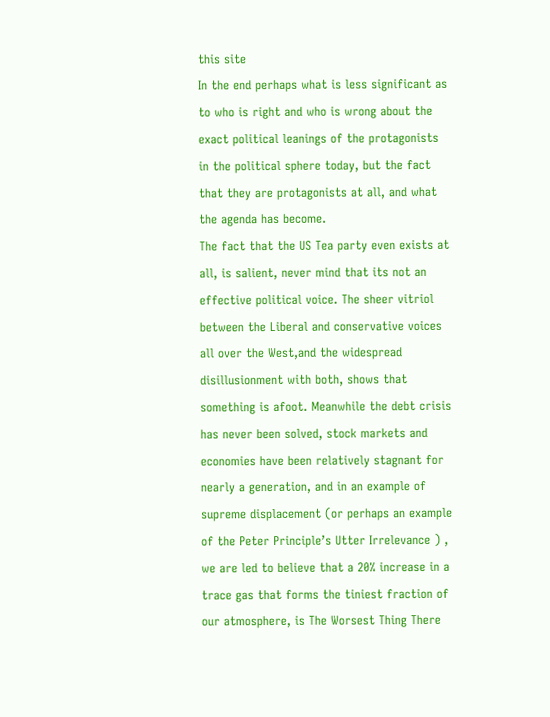this site
In the end perhaps what is less significant as to who is right and who is wrong about the exact political leanings of the protagonists in the political sphere today, but the fact that they are protagonists at all, and what the agenda has become.
The fact that the US Tea party even exists at all, is salient, never mind that its not an effective political voice. The sheer vitriol between the Liberal and conservative voices all over the West,and the widespread disillusionment with both, shows that something is afoot. Meanwhile the debt crisis has never been solved, stock markets and economies have been relatively stagnant for nearly a generation, and in an example of supreme displacement (or perhaps an example of the Peter Principle’s Utter Irrelevance ) , we are led to believe that a 20% increase in a trace gas that forms the tiniest fraction of our atmosphere, is The Worsest Thing There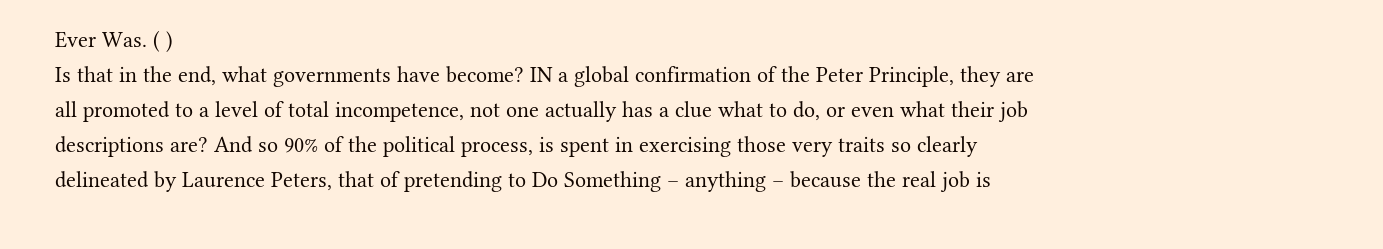Ever Was. ( )
Is that in the end, what governments have become? IN a global confirmation of the Peter Principle, they are all promoted to a level of total incompetence, not one actually has a clue what to do, or even what their job descriptions are? And so 90% of the political process, is spent in exercising those very traits so clearly delineated by Laurence Peters, that of pretending to Do Something – anything – because the real job is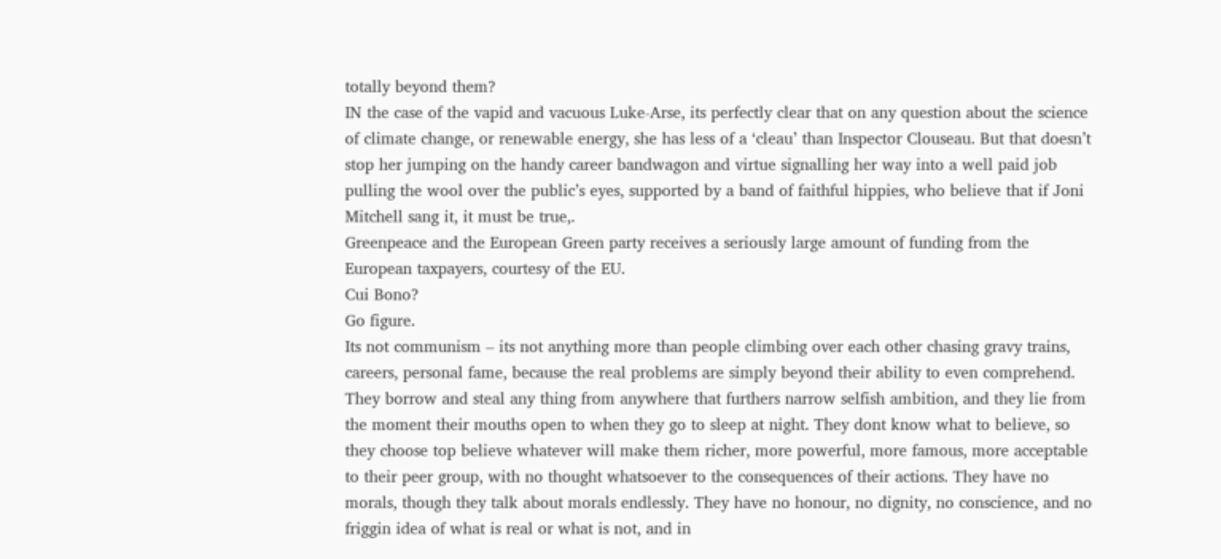totally beyond them?
IN the case of the vapid and vacuous Luke-Arse, its perfectly clear that on any question about the science of climate change, or renewable energy, she has less of a ‘cleau’ than Inspector Clouseau. But that doesn’t stop her jumping on the handy career bandwagon and virtue signalling her way into a well paid job pulling the wool over the public’s eyes, supported by a band of faithful hippies, who believe that if Joni Mitchell sang it, it must be true,.
Greenpeace and the European Green party receives a seriously large amount of funding from the European taxpayers, courtesy of the EU.
Cui Bono?
Go figure.
Its not communism – its not anything more than people climbing over each other chasing gravy trains, careers, personal fame, because the real problems are simply beyond their ability to even comprehend.
They borrow and steal any thing from anywhere that furthers narrow selfish ambition, and they lie from the moment their mouths open to when they go to sleep at night. They dont know what to believe, so they choose top believe whatever will make them richer, more powerful, more famous, more acceptable to their peer group, with no thought whatsoever to the consequences of their actions. They have no morals, though they talk about morals endlessly. They have no honour, no dignity, no conscience, and no friggin idea of what is real or what is not, and in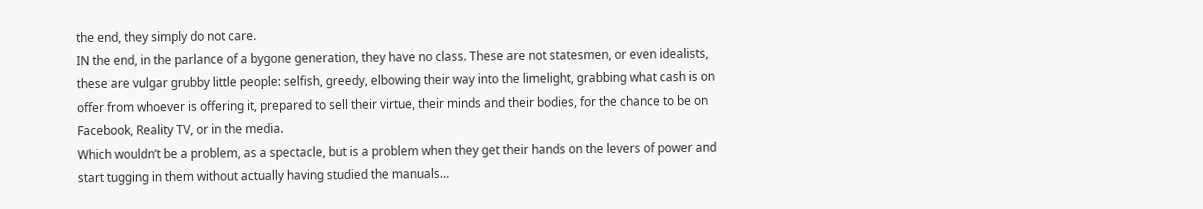the end, they simply do not care.
IN the end, in the parlance of a bygone generation, they have no class. These are not statesmen, or even idealists, these are vulgar grubby little people: selfish, greedy, elbowing their way into the limelight, grabbing what cash is on offer from whoever is offering it, prepared to sell their virtue, their minds and their bodies, for the chance to be on Facebook, Reality TV, or in the media.
Which wouldn’t be a problem, as a spectacle, but is a problem when they get their hands on the levers of power and start tugging in them without actually having studied the manuals…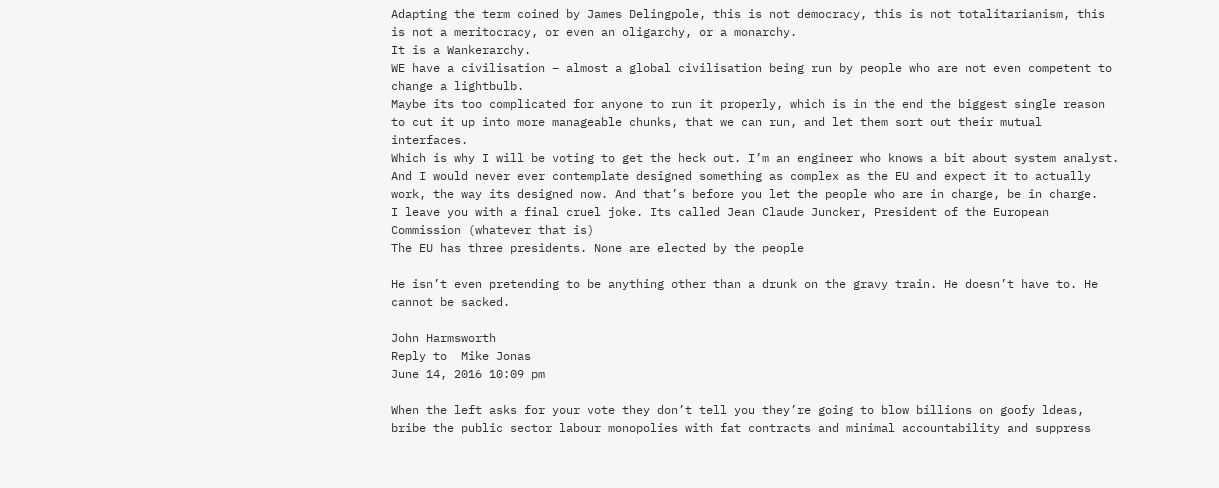Adapting the term coined by James Delingpole, this is not democracy, this is not totalitarianism, this is not a meritocracy, or even an oligarchy, or a monarchy.
It is a Wankerarchy.
WE have a civilisation – almost a global civilisation being run by people who are not even competent to change a lightbulb.
Maybe its too complicated for anyone to run it properly, which is in the end the biggest single reason to cut it up into more manageable chunks, that we can run, and let them sort out their mutual interfaces.
Which is why I will be voting to get the heck out. I’m an engineer who knows a bit about system analyst. And I would never ever contemplate designed something as complex as the EU and expect it to actually work, the way its designed now. And that’s before you let the people who are in charge, be in charge.
I leave you with a final cruel joke. Its called Jean Claude Juncker, President of the European Commission (whatever that is)
The EU has three presidents. None are elected by the people

He isn’t even pretending to be anything other than a drunk on the gravy train. He doesn’t have to. He cannot be sacked.

John Harmsworth
Reply to  Mike Jonas
June 14, 2016 10:09 pm

When the left asks for your vote they don’t tell you they’re going to blow billions on goofy ldeas, bribe the public sector labour monopolies with fat contracts and minimal accountability and suppress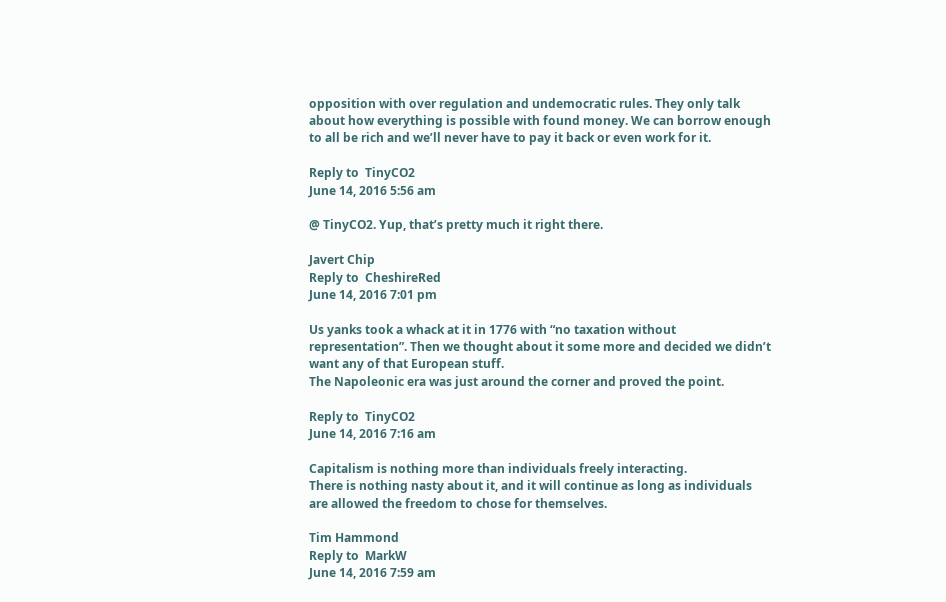opposition with over regulation and undemocratic rules. They only talk about how everything is possible with found money. We can borrow enough to all be rich and we’ll never have to pay it back or even work for it.

Reply to  TinyCO2
June 14, 2016 5:56 am

@ TinyCO2. Yup, that’s pretty much it right there.

Javert Chip
Reply to  CheshireRed
June 14, 2016 7:01 pm

Us yanks took a whack at it in 1776 with “no taxation without representation”. Then we thought about it some more and decided we didn’t want any of that European stuff.
The Napoleonic era was just around the corner and proved the point.

Reply to  TinyCO2
June 14, 2016 7:16 am

Capitalism is nothing more than individuals freely interacting.
There is nothing nasty about it, and it will continue as long as individuals are allowed the freedom to chose for themselves.

Tim Hammond
Reply to  MarkW
June 14, 2016 7:59 am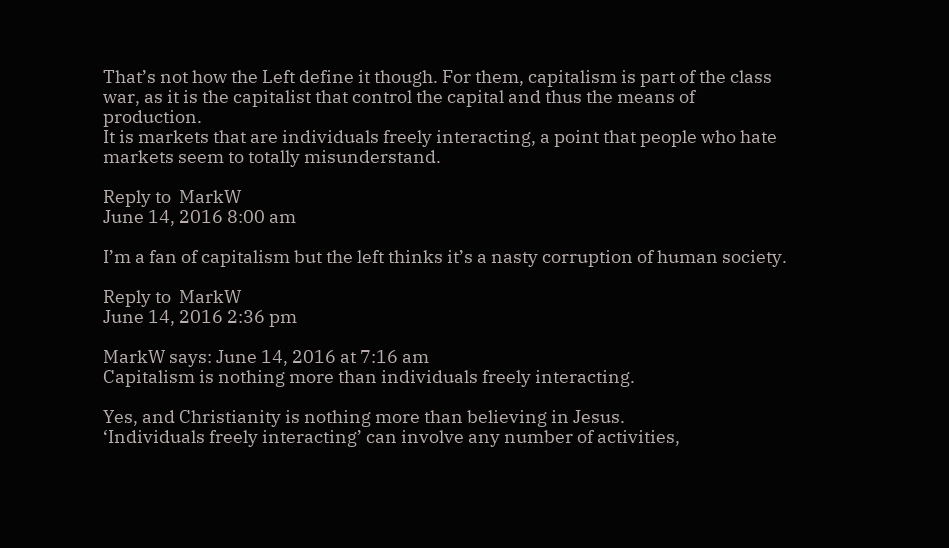That’s not how the Left define it though. For them, capitalism is part of the class war, as it is the capitalist that control the capital and thus the means of production.
It is markets that are individuals freely interacting, a point that people who hate markets seem to totally misunderstand.

Reply to  MarkW
June 14, 2016 8:00 am

I’m a fan of capitalism but the left thinks it’s a nasty corruption of human society.

Reply to  MarkW
June 14, 2016 2:36 pm

MarkW says: June 14, 2016 at 7:16 am
Capitalism is nothing more than individuals freely interacting.

Yes, and Christianity is nothing more than believing in Jesus.
‘Individuals freely interacting’ can involve any number of activities,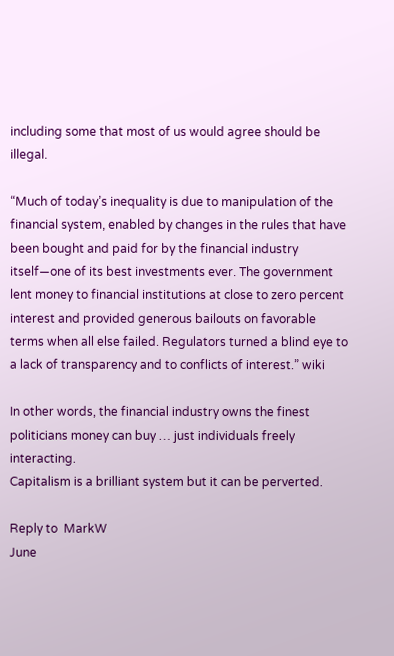including some that most of us would agree should be illegal.

“Much of today’s inequality is due to manipulation of the financial system, enabled by changes in the rules that have been bought and paid for by the financial industry itself—one of its best investments ever. The government lent money to financial institutions at close to zero percent interest and provided generous bailouts on favorable terms when all else failed. Regulators turned a blind eye to a lack of transparency and to conflicts of interest.” wiki

In other words, the financial industry owns the finest politicians money can buy … just individuals freely interacting.
Capitalism is a brilliant system but it can be perverted.

Reply to  MarkW
June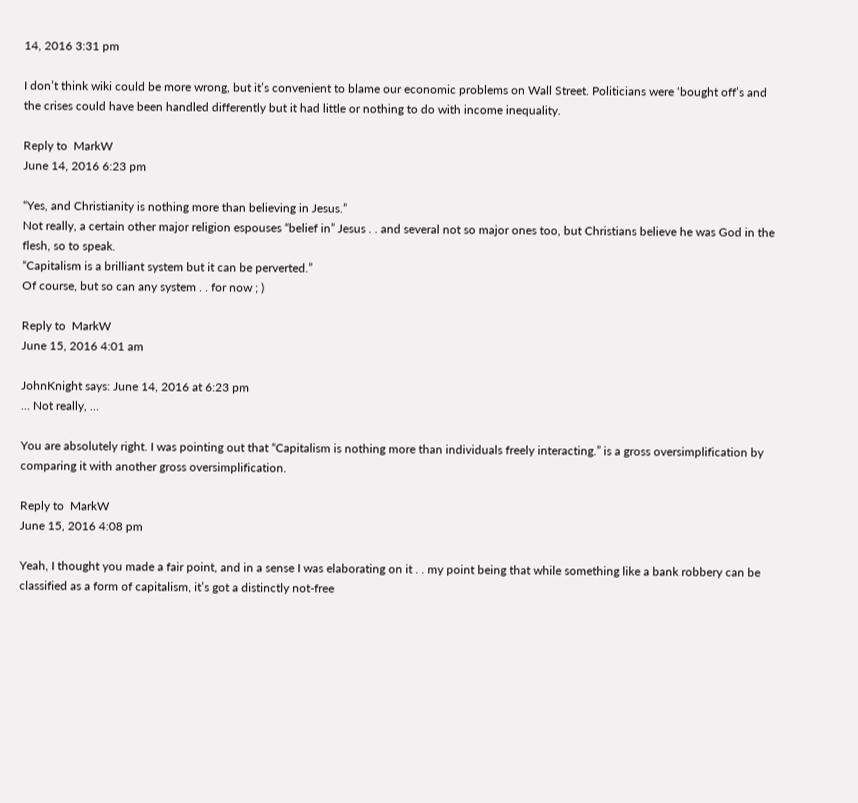14, 2016 3:31 pm

I don’t think wiki could be more wrong, but it’s convenient to blame our economic problems on Wall Street. Politicians were ‘bought off’s and the crises could have been handled differently but it had little or nothing to do with income inequality.

Reply to  MarkW
June 14, 2016 6:23 pm

“Yes, and Christianity is nothing more than believing in Jesus.”
Not really, a certain other major religion espouses “belief in” Jesus . . and several not so major ones too, but Christians believe he was God in the flesh, so to speak.
“Capitalism is a brilliant system but it can be perverted.”
Of course, but so can any system . . for now ; )

Reply to  MarkW
June 15, 2016 4:01 am

JohnKnight says: June 14, 2016 at 6:23 pm
… Not really, …

You are absolutely right. I was pointing out that “Capitalism is nothing more than individuals freely interacting.” is a gross oversimplification by comparing it with another gross oversimplification.

Reply to  MarkW
June 15, 2016 4:08 pm

Yeah, I thought you made a fair point, and in a sense I was elaborating on it . . my point being that while something like a bank robbery can be classified as a form of capitalism, it’s got a distinctly not-free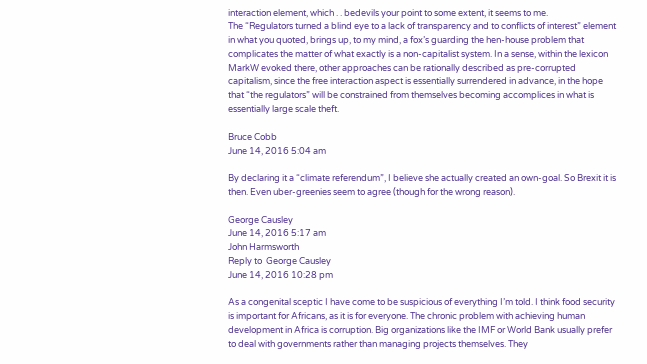interaction element, which . . bedevils your point to some extent, it seems to me.
The “Regulators turned a blind eye to a lack of transparency and to conflicts of interest” element in what you quoted, brings up, to my mind, a fox’s guarding the hen-house problem that complicates the matter of what exactly is a non-capitalist system. In a sense, within the lexicon MarkW evoked there, other approaches can be rationally described as pre-corrupted capitalism, since the free interaction aspect is essentially surrendered in advance, in the hope that “the regulators” will be constrained from themselves becoming accomplices in what is essentially large scale theft.

Bruce Cobb
June 14, 2016 5:04 am

By declaring it a “climate referendum”, I believe she actually created an own-goal. So Brexit it is then. Even uber-greenies seem to agree (though for the wrong reason).

George Causley
June 14, 2016 5:17 am
John Harmsworth
Reply to  George Causley
June 14, 2016 10:28 pm

As a congenital sceptic I have come to be suspicious of everything I’m told. I think food security is important for Africans, as it is for everyone. The chronic problem with achieving human development in Africa is corruption. Big organizations like the IMF or World Bank usually prefer to deal with governments rather than managing projects themselves. They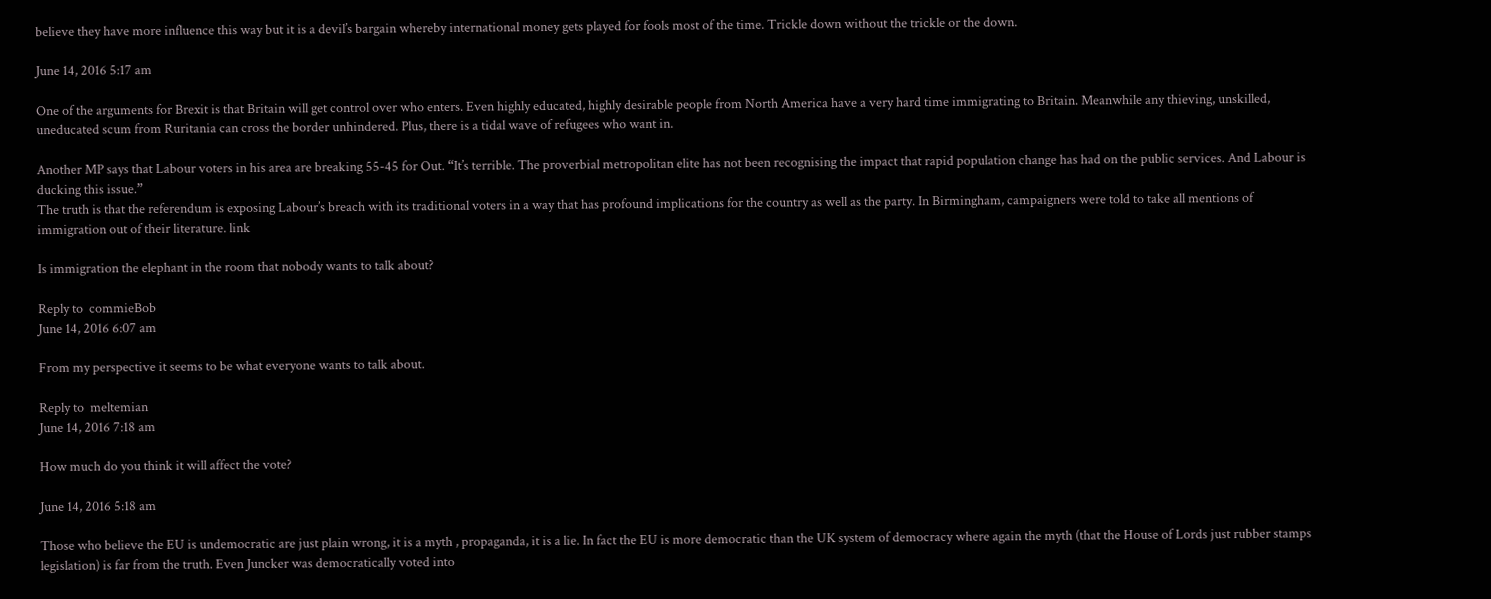believe they have more influence this way but it is a devil’s bargain whereby international money gets played for fools most of the time. Trickle down without the trickle or the down.

June 14, 2016 5:17 am

One of the arguments for Brexit is that Britain will get control over who enters. Even highly educated, highly desirable people from North America have a very hard time immigrating to Britain. Meanwhile any thieving, unskilled, uneducated scum from Ruritania can cross the border unhindered. Plus, there is a tidal wave of refugees who want in.

Another MP says that Labour voters in his area are breaking 55-45 for Out. “It’s terrible. The proverbial metropolitan elite has not been recognising the impact that rapid population change has had on the public services. And Labour is ducking this issue.”
The truth is that the referendum is exposing Labour’s breach with its traditional voters in a way that has profound implications for the country as well as the party. In Birmingham, campaigners were told to take all mentions of immigration out of their literature. link

Is immigration the elephant in the room that nobody wants to talk about?

Reply to  commieBob
June 14, 2016 6:07 am

From my perspective it seems to be what everyone wants to talk about.

Reply to  meltemian
June 14, 2016 7:18 am

How much do you think it will affect the vote?

June 14, 2016 5:18 am

Those who believe the EU is undemocratic are just plain wrong, it is a myth , propaganda, it is a lie. In fact the EU is more democratic than the UK system of democracy where again the myth (that the House of Lords just rubber stamps legislation) is far from the truth. Even Juncker was democratically voted into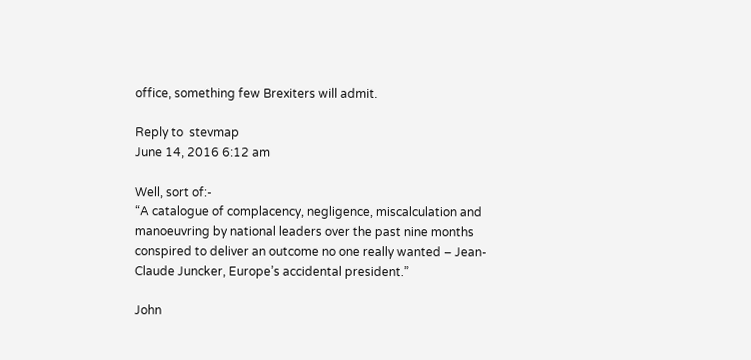office, something few Brexiters will admit.

Reply to  stevmap
June 14, 2016 6:12 am

Well, sort of:-
“A catalogue of complacency, negligence, miscalculation and manoeuvring by national leaders over the past nine months conspired to deliver an outcome no one really wanted – Jean-Claude Juncker, Europe’s accidental president.”

John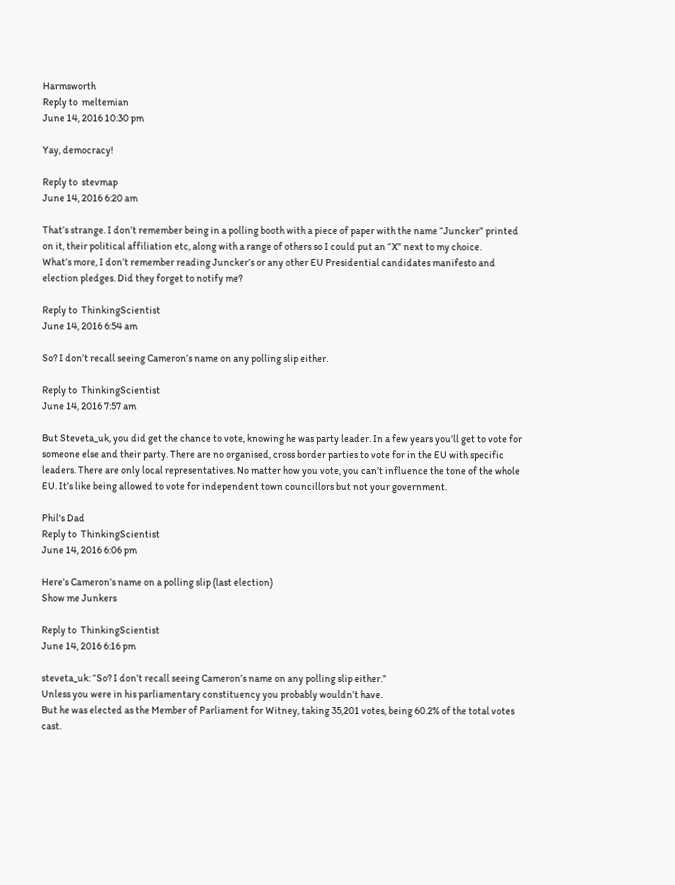Harmsworth
Reply to  meltemian
June 14, 2016 10:30 pm

Yay, democracy!

Reply to  stevmap
June 14, 2016 6:20 am

That’s strange. I don’t remember being in a polling booth with a piece of paper with the name “Juncker” printed on it, their political affiliation etc, along with a range of others so I could put an “X” next to my choice.
What’s more, I don’t remember reading Juncker’s or any other EU Presidential candidates manifesto and election pledges. Did they forget to notify me?

Reply to  ThinkingScientist
June 14, 2016 6:54 am

So? I don’t recall seeing Cameron’s name on any polling slip either.

Reply to  ThinkingScientist
June 14, 2016 7:57 am

But Steveta_uk, you did get the chance to vote, knowing he was party leader. In a few years you’ll get to vote for someone else and their party. There are no organised, cross border parties to vote for in the EU with specific leaders. There are only local representatives. No matter how you vote, you can’t influence the tone of the whole EU. It’s like being allowed to vote for independent town councillors but not your government.

Phil's Dad
Reply to  ThinkingScientist
June 14, 2016 6:06 pm

Here’s Cameron’s name on a polling slip (last election)
Show me Junkers

Reply to  ThinkingScientist
June 14, 2016 6:16 pm

steveta_uk: “So? I don’t recall seeing Cameron’s name on any polling slip either.”
Unless you were in his parliamentary constituency you probably wouldn’t have.
But he was elected as the Member of Parliament for Witney, taking 35,201 votes, being 60.2% of the total votes cast.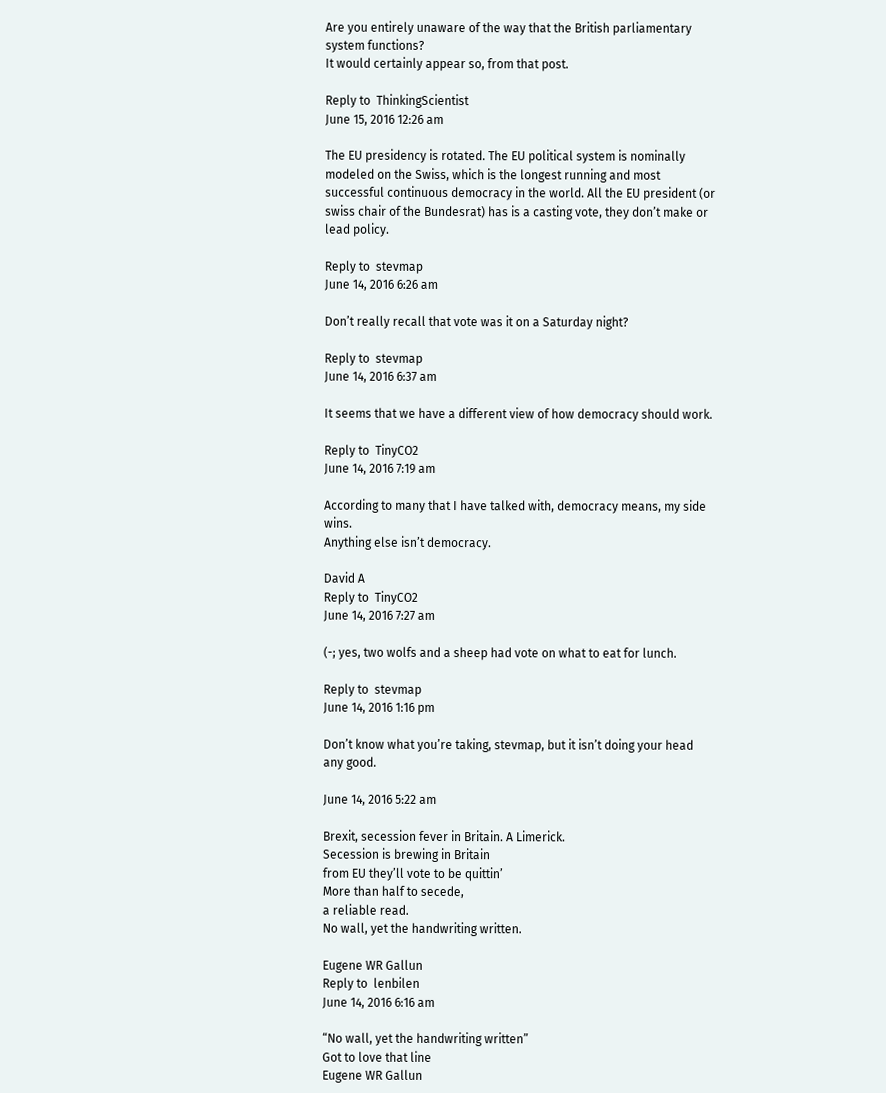Are you entirely unaware of the way that the British parliamentary system functions?
It would certainly appear so, from that post.

Reply to  ThinkingScientist
June 15, 2016 12:26 am

The EU presidency is rotated. The EU political system is nominally modeled on the Swiss, which is the longest running and most successful continuous democracy in the world. All the EU president (or swiss chair of the Bundesrat) has is a casting vote, they don’t make or lead policy.

Reply to  stevmap
June 14, 2016 6:26 am

Don’t really recall that vote was it on a Saturday night?

Reply to  stevmap
June 14, 2016 6:37 am

It seems that we have a different view of how democracy should work.

Reply to  TinyCO2
June 14, 2016 7:19 am

According to many that I have talked with, democracy means, my side wins.
Anything else isn’t democracy.

David A
Reply to  TinyCO2
June 14, 2016 7:27 am

(-; yes, two wolfs and a sheep had vote on what to eat for lunch.

Reply to  stevmap
June 14, 2016 1:16 pm

Don’t know what you’re taking, stevmap, but it isn’t doing your head any good.

June 14, 2016 5:22 am

Brexit, secession fever in Britain. A Limerick.
Secession is brewing in Britain
from EU they’ll vote to be quittin’
More than half to secede,
a reliable read.
No wall, yet the handwriting written.

Eugene WR Gallun
Reply to  lenbilen
June 14, 2016 6:16 am

“No wall, yet the handwriting written”
Got to love that line
Eugene WR Gallun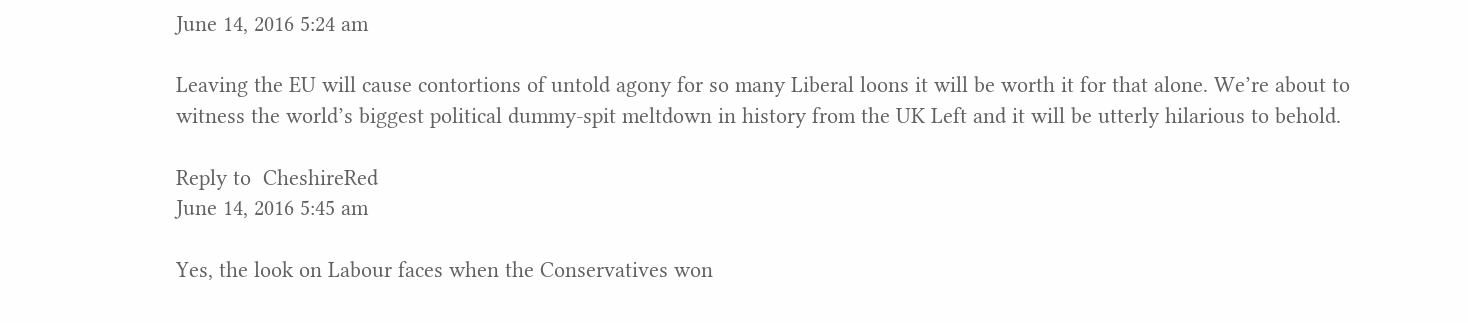June 14, 2016 5:24 am

Leaving the EU will cause contortions of untold agony for so many Liberal loons it will be worth it for that alone. We’re about to witness the world’s biggest political dummy-spit meltdown in history from the UK Left and it will be utterly hilarious to behold.

Reply to  CheshireRed
June 14, 2016 5:45 am

Yes, the look on Labour faces when the Conservatives won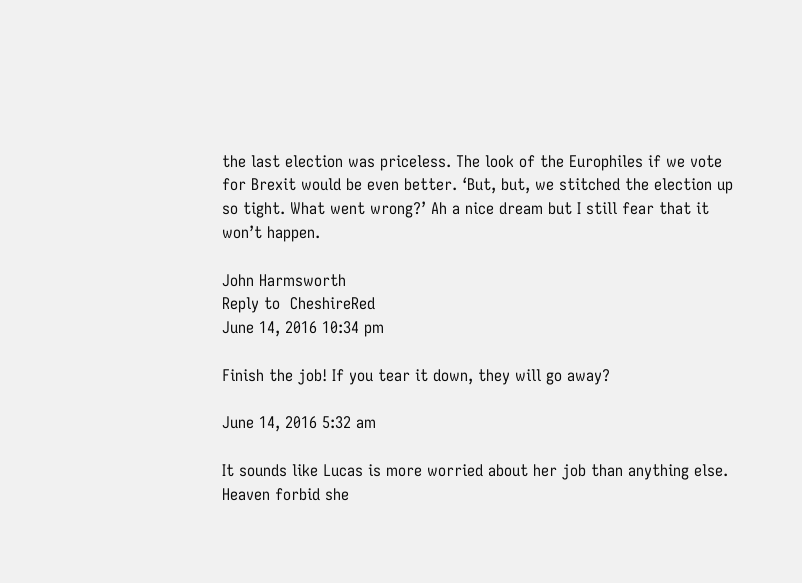the last election was priceless. The look of the Europhiles if we vote for Brexit would be even better. ‘But, but, we stitched the election up so tight. What went wrong?’ Ah a nice dream but I still fear that it won’t happen.

John Harmsworth
Reply to  CheshireRed
June 14, 2016 10:34 pm

Finish the job! If you tear it down, they will go away?

June 14, 2016 5:32 am

It sounds like Lucas is more worried about her job than anything else. Heaven forbid she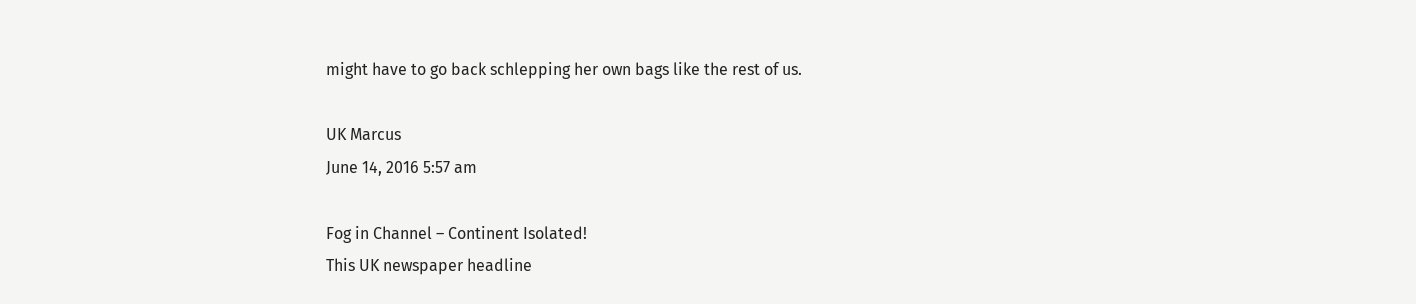might have to go back schlepping her own bags like the rest of us.

UK Marcus
June 14, 2016 5:57 am

Fog in Channel – Continent Isolated!
This UK newspaper headline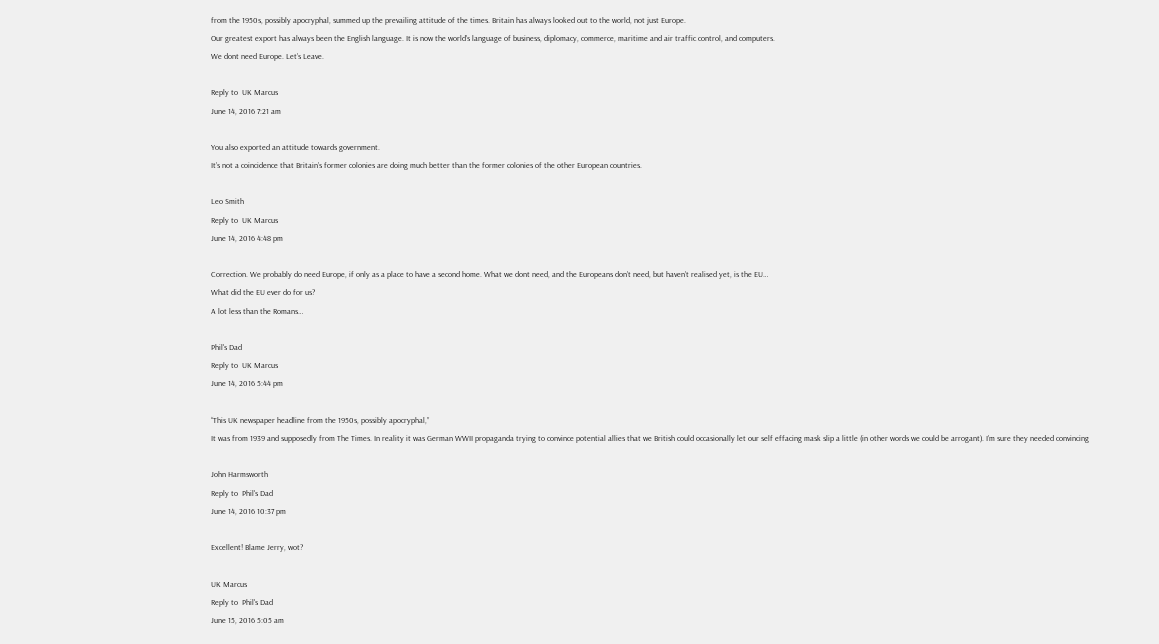from the 1950s, possibly apocryphal, summed up the prevailing attitude of the times. Britain has always looked out to the world, not just Europe.
Our greatest export has always been the English language. It is now the world’s language of business, diplomacy, commerce, maritime and air traffic control, and computers.
We dont need Europe. Let’s Leave.

Reply to  UK Marcus
June 14, 2016 7:21 am

You also exported an attitude towards government.
It’s not a coincidence that Britain’s former colonies are doing much better than the former colonies of the other European countries.

Leo Smith
Reply to  UK Marcus
June 14, 2016 4:48 pm

Correction. We probably do need Europe, if only as a place to have a second home. What we dont need, and the Europeans don’t need, but haven’t realised yet, is the EU…
What did the EU ever do for us?
A lot less than the Romans…

Phil's Dad
Reply to  UK Marcus
June 14, 2016 5:44 pm

“This UK newspaper headline from the 1950s, possibly apocryphal,”
It was from 1939 and supposedly from The Times. In reality it was German WWII propaganda trying to convince potential allies that we British could occasionally let our self effacing mask slip a little (in other words we could be arrogant). I’m sure they needed convincing

John Harmsworth
Reply to  Phil's Dad
June 14, 2016 10:37 pm

Excellent! Blame Jerry, wot?

UK Marcus
Reply to  Phil's Dad
June 15, 2016 5:05 am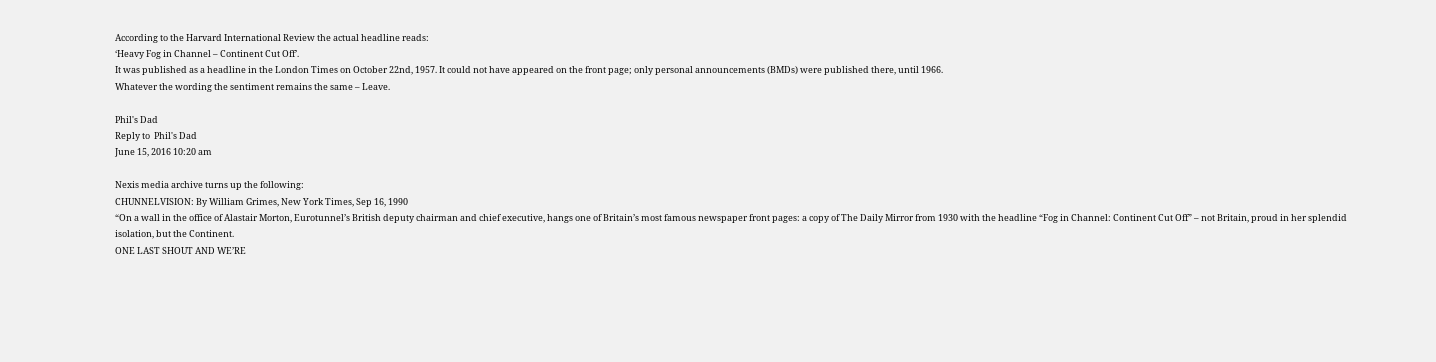According to the Harvard International Review the actual headline reads:
‘Heavy Fog in Channel – Continent Cut Off’.
It was published as a headline in the London Times on October 22nd, 1957. It could not have appeared on the front page; only personal announcements (BMDs) were published there, until 1966.
Whatever the wording the sentiment remains the same – Leave.

Phil's Dad
Reply to  Phil's Dad
June 15, 2016 10:20 am

Nexis media archive turns up the following:
CHUNNELVISION: By William Grimes, New York Times, Sep 16, 1990
“On a wall in the office of Alastair Morton, Eurotunnel’s British deputy chairman and chief executive, hangs one of Britain’s most famous newspaper front pages: a copy of The Daily Mirror from 1930 with the headline “Fog in Channel: Continent Cut Off” – not Britain, proud in her splendid isolation, but the Continent.
ONE LAST SHOUT AND WE’RE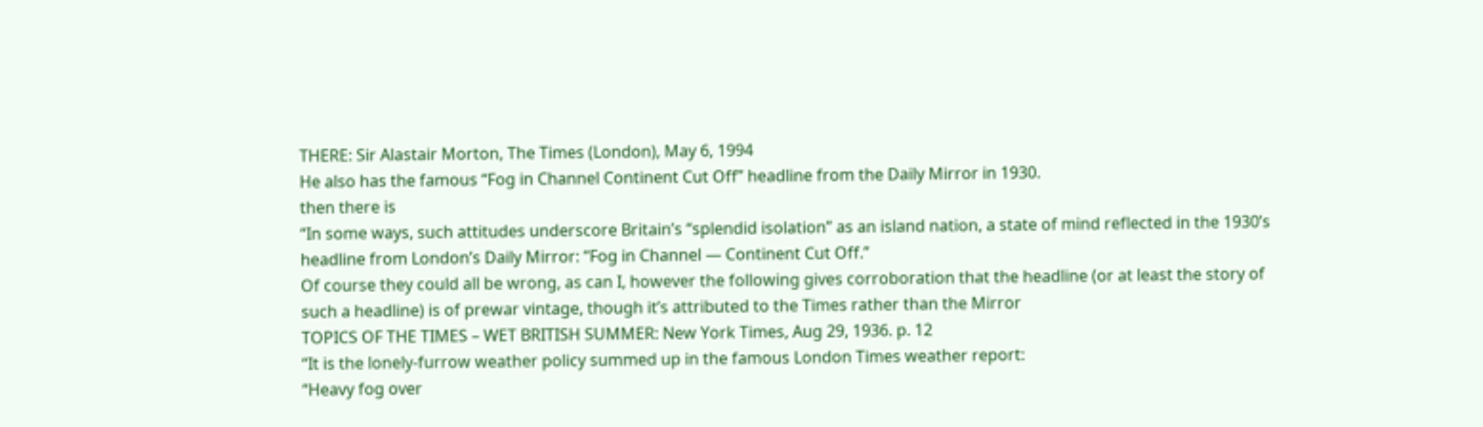THERE: Sir Alastair Morton, The Times (London), May 6, 1994
He also has the famous “Fog in Channel Continent Cut Off” headline from the Daily Mirror in 1930.
then there is
“In some ways, such attitudes underscore Britain’s “splendid isolation” as an island nation, a state of mind reflected in the 1930’s headline from London’s Daily Mirror: “Fog in Channel — Continent Cut Off.”
Of course they could all be wrong, as can I, however the following gives corroboration that the headline (or at least the story of such a headline) is of prewar vintage, though it’s attributed to the Times rather than the Mirror
TOPICS OF THE TIMES – WET BRITISH SUMMER: New York Times, Aug 29, 1936. p. 12
“It is the lonely-furrow weather policy summed up in the famous London Times weather report:
“Heavy fog over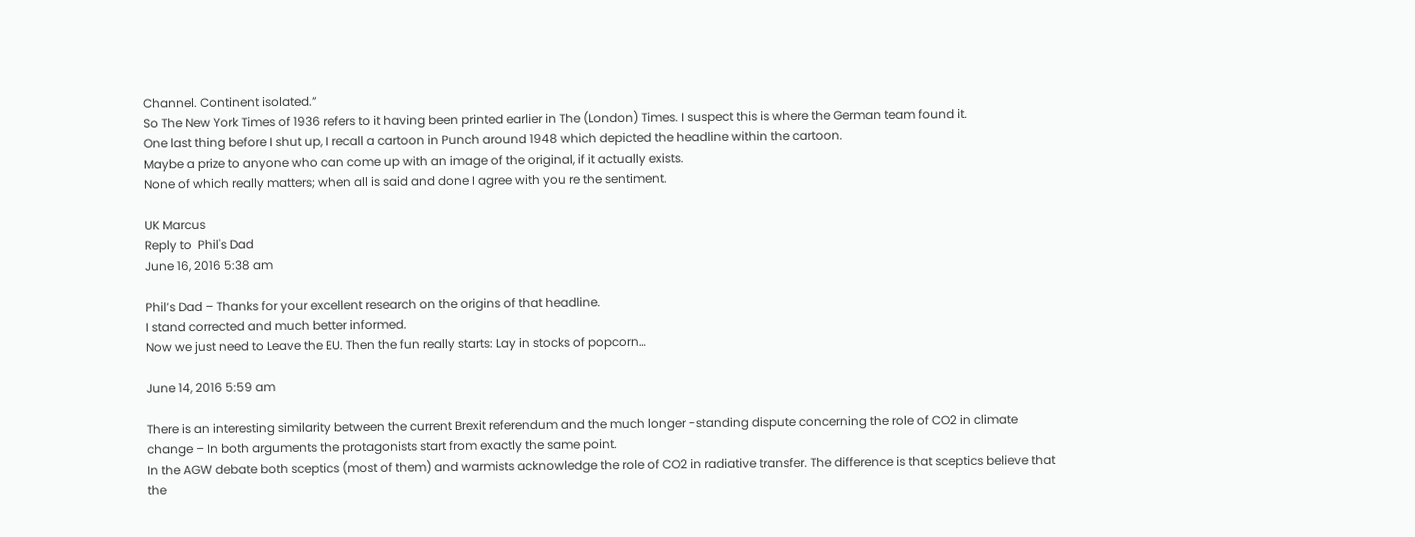Channel. Continent isolated.”
So The New York Times of 1936 refers to it having been printed earlier in The (London) Times. I suspect this is where the German team found it.
One last thing before I shut up, I recall a cartoon in Punch around 1948 which depicted the headline within the cartoon.
Maybe a prize to anyone who can come up with an image of the original, if it actually exists.
None of which really matters; when all is said and done I agree with you re the sentiment.

UK Marcus
Reply to  Phil's Dad
June 16, 2016 5:38 am

Phil’s Dad – Thanks for your excellent research on the origins of that headline.
I stand corrected and much better informed.
Now we just need to Leave the EU. Then the fun really starts: Lay in stocks of popcorn…

June 14, 2016 5:59 am

There is an interesting similarity between the current Brexit referendum and the much longer -standing dispute concerning the role of CO2 in climate change – In both arguments the protagonists start from exactly the same point.
In the AGW debate both sceptics (most of them) and warmists acknowledge the role of CO2 in radiative transfer. The difference is that sceptics believe that the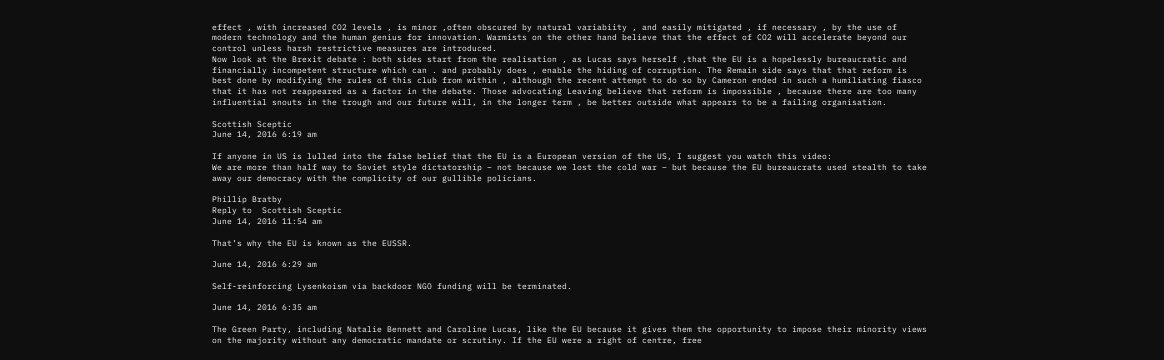effect , with increased CO2 levels , is minor ,often obscured by natural variabiity , and easily mitigated , if necessary , by the use of modern technology and the human genius for innovation. Warmists on the other hand believe that the effect of CO2 will accelerate beyond our control unless harsh restrictive measures are introduced.
Now look at the Brexit debate : both sides start from the realisation , as Lucas says herself ,that the EU is a hopelessly bureaucratic and financially incompetent structure which can . and probably does , enable the hiding of corruption. The Remain side says that that reform is best done by modifying the rules of this club from within , although the recent attempt to do so by Cameron ended in such a humiliating fiasco that it has not reappeared as a factor in the debate. Those advocating Leaving believe that reform is impossible , because there are too many influential snouts in the trough and our future will, in the longer term , be better outside what appears to be a failing organisation.

Scottish Sceptic
June 14, 2016 6:19 am

If anyone in US is lulled into the false belief that the EU is a European version of the US, I suggest you watch this video:
We are more than half way to Soviet style dictatorship – not because we lost the cold war – but because the EU bureaucrats used stealth to take away our democracy with the complicity of our gullible policians.

Phillip Bratby
Reply to  Scottish Sceptic
June 14, 2016 11:54 am

That’s why the EU is known as the EUSSR.

June 14, 2016 6:29 am

Self-reinforcing Lysenkoism via backdoor NGO funding will be terminated.

June 14, 2016 6:35 am

The Green Party, including Natalie Bennett and Caroline Lucas, like the EU because it gives them the opportunity to impose their minority views on the majority without any democratic mandate or scrutiny. If the EU were a right of centre, free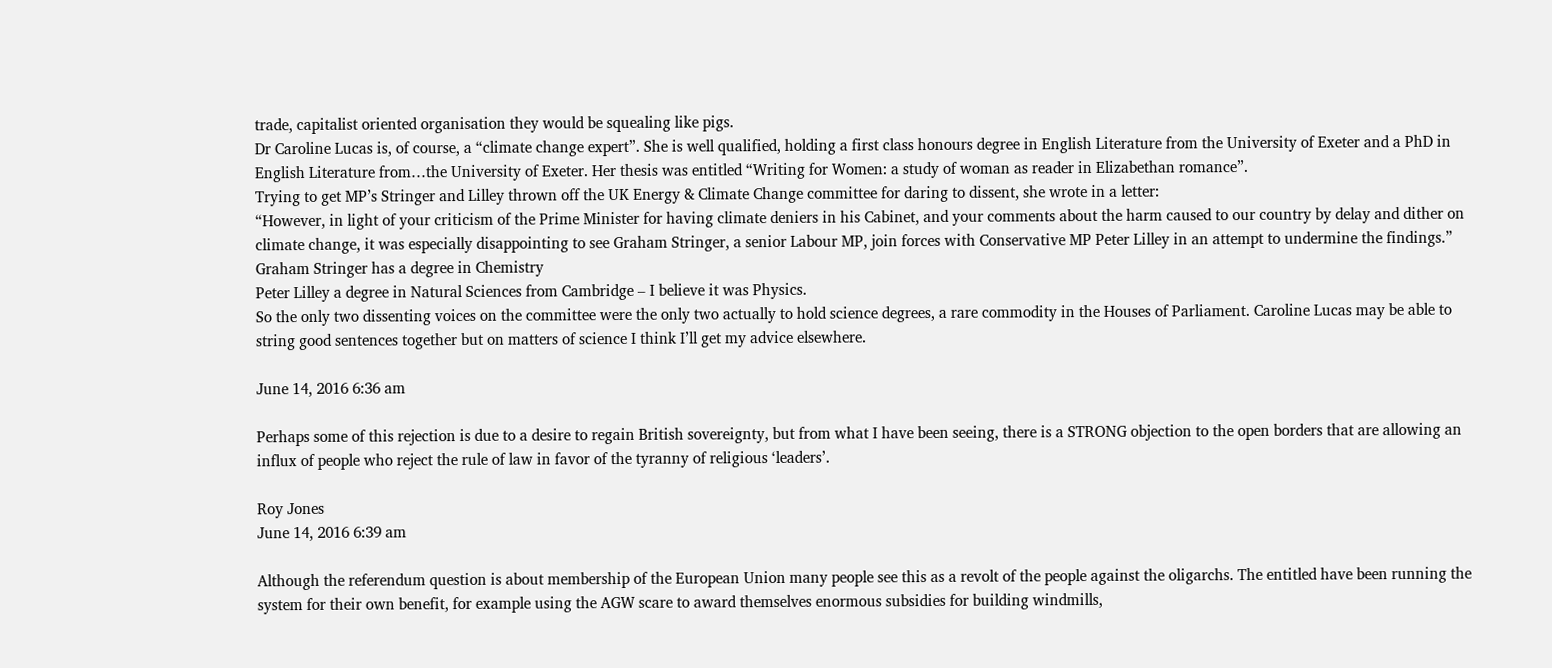trade, capitalist oriented organisation they would be squealing like pigs.
Dr Caroline Lucas is, of course, a “climate change expert”. She is well qualified, holding a first class honours degree in English Literature from the University of Exeter and a PhD in English Literature from…the University of Exeter. Her thesis was entitled “Writing for Women: a study of woman as reader in Elizabethan romance”.
Trying to get MP’s Stringer and Lilley thrown off the UK Energy & Climate Change committee for daring to dissent, she wrote in a letter:
“However, in light of your criticism of the Prime Minister for having climate deniers in his Cabinet, and your comments about the harm caused to our country by delay and dither on climate change, it was especially disappointing to see Graham Stringer, a senior Labour MP, join forces with Conservative MP Peter Lilley in an attempt to undermine the findings.”
Graham Stringer has a degree in Chemistry
Peter Lilley a degree in Natural Sciences from Cambridge – I believe it was Physics.
So the only two dissenting voices on the committee were the only two actually to hold science degrees, a rare commodity in the Houses of Parliament. Caroline Lucas may be able to string good sentences together but on matters of science I think I’ll get my advice elsewhere.

June 14, 2016 6:36 am

Perhaps some of this rejection is due to a desire to regain British sovereignty, but from what I have been seeing, there is a STRONG objection to the open borders that are allowing an influx of people who reject the rule of law in favor of the tyranny of religious ‘leaders’.

Roy Jones
June 14, 2016 6:39 am

Although the referendum question is about membership of the European Union many people see this as a revolt of the people against the oligarchs. The entitled have been running the system for their own benefit, for example using the AGW scare to award themselves enormous subsidies for building windmills,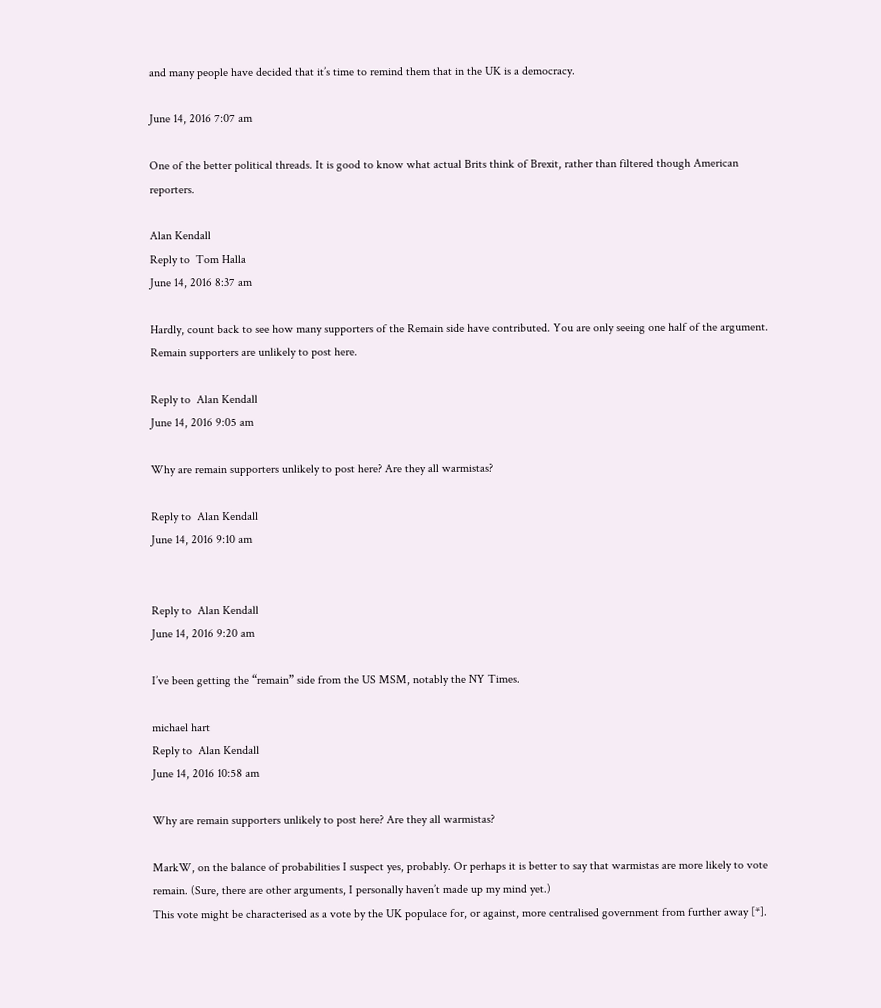and many people have decided that it’s time to remind them that in the UK is a democracy.

June 14, 2016 7:07 am

One of the better political threads. It is good to know what actual Brits think of Brexit, rather than filtered though American reporters.

Alan Kendall
Reply to  Tom Halla
June 14, 2016 8:37 am

Hardly, count back to see how many supporters of the Remain side have contributed. You are only seeing one half of the argument. Remain supporters are unlikely to post here.

Reply to  Alan Kendall
June 14, 2016 9:05 am

Why are remain supporters unlikely to post here? Are they all warmistas?

Reply to  Alan Kendall
June 14, 2016 9:10 am


Reply to  Alan Kendall
June 14, 2016 9:20 am

I’ve been getting the “remain” side from the US MSM, notably the NY Times.

michael hart
Reply to  Alan Kendall
June 14, 2016 10:58 am

Why are remain supporters unlikely to post here? Are they all warmistas?

MarkW, on the balance of probabilities I suspect yes, probably. Or perhaps it is better to say that warmistas are more likely to vote remain. (Sure, there are other arguments, I personally haven’t made up my mind yet.)
This vote might be characterised as a vote by the UK populace for, or against, more centralised government from further away [*].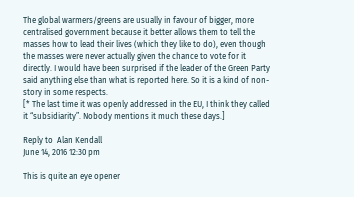The global warmers/greens are usually in favour of bigger, more centralised government because it better allows them to tell the masses how to lead their lives (which they like to do), even though the masses were never actually given the chance to vote for it directly. I would have been surprised if the leader of the Green Party said anything else than what is reported here. So it is a kind of non-story in some respects.
[* The last time it was openly addressed in the EU, I think they called it “subsidiarity”. Nobody mentions it much these days.]

Reply to  Alan Kendall
June 14, 2016 12:30 pm

This is quite an eye opener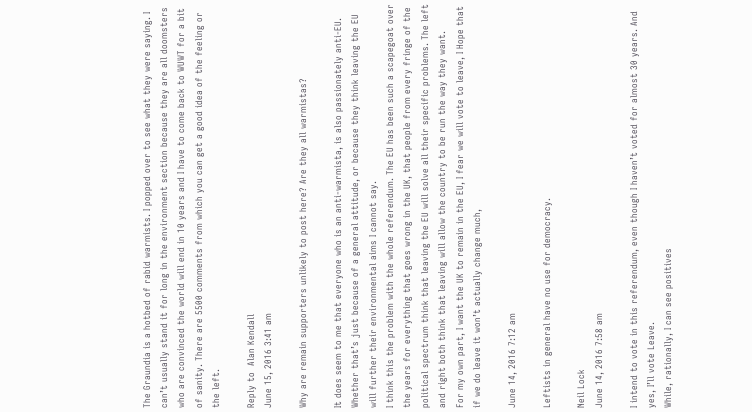The Graundia is a hotbed of rabid warmists. I popped over to see what they were saying. I can’t usually stand it for long in the environment section because they are all doomsters who are convinced the world will end in 10 years and I have to come back to WUWT for a bit of sanity. There are 5500 comments from which you can get a good idea of the feeling or the left.

Reply to  Alan Kendall
June 15, 2016 3:41 am

Why are remain supporters unlikely to post here? Are they all warmistas?

It does seem to me that everyone who is an anti-warmista, is also passionately anti-EU.
Whether that’s just because of a general attitude, or because they think leaving the EU will further their environmental aims I cannot say.
I think this the problem with the whole referendum. The EU has been such a scapegoat over the years for everything that goes wrong in the UK, that people from every fringe of the political spectrum think that leaving the EU will solve all their specific problems. The left and right both think that leaving will allow the country to be run the way they want.
For my own part, I want the UK to remain in the EU, I fear we will vote to leave, I Hope that if we do leave it won’t actually change much,

June 14, 2016 7:12 am

Leftists in general have no use for democracy.

Neil Lock
June 14, 2016 7:58 am

I intend to vote in this referendum, even though I haven’t voted for almost 30 years. And yes, I’ll vote Leave.
While, rationally, I can see positives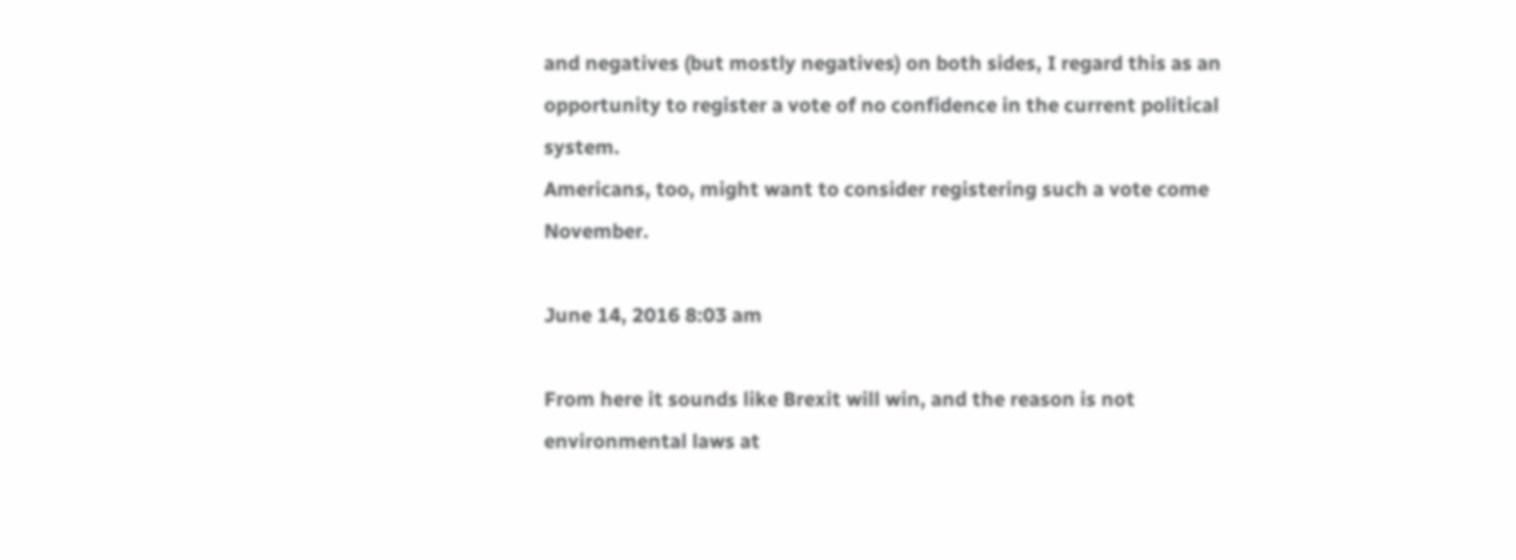and negatives (but mostly negatives) on both sides, I regard this as an opportunity to register a vote of no confidence in the current political system.
Americans, too, might want to consider registering such a vote come November.

June 14, 2016 8:03 am

From here it sounds like Brexit will win, and the reason is not environmental laws at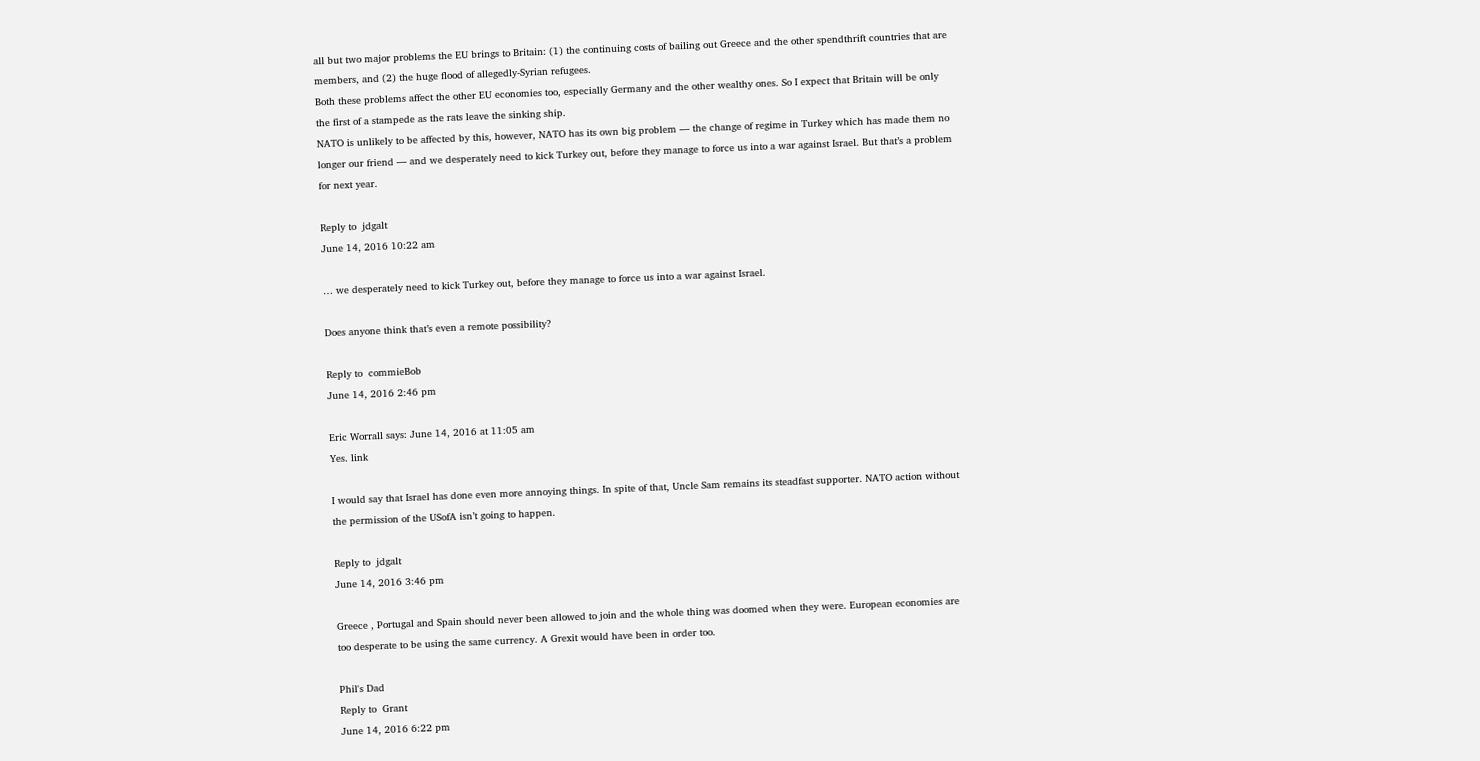all but two major problems the EU brings to Britain: (1) the continuing costs of bailing out Greece and the other spendthrift countries that are members, and (2) the huge flood of allegedly-Syrian refugees.
Both these problems affect the other EU economies too, especially Germany and the other wealthy ones. So I expect that Britain will be only the first of a stampede as the rats leave the sinking ship.
NATO is unlikely to be affected by this, however, NATO has its own big problem — the change of regime in Turkey which has made them no longer our friend — and we desperately need to kick Turkey out, before they manage to force us into a war against Israel. But that’s a problem for next year.

Reply to  jdgalt
June 14, 2016 10:22 am

… we desperately need to kick Turkey out, before they manage to force us into a war against Israel.

Does anyone think that’s even a remote possibility?

Reply to  commieBob
June 14, 2016 2:46 pm

Eric Worrall says: June 14, 2016 at 11:05 am
Yes. link

I would say that Israel has done even more annoying things. In spite of that, Uncle Sam remains its steadfast supporter. NATO action without the permission of the USofA isn’t going to happen.

Reply to  jdgalt
June 14, 2016 3:46 pm

Greece , Portugal and Spain should never been allowed to join and the whole thing was doomed when they were. European economies are too desperate to be using the same currency. A Grexit would have been in order too.

Phil's Dad
Reply to  Grant
June 14, 2016 6:22 pm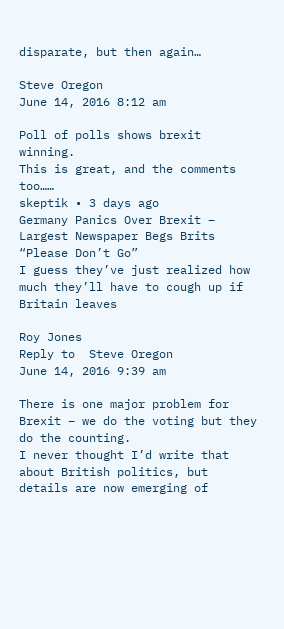disparate, but then again…

Steve Oregon
June 14, 2016 8:12 am

Poll of polls shows brexit winning.
This is great, and the comments too……
skeptik • 3 days ago
Germany Panics Over Brexit – Largest Newspaper Begs Brits “Please Don’t Go”
I guess they’ve just realized how much they’ll have to cough up if Britain leaves

Roy Jones
Reply to  Steve Oregon
June 14, 2016 9:39 am

There is one major problem for Brexit – we do the voting but they do the counting.
I never thought I’d write that about British politics, but details are now emerging of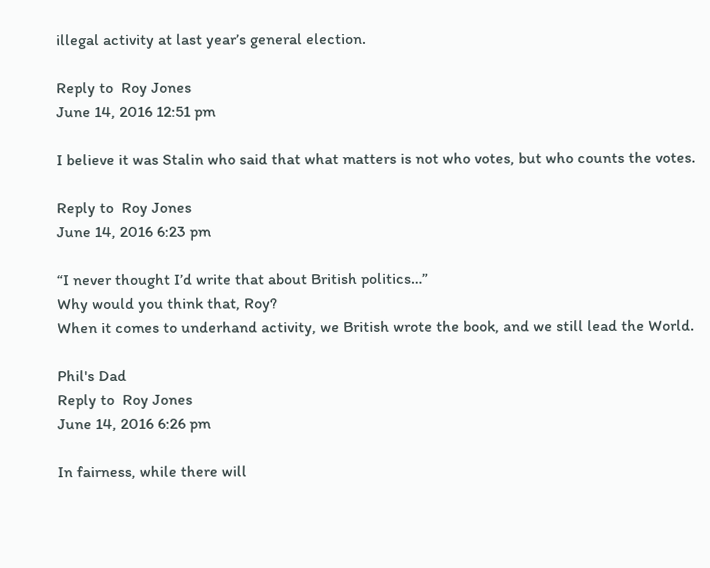illegal activity at last year’s general election.

Reply to  Roy Jones
June 14, 2016 12:51 pm

I believe it was Stalin who said that what matters is not who votes, but who counts the votes.

Reply to  Roy Jones
June 14, 2016 6:23 pm

“I never thought I’d write that about British politics…”
Why would you think that, Roy?
When it comes to underhand activity, we British wrote the book, and we still lead the World.

Phil's Dad
Reply to  Roy Jones
June 14, 2016 6:26 pm

In fairness, while there will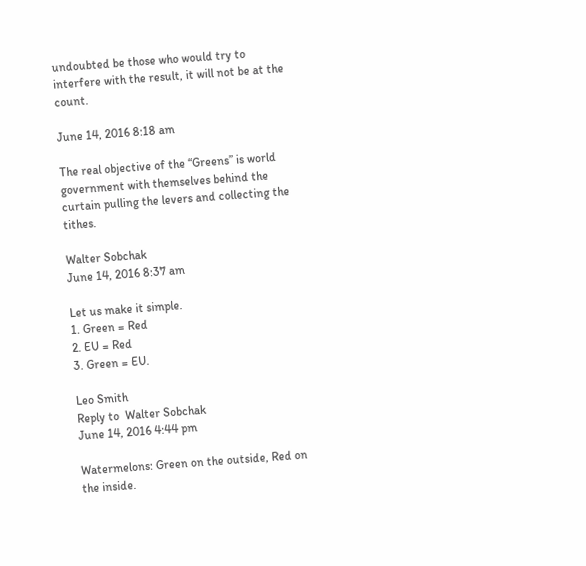undoubted be those who would try to interfere with the result, it will not be at the count.

June 14, 2016 8:18 am

The real objective of the “Greens” is world government with themselves behind the curtain pulling the levers and collecting the tithes.

Walter Sobchak
June 14, 2016 8:37 am

Let us make it simple.
1. Green = Red
2. EU = Red
3. Green = EU.

Leo Smith
Reply to  Walter Sobchak
June 14, 2016 4:44 pm

Watermelons: Green on the outside, Red on the inside.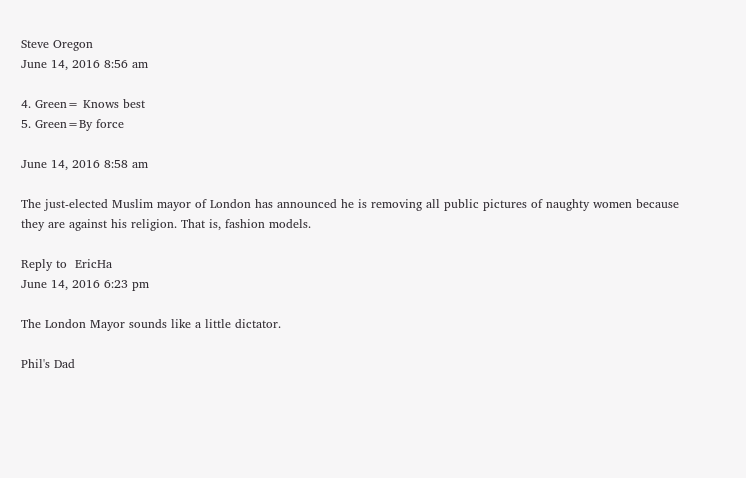Steve Oregon
June 14, 2016 8:56 am

4. Green= Knows best
5. Green=By force

June 14, 2016 8:58 am

The just-elected Muslim mayor of London has announced he is removing all public pictures of naughty women because they are against his religion. That is, fashion models.

Reply to  EricHa
June 14, 2016 6:23 pm

The London Mayor sounds like a little dictator.

Phil's Dad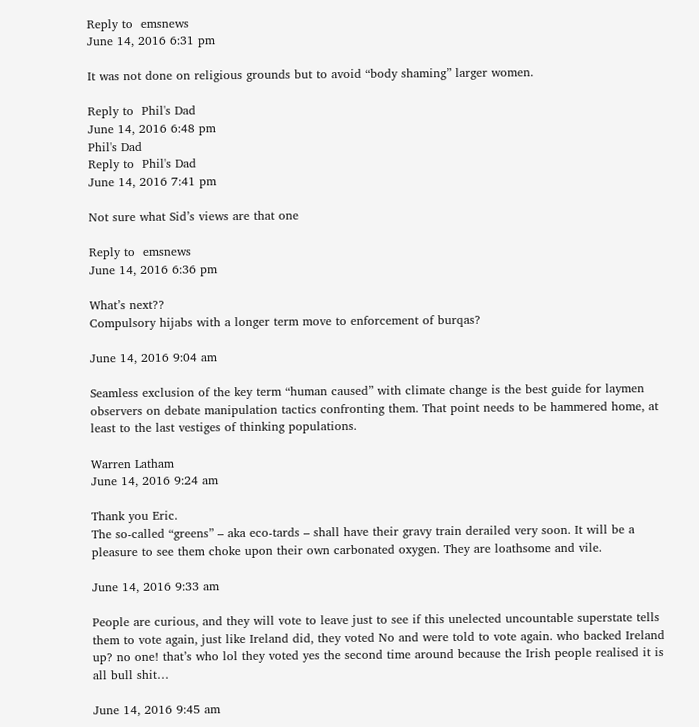Reply to  emsnews
June 14, 2016 6:31 pm

It was not done on religious grounds but to avoid “body shaming” larger women.

Reply to  Phil's Dad
June 14, 2016 6:48 pm
Phil's Dad
Reply to  Phil's Dad
June 14, 2016 7:41 pm

Not sure what Sid’s views are that one

Reply to  emsnews
June 14, 2016 6:36 pm

What’s next??
Compulsory hijabs with a longer term move to enforcement of burqas?

June 14, 2016 9:04 am

Seamless exclusion of the key term “human caused” with climate change is the best guide for laymen observers on debate manipulation tactics confronting them. That point needs to be hammered home, at least to the last vestiges of thinking populations.

Warren Latham
June 14, 2016 9:24 am

Thank you Eric.
The so-called “greens” – aka eco-tards – shall have their gravy train derailed very soon. It will be a pleasure to see them choke upon their own carbonated oxygen. They are loathsome and vile.

June 14, 2016 9:33 am

People are curious, and they will vote to leave just to see if this unelected uncountable superstate tells them to vote again, just like Ireland did, they voted No and were told to vote again. who backed Ireland up? no one! that’s who lol they voted yes the second time around because the Irish people realised it is all bull shit…

June 14, 2016 9:45 am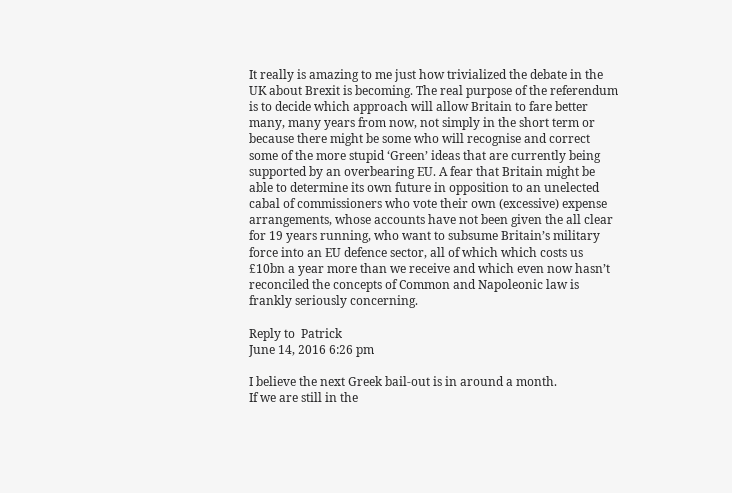It really is amazing to me just how trivialized the debate in the UK about Brexit is becoming. The real purpose of the referendum is to decide which approach will allow Britain to fare better many, many years from now, not simply in the short term or because there might be some who will recognise and correct some of the more stupid ‘Green’ ideas that are currently being supported by an overbearing EU. A fear that Britain might be able to determine its own future in opposition to an unelected cabal of commissioners who vote their own (excessive) expense arrangements, whose accounts have not been given the all clear for 19 years running, who want to subsume Britain’s military force into an EU defence sector, all of which which costs us £10bn a year more than we receive and which even now hasn’t reconciled the concepts of Common and Napoleonic law is frankly seriously concerning.

Reply to  Patrick
June 14, 2016 6:26 pm

I believe the next Greek bail-out is in around a month.
If we are still in the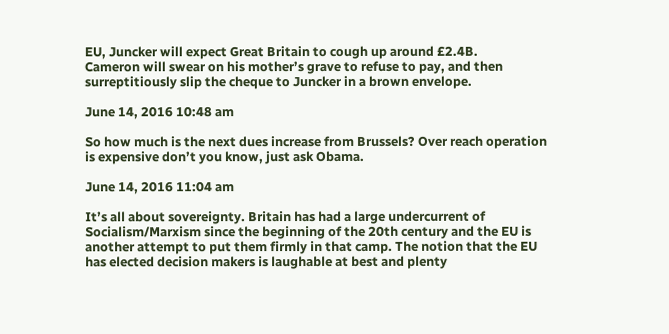EU, Juncker will expect Great Britain to cough up around £2.4B.
Cameron will swear on his mother’s grave to refuse to pay, and then surreptitiously slip the cheque to Juncker in a brown envelope.

June 14, 2016 10:48 am

So how much is the next dues increase from Brussels? Over reach operation is expensive don’t you know, just ask Obama.

June 14, 2016 11:04 am

It’s all about sovereignty. Britain has had a large undercurrent of Socialism/Marxism since the beginning of the 20th century and the EU is another attempt to put them firmly in that camp. The notion that the EU has elected decision makers is laughable at best and plenty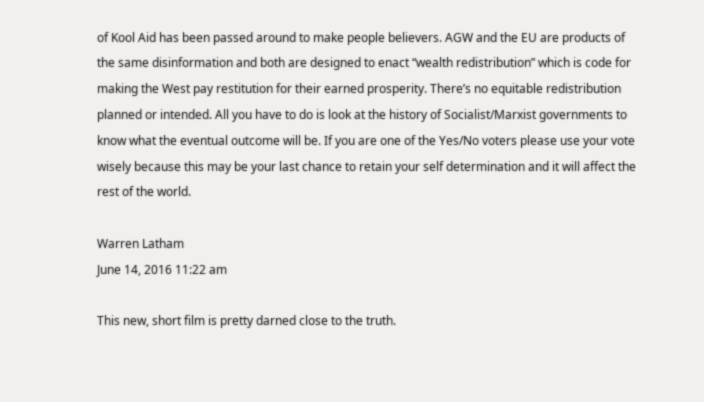of Kool Aid has been passed around to make people believers. AGW and the EU are products of the same disinformation and both are designed to enact “wealth redistribution” which is code for making the West pay restitution for their earned prosperity. There’s no equitable redistribution planned or intended. All you have to do is look at the history of Socialist/Marxist governments to know what the eventual outcome will be. If you are one of the Yes/No voters please use your vote wisely because this may be your last chance to retain your self determination and it will affect the rest of the world.

Warren Latham
June 14, 2016 11:22 am

This new, short film is pretty darned close to the truth.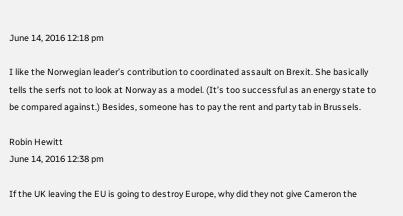June 14, 2016 12:18 pm

I like the Norwegian leader’s contribution to coordinated assault on Brexit. She basically tells the serfs not to look at Norway as a model. (It’s too successful as an energy state to be compared against.) Besides, someone has to pay the rent and party tab in Brussels.

Robin Hewitt
June 14, 2016 12:38 pm

If the UK leaving the EU is going to destroy Europe, why did they not give Cameron the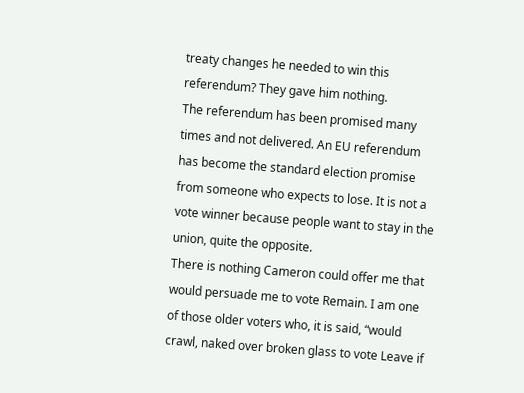treaty changes he needed to win this referendum? They gave him nothing.
The referendum has been promised many times and not delivered. An EU referendum has become the standard election promise from someone who expects to lose. It is not a vote winner because people want to stay in the union, quite the opposite.
There is nothing Cameron could offer me that would persuade me to vote Remain. I am one of those older voters who, it is said, “would crawl, naked over broken glass to vote Leave if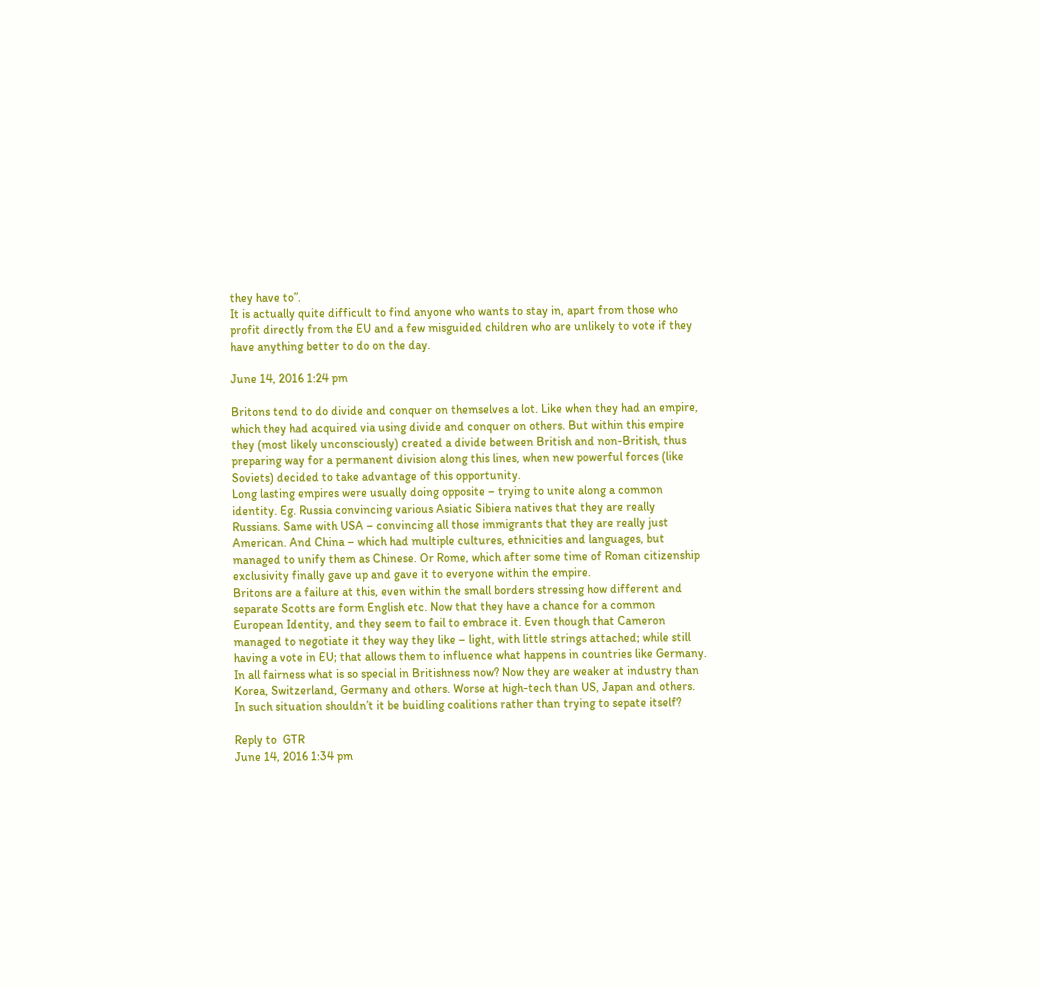they have to”.
It is actually quite difficult to find anyone who wants to stay in, apart from those who profit directly from the EU and a few misguided children who are unlikely to vote if they have anything better to do on the day.

June 14, 2016 1:24 pm

Britons tend to do divide and conquer on themselves a lot. Like when they had an empire, which they had acquired via using divide and conquer on others. But within this empire they (most likely unconsciously) created a divide between British and non-British, thus preparing way for a permanent division along this lines, when new powerful forces (like Soviets) decided to take advantage of this opportunity.
Long lasting empires were usually doing opposite – trying to unite along a common identity. Eg. Russia convincing various Asiatic Sibiera natives that they are really Russians. Same with USA – convincing all those immigrants that they are really just American. And China – which had multiple cultures, ethnicities and languages, but managed to unify them as Chinese. Or Rome, which after some time of Roman citizenship exclusivity finally gave up and gave it to everyone within the empire.
Britons are a failure at this, even within the small borders stressing how different and separate Scotts are form English etc. Now that they have a chance for a common European Identity, and they seem to fail to embrace it. Even though that Cameron managed to negotiate it they way they like – light, with little strings attached; while still having a vote in EU; that allows them to influence what happens in countries like Germany.
In all fairness what is so special in Britishness now? Now they are weaker at industry than Korea, Switzerland, Germany and others. Worse at high-tech than US, Japan and others. In such situation shouldn’t it be buidling coalitions rather than trying to sepate itself?

Reply to  GTR
June 14, 2016 1:34 pm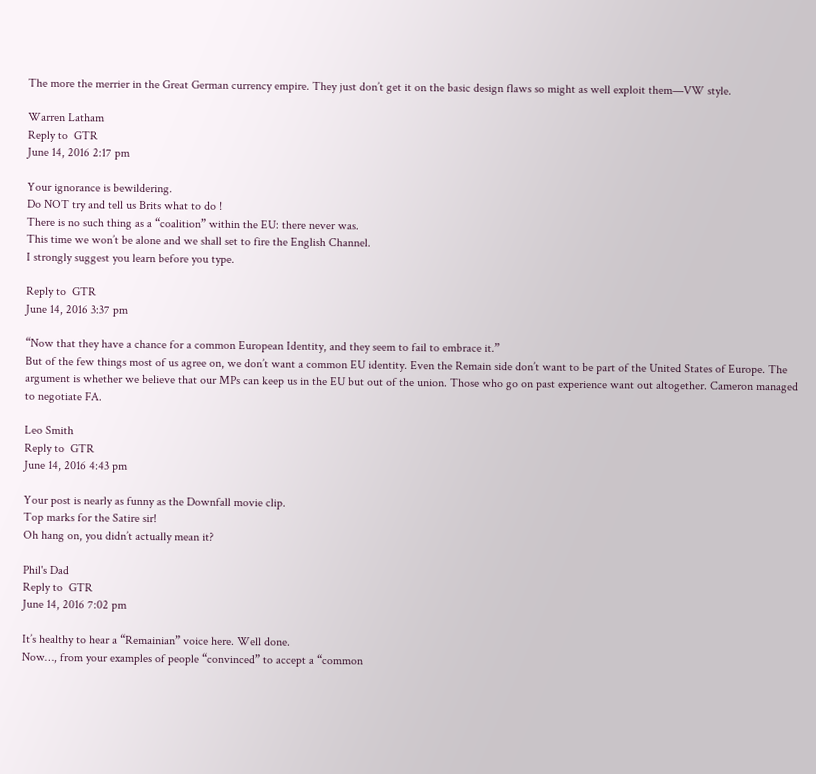The more the merrier in the Great German currency empire. They just don’t get it on the basic design flaws so might as well exploit them—VW style.

Warren Latham
Reply to  GTR
June 14, 2016 2:17 pm

Your ignorance is bewildering.
Do NOT try and tell us Brits what to do !
There is no such thing as a “coalition” within the EU: there never was.
This time we won’t be alone and we shall set to fire the English Channel.
I strongly suggest you learn before you type.

Reply to  GTR
June 14, 2016 3:37 pm

“Now that they have a chance for a common European Identity, and they seem to fail to embrace it.”
But of the few things most of us agree on, we don’t want a common EU identity. Even the Remain side don’t want to be part of the United States of Europe. The argument is whether we believe that our MPs can keep us in the EU but out of the union. Those who go on past experience want out altogether. Cameron managed to negotiate FA.

Leo Smith
Reply to  GTR
June 14, 2016 4:43 pm

Your post is nearly as funny as the Downfall movie clip.
Top marks for the Satire sir!
Oh hang on, you didn’t actually mean it?

Phil's Dad
Reply to  GTR
June 14, 2016 7:02 pm

It’s healthy to hear a “Remainian” voice here. Well done.
Now…, from your examples of people “convinced” to accept a “common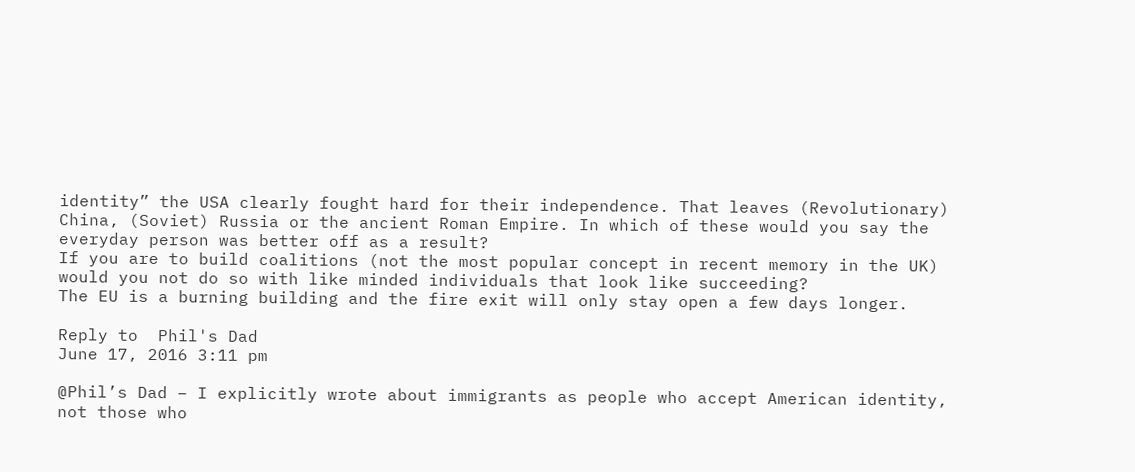identity” the USA clearly fought hard for their independence. That leaves (Revolutionary) China, (Soviet) Russia or the ancient Roman Empire. In which of these would you say the everyday person was better off as a result?
If you are to build coalitions (not the most popular concept in recent memory in the UK) would you not do so with like minded individuals that look like succeeding?
The EU is a burning building and the fire exit will only stay open a few days longer.

Reply to  Phil's Dad
June 17, 2016 3:11 pm

@Phil’s Dad – I explicitly wrote about immigrants as people who accept American identity, not those who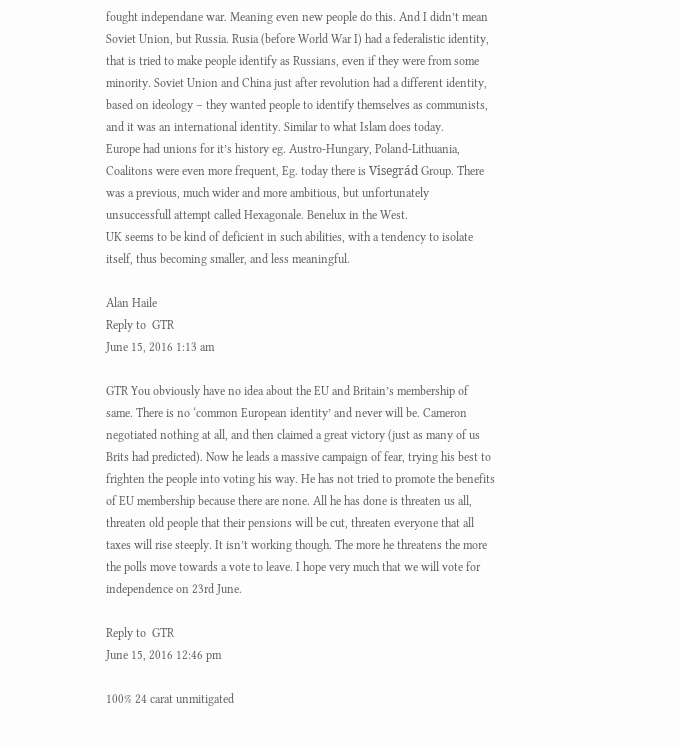fought independane war. Meaning even new people do this. And I didn’t mean Soviet Union, but Russia. Rusia (before World War I) had a federalistic identity, that is tried to make people identify as Russians, even if they were from some minority. Soviet Union and China just after revolution had a different identity, based on ideology – they wanted people to identify themselves as communists, and it was an international identity. Similar to what Islam does today.
Europe had unions for it’s history eg. Austro-Hungary, Poland-Lithuania, Coalitons were even more frequent, Eg. today there is Visegrád Group. There was a previous, much wider and more ambitious, but unfortunately unsuccessfull attempt called Hexagonale. Benelux in the West.
UK seems to be kind of deficient in such abilities, with a tendency to isolate itself, thus becoming smaller, and less meaningful.

Alan Haile
Reply to  GTR
June 15, 2016 1:13 am

GTR You obviously have no idea about the EU and Britain’s membership of same. There is no ‘common European identity’ and never will be. Cameron negotiated nothing at all, and then claimed a great victory (just as many of us Brits had predicted). Now he leads a massive campaign of fear, trying his best to frighten the people into voting his way. He has not tried to promote the benefits of EU membership because there are none. All he has done is threaten us all, threaten old people that their pensions will be cut, threaten everyone that all taxes will rise steeply. It isn’t working though. The more he threatens the more the polls move towards a vote to leave. I hope very much that we will vote for independence on 23rd June.

Reply to  GTR
June 15, 2016 12:46 pm

100% 24 carat unmitigated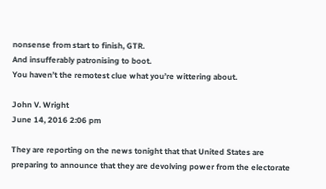nonsense from start to finish, GTR.
And insufferably patronising to boot.
You haven’t the remotest clue what you’re wittering about.

John V. Wright
June 14, 2016 2:06 pm

They are reporting on the news tonight that that United States are preparing to announce that they are devolving power from the electorate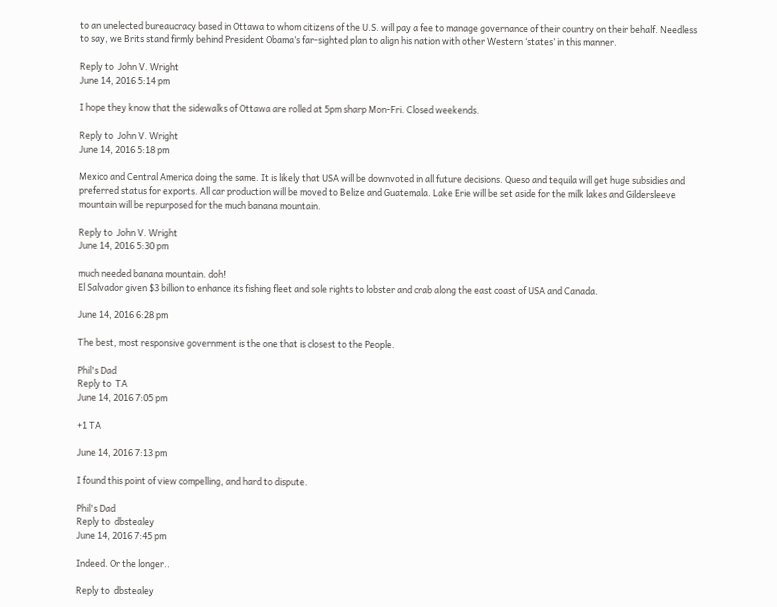to an unelected bureaucracy based in Ottawa to whom citizens of the U.S. will pay a fee to manage governance of their country on their behalf. Needless to say, we Brits stand firmly behind President Obama’s far-sighted plan to align his nation with other Western ‘states’ in this manner.

Reply to  John V. Wright
June 14, 2016 5:14 pm

I hope they know that the sidewalks of Ottawa are rolled at 5pm sharp Mon-Fri. Closed weekends.

Reply to  John V. Wright
June 14, 2016 5:18 pm

Mexico and Central America doing the same. It is likely that USA will be downvoted in all future decisions. Queso and tequila will get huge subsidies and preferred status for exports. All car production will be moved to Belize and Guatemala. Lake Erie will be set aside for the milk lakes and Gildersleeve mountain will be repurposed for the much banana mountain.

Reply to  John V. Wright
June 14, 2016 5:30 pm

much needed banana mountain. doh!
El Salvador given $3 billion to enhance its fishing fleet and sole rights to lobster and crab along the east coast of USA and Canada.

June 14, 2016 6:28 pm

The best, most responsive government is the one that is closest to the People.

Phil's Dad
Reply to  TA
June 14, 2016 7:05 pm

+1 TA

June 14, 2016 7:13 pm

I found this point of view compelling, and hard to dispute.

Phil's Dad
Reply to  dbstealey
June 14, 2016 7:45 pm

Indeed. Or the longer..

Reply to  dbstealey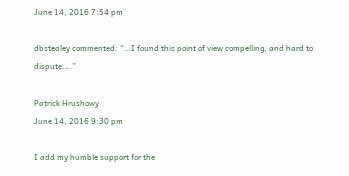June 14, 2016 7:54 pm

dbstealey commented: “…I found this point of view compelling, and hard to dispute….”

Patrick Hrushowy
June 14, 2016 9:30 pm

I add my humble support for the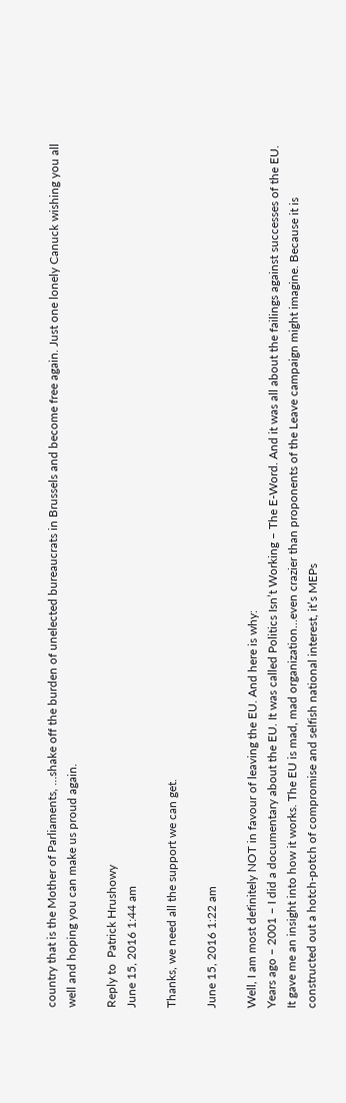country that is the Mother of Parliaments, …shake off the burden of unelected bureaucrats in Brussels and become free again. Just one lonely Canuck wishing you all well and hoping you can make us proud again.

Reply to  Patrick Hrushowy
June 15, 2016 1:44 am

Thanks, we need all the support we can get.

June 15, 2016 1:22 am

Well, I am most definitely NOT in favour of leaving the EU. And here is why:
Years ago – 2001 – I did a documentary about the EU. It was called Politics Isn’t Working – The E-Word. And it was all about the failings against successes of the EU. It gave me an insight into how it works. The EU is mad, mad organization…even crazier than proponents of the Leave campaign might imagine. Because it is constructed out a hotch-potch of compromise and selfish national interest, it’s MEPs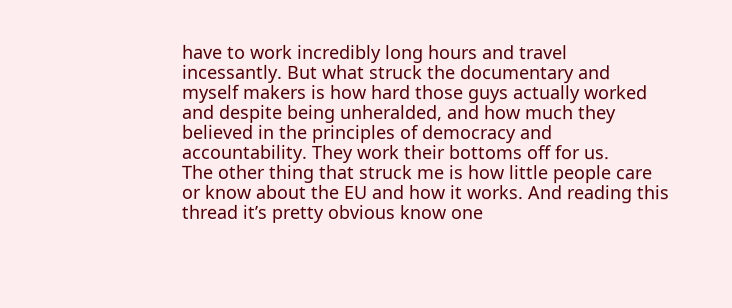have to work incredibly long hours and travel incessantly. But what struck the documentary and myself makers is how hard those guys actually worked and despite being unheralded, and how much they believed in the principles of democracy and accountability. They work their bottoms off for us.
The other thing that struck me is how little people care or know about the EU and how it works. And reading this thread it’s pretty obvious know one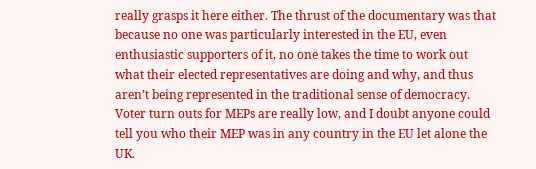really grasps it here either. The thrust of the documentary was that because no one was particularly interested in the EU, even enthusiastic supporters of it, no one takes the time to work out what their elected representatives are doing and why, and thus aren’t being represented in the traditional sense of democracy. Voter turn outs for MEPs are really low, and I doubt anyone could tell you who their MEP was in any country in the EU let alone the UK.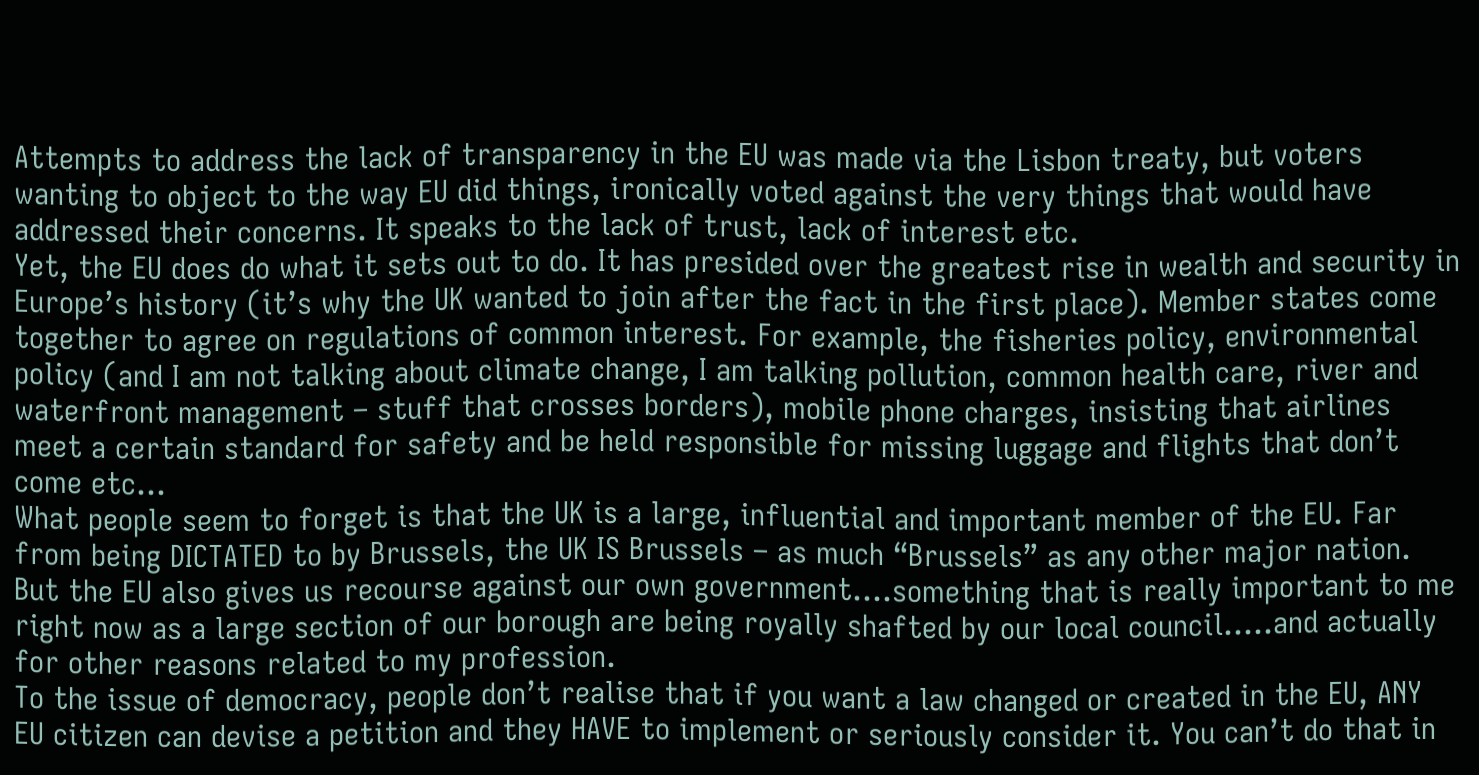Attempts to address the lack of transparency in the EU was made via the Lisbon treaty, but voters wanting to object to the way EU did things, ironically voted against the very things that would have addressed their concerns. It speaks to the lack of trust, lack of interest etc.
Yet, the EU does do what it sets out to do. It has presided over the greatest rise in wealth and security in Europe’s history (it’s why the UK wanted to join after the fact in the first place). Member states come together to agree on regulations of common interest. For example, the fisheries policy, environmental policy (and I am not talking about climate change, I am talking pollution, common health care, river and waterfront management – stuff that crosses borders), mobile phone charges, insisting that airlines meet a certain standard for safety and be held responsible for missing luggage and flights that don’t come etc…
What people seem to forget is that the UK is a large, influential and important member of the EU. Far from being DICTATED to by Brussels, the UK IS Brussels – as much “Brussels” as any other major nation. But the EU also gives us recourse against our own government….something that is really important to me right now as a large section of our borough are being royally shafted by our local council…..and actually for other reasons related to my profession.
To the issue of democracy, people don’t realise that if you want a law changed or created in the EU, ANY EU citizen can devise a petition and they HAVE to implement or seriously consider it. You can’t do that in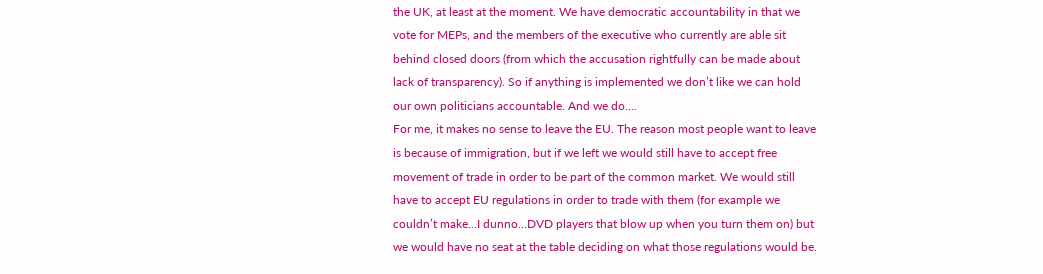the UK, at least at the moment. We have democratic accountability in that we vote for MEPs, and the members of the executive who currently are able sit behind closed doors (from which the accusation rightfully can be made about lack of transparency). So if anything is implemented we don’t like we can hold our own politicians accountable. And we do….
For me, it makes no sense to leave the EU. The reason most people want to leave is because of immigration, but if we left we would still have to accept free movement of trade in order to be part of the common market. We would still have to accept EU regulations in order to trade with them (for example we couldn’t make…I dunno…DVD players that blow up when you turn them on) but we would have no seat at the table deciding on what those regulations would be.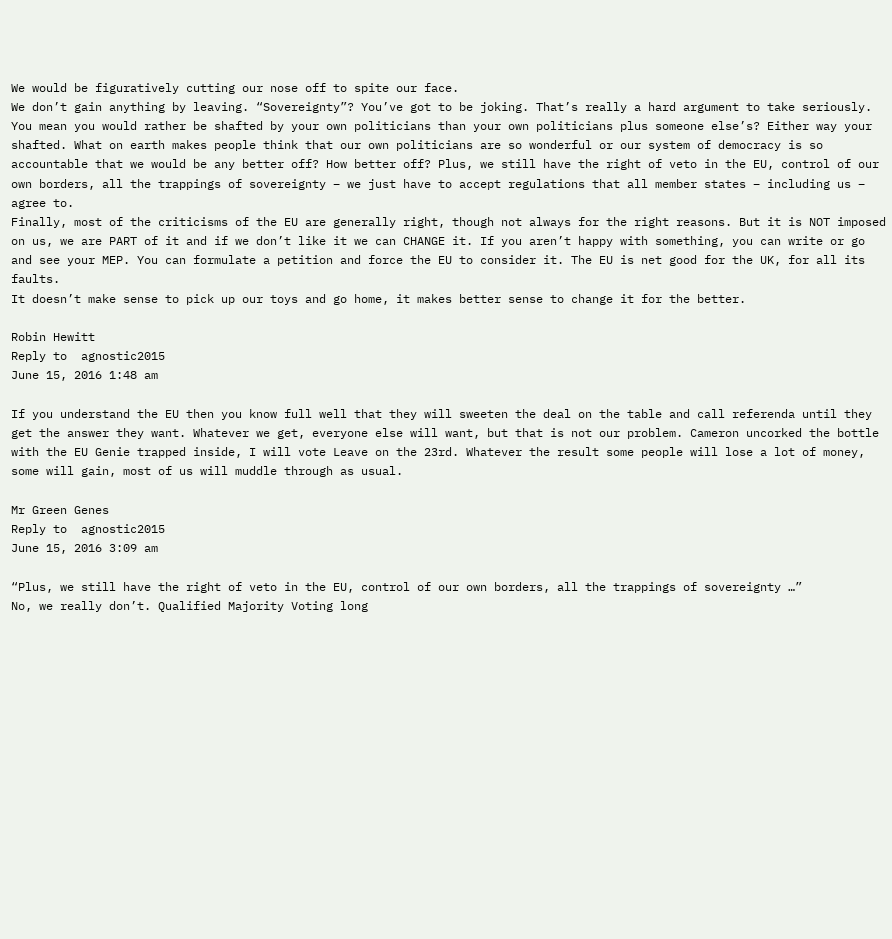We would be figuratively cutting our nose off to spite our face.
We don’t gain anything by leaving. “Sovereignty”? You’ve got to be joking. That’s really a hard argument to take seriously. You mean you would rather be shafted by your own politicians than your own politicians plus someone else’s? Either way your shafted. What on earth makes people think that our own politicians are so wonderful or our system of democracy is so accountable that we would be any better off? How better off? Plus, we still have the right of veto in the EU, control of our own borders, all the trappings of sovereignty – we just have to accept regulations that all member states – including us – agree to.
Finally, most of the criticisms of the EU are generally right, though not always for the right reasons. But it is NOT imposed on us, we are PART of it and if we don’t like it we can CHANGE it. If you aren’t happy with something, you can write or go and see your MEP. You can formulate a petition and force the EU to consider it. The EU is net good for the UK, for all its faults.
It doesn’t make sense to pick up our toys and go home, it makes better sense to change it for the better.

Robin Hewitt
Reply to  agnostic2015
June 15, 2016 1:48 am

If you understand the EU then you know full well that they will sweeten the deal on the table and call referenda until they get the answer they want. Whatever we get, everyone else will want, but that is not our problem. Cameron uncorked the bottle with the EU Genie trapped inside, I will vote Leave on the 23rd. Whatever the result some people will lose a lot of money, some will gain, most of us will muddle through as usual.

Mr Green Genes
Reply to  agnostic2015
June 15, 2016 3:09 am

“Plus, we still have the right of veto in the EU, control of our own borders, all the trappings of sovereignty …”
No, we really don’t. Qualified Majority Voting long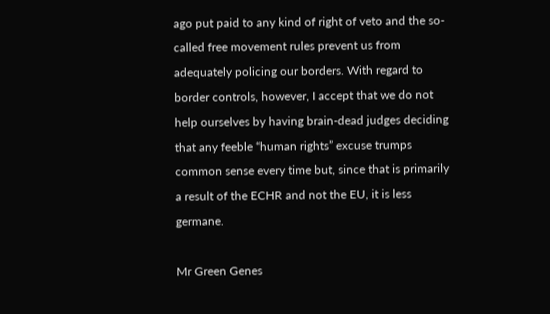ago put paid to any kind of right of veto and the so-called free movement rules prevent us from adequately policing our borders. With regard to border controls, however, I accept that we do not help ourselves by having brain-dead judges deciding that any feeble “human rights” excuse trumps common sense every time but, since that is primarily a result of the ECHR and not the EU, it is less germane.

Mr Green Genes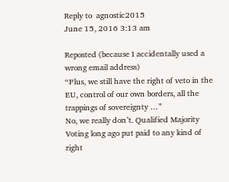Reply to  agnostic2015
June 15, 2016 3:13 am

Reposted (because I accidentally used a wrong email address)
“Plus, we still have the right of veto in the EU, control of our own borders, all the trappings of sovereignty …”
No, we really don’t. Qualified Majority Voting long ago put paid to any kind of right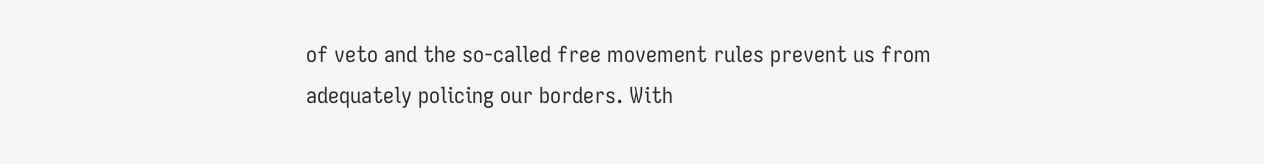of veto and the so-called free movement rules prevent us from adequately policing our borders. With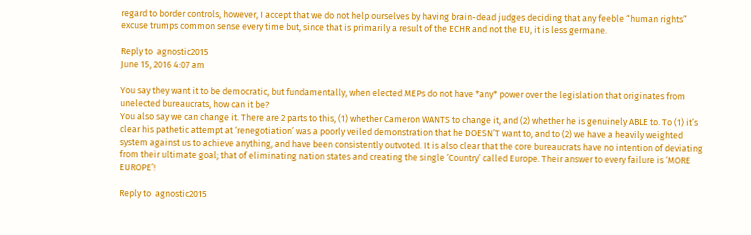regard to border controls, however, I accept that we do not help ourselves by having brain-dead judges deciding that any feeble “human rights” excuse trumps common sense every time but, since that is primarily a result of the ECHR and not the EU, it is less germane.

Reply to  agnostic2015
June 15, 2016 4:07 am

You say they want it to be democratic, but fundamentally, when elected MEPs do not have *any* power over the legislation that originates from unelected bureaucrats, how can it be?
You also say we can change it. There are 2 parts to this, (1) whether Cameron WANTS to change it, and (2) whether he is genuinely ABLE to. To (1) it’s clear his pathetic attempt at ‘renegotiation’ was a poorly veiled demonstration that he DOESN’T want to, and to (2) we have a heavily weighted system against us to achieve anything, and have been consistently outvoted. It is also clear that the core bureaucrats have no intention of deviating from their ultimate goal; that of eliminating nation states and creating the single ‘Country’ called Europe. Their answer to every failure is ‘MORE EUROPE’!

Reply to  agnostic2015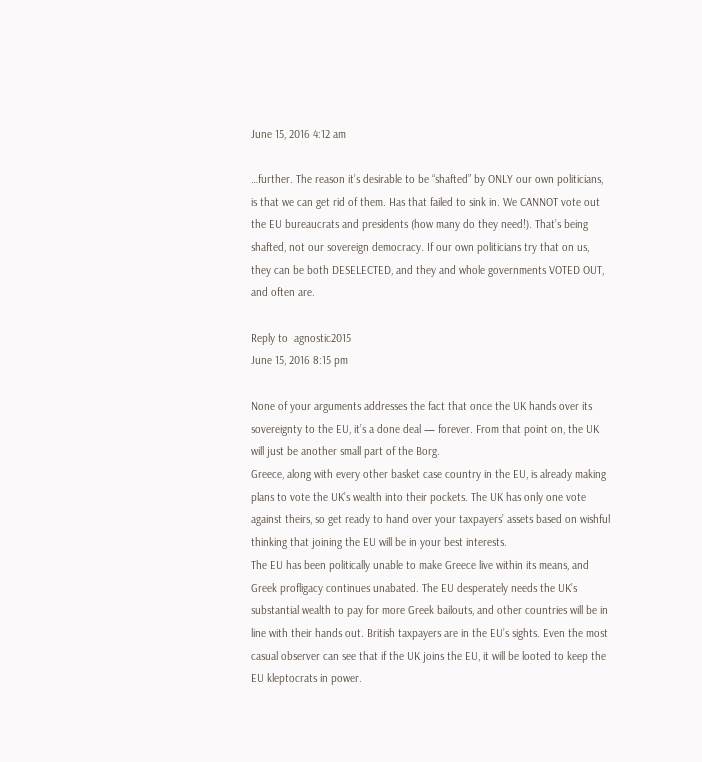June 15, 2016 4:12 am

…further. The reason it’s desirable to be “shafted” by ONLY our own politicians, is that we can get rid of them. Has that failed to sink in. We CANNOT vote out the EU bureaucrats and presidents (how many do they need!). That’s being shafted, not our sovereign democracy. If our own politicians try that on us, they can be both DESELECTED, and they and whole governments VOTED OUT, and often are.

Reply to  agnostic2015
June 15, 2016 8:15 pm

None of your arguments addresses the fact that once the UK hands over its sovereignty to the EU, it’s a done deal — forever. From that point on, the UK will just be another small part of the Borg.
Greece, along with every other basket case country in the EU, is already making plans to vote the UK’s wealth into their pockets. The UK has only one vote against theirs, so get ready to hand over your taxpayers’ assets based on wishful thinking that joining the EU will be in your best interests.
The EU has been politically unable to make Greece live within its means, and Greek profligacy continues unabated. The EU desperately needs the UK’s substantial wealth to pay for more Greek bailouts, and other countries will be in line with their hands out. British taxpayers are in the EU’s sights. Even the most casual observer can see that if the UK joins the EU, it will be looted to keep the EU kleptocrats in power.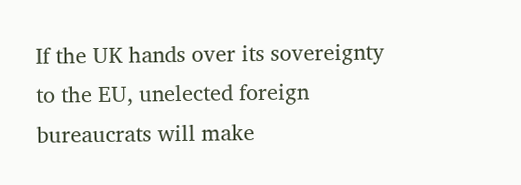If the UK hands over its sovereignty to the EU, unelected foreign bureaucrats will make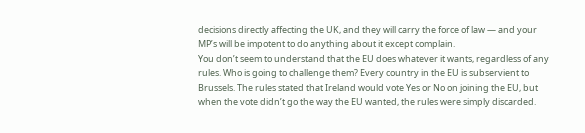decisions directly affecting the UK, and they will carry the force of law — and your MP’s will be impotent to do anything about it except complain.
You don’t seem to understand that the EU does whatever it wants, regardless of any rules. Who is going to challenge them? Every country in the EU is subservient to Brussels. The rules stated that Ireland would vote Yes or No on joining the EU, but when the vote didn’t go the way the EU wanted, the rules were simply discarded.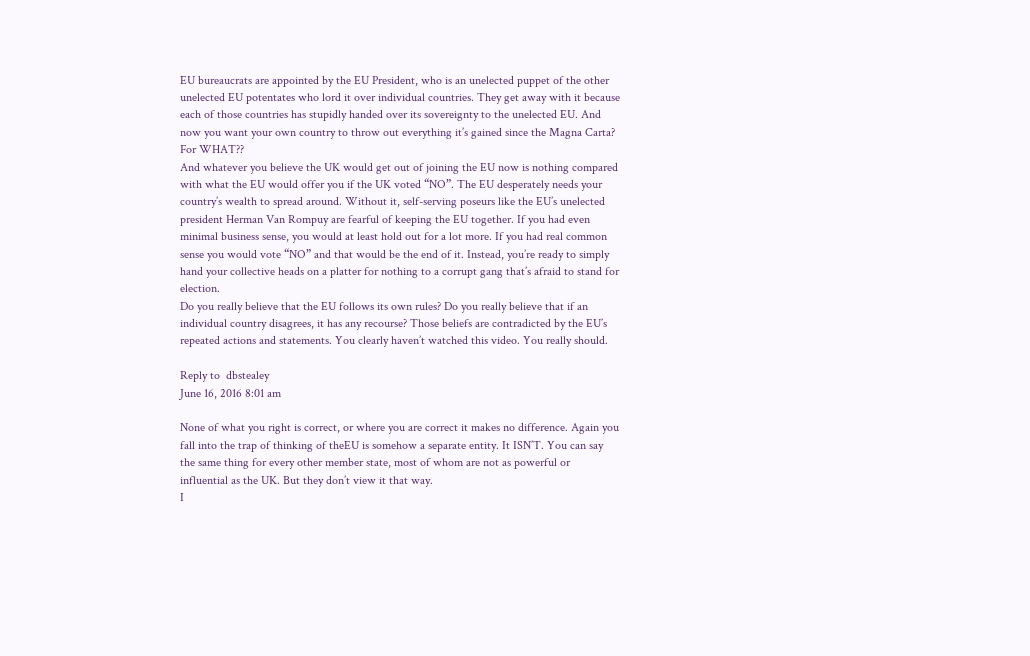EU bureaucrats are appointed by the EU President, who is an unelected puppet of the other unelected EU potentates who lord it over individual countries. They get away with it because each of those countries has stupidly handed over its sovereignty to the unelected EU. And now you want your own country to throw out everything it’s gained since the Magna Carta? For WHAT??
And whatever you believe the UK would get out of joining the EU now is nothing compared with what the EU would offer you if the UK voted “NO”. The EU desperately needs your country’s wealth to spread around. Without it, self-serving poseurs like the EU’s unelected president Herman Van Rompuy are fearful of keeping the EU together. If you had even minimal business sense, you would at least hold out for a lot more. If you had real common sense you would vote “NO” and that would be the end of it. Instead, you’re ready to simply hand your collective heads on a platter for nothing to a corrupt gang that’s afraid to stand for election.
Do you really believe that the EU follows its own rules? Do you really believe that if an individual country disagrees, it has any recourse? Those beliefs are contradicted by the EU’s repeated actions and statements. You clearly haven’t watched this video. You really should.

Reply to  dbstealey
June 16, 2016 8:01 am

None of what you right is correct, or where you are correct it makes no difference. Again you fall into the trap of thinking of theEU is somehow a separate entity. It ISN’T. You can say the same thing for every other member state, most of whom are not as powerful or influential as the UK. But they don’t view it that way.
I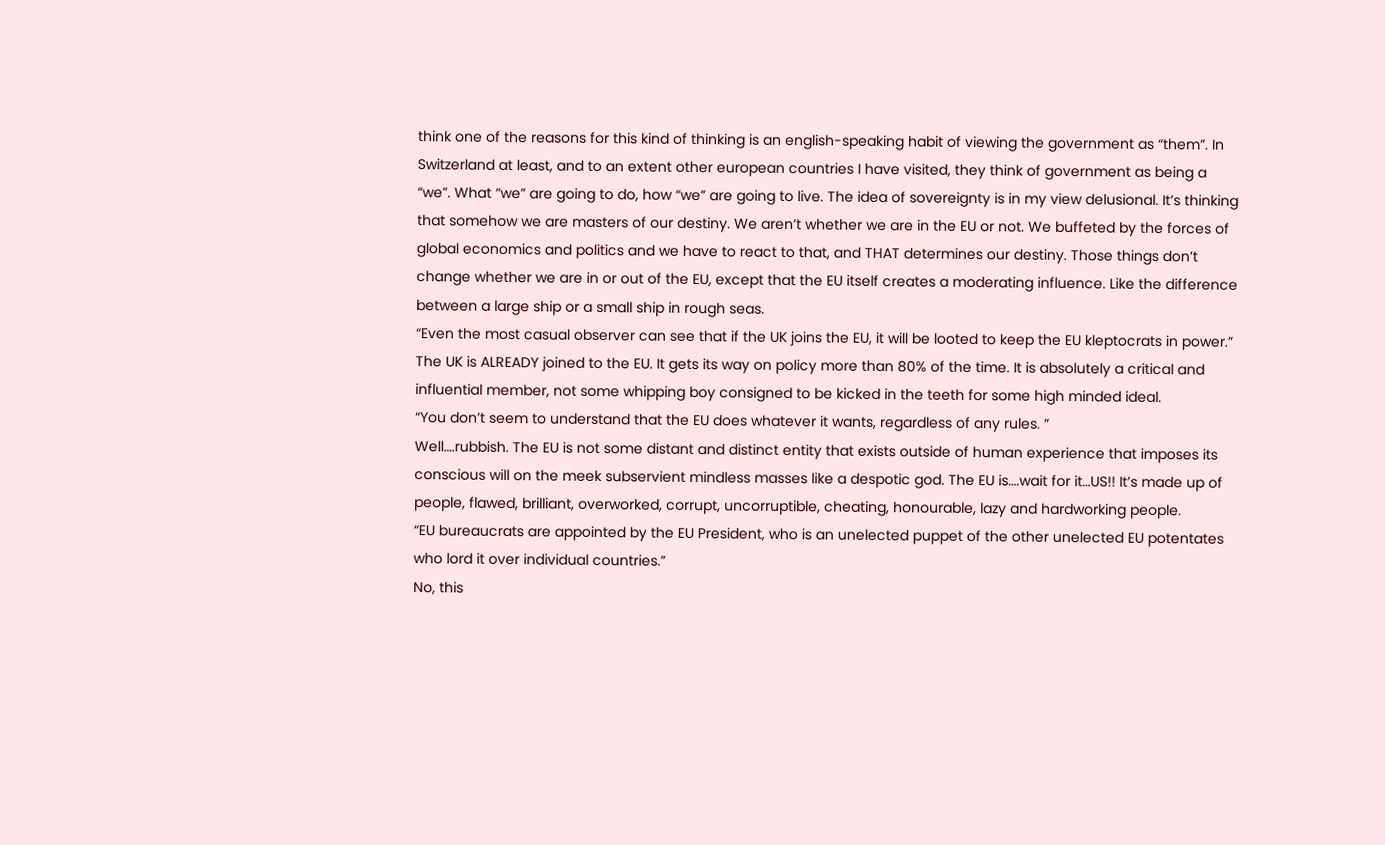think one of the reasons for this kind of thinking is an english-speaking habit of viewing the government as “them”. In Switzerland at least, and to an extent other european countries I have visited, they think of government as being a “we”. What “we” are going to do, how “we” are going to live. The idea of sovereignty is in my view delusional. It’s thinking that somehow we are masters of our destiny. We aren’t whether we are in the EU or not. We buffeted by the forces of global economics and politics and we have to react to that, and THAT determines our destiny. Those things don’t change whether we are in or out of the EU, except that the EU itself creates a moderating influence. Like the difference between a large ship or a small ship in rough seas.
“Even the most casual observer can see that if the UK joins the EU, it will be looted to keep the EU kleptocrats in power.”
The UK is ALREADY joined to the EU. It gets its way on policy more than 80% of the time. It is absolutely a critical and influential member, not some whipping boy consigned to be kicked in the teeth for some high minded ideal.
“You don’t seem to understand that the EU does whatever it wants, regardless of any rules. ”
Well….rubbish. The EU is not some distant and distinct entity that exists outside of human experience that imposes its conscious will on the meek subservient mindless masses like a despotic god. The EU is….wait for it…US!! It’s made up of people, flawed, brilliant, overworked, corrupt, uncorruptible, cheating, honourable, lazy and hardworking people.
“EU bureaucrats are appointed by the EU President, who is an unelected puppet of the other unelected EU potentates who lord it over individual countries.”
No, this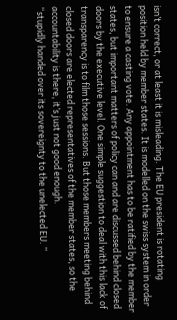isn’t correct, or at least it is misleading. The EU president is rotating position held by member states. It is modelled on the swiss system in order to ensure a casting vote. Any appointment has to be ratified by the member states, but important matters of policy can and are discussed behind closed doors by the executive level. One simple suggestion to deal with this lack of transparency is to film those sessions. But those members meeting behind closed doors are elected representatives of the member states, so the accountability is there, it’s just not good enough.
“stupidly handed over its sovereignty to the unelected EU. ”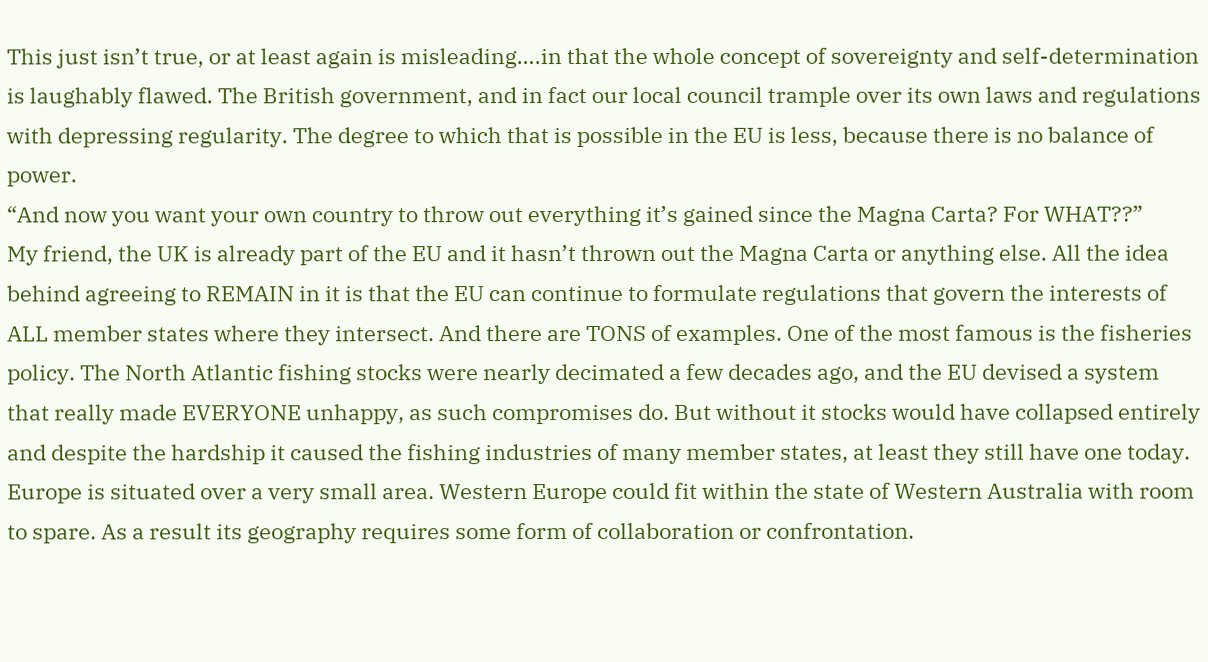This just isn’t true, or at least again is misleading….in that the whole concept of sovereignty and self-determination is laughably flawed. The British government, and in fact our local council trample over its own laws and regulations with depressing regularity. The degree to which that is possible in the EU is less, because there is no balance of power.
“And now you want your own country to throw out everything it’s gained since the Magna Carta? For WHAT??”
My friend, the UK is already part of the EU and it hasn’t thrown out the Magna Carta or anything else. All the idea behind agreeing to REMAIN in it is that the EU can continue to formulate regulations that govern the interests of ALL member states where they intersect. And there are TONS of examples. One of the most famous is the fisheries policy. The North Atlantic fishing stocks were nearly decimated a few decades ago, and the EU devised a system that really made EVERYONE unhappy, as such compromises do. But without it stocks would have collapsed entirely and despite the hardship it caused the fishing industries of many member states, at least they still have one today.
Europe is situated over a very small area. Western Europe could fit within the state of Western Australia with room to spare. As a result its geography requires some form of collaboration or confrontation.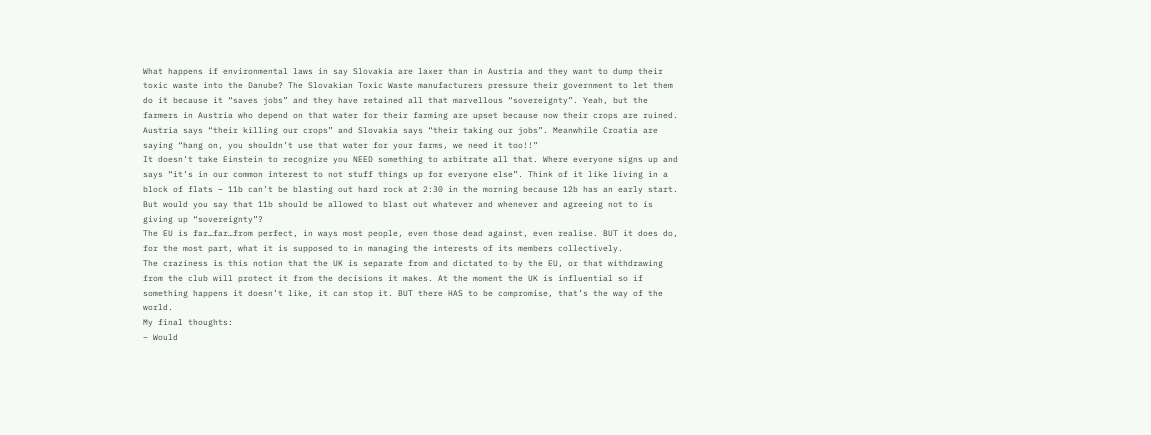What happens if environmental laws in say Slovakia are laxer than in Austria and they want to dump their toxic waste into the Danube? The Slovakian Toxic Waste manufacturers pressure their government to let them do it because it “saves jobs” and they have retained all that marvellous “sovereignty”. Yeah, but the farmers in Austria who depend on that water for their farming are upset because now their crops are ruined. Austria says “their killing our crops” and Slovakia says “their taking our jobs”. Meanwhile Croatia are saying “hang on, you shouldn’t use that water for your farms, we need it too!!”
It doesn’t take Einstein to recognize you NEED something to arbitrate all that. Where everyone signs up and says “it’s in our common interest to not stuff things up for everyone else”. Think of it like living in a block of flats – 11b can’t be blasting out hard rock at 2:30 in the morning because 12b has an early start. But would you say that 11b should be allowed to blast out whatever and whenever and agreeing not to is giving up “sovereignty”?
The EU is far…far…from perfect, in ways most people, even those dead against, even realise. BUT it does do, for the most part, what it is supposed to in managing the interests of its members collectively.
The craziness is this notion that the UK is separate from and dictated to by the EU, or that withdrawing from the club will protect it from the decisions it makes. At the moment the UK is influential so if something happens it doesn’t like, it can stop it. BUT there HAS to be compromise, that’s the way of the world.
My final thoughts:
– Would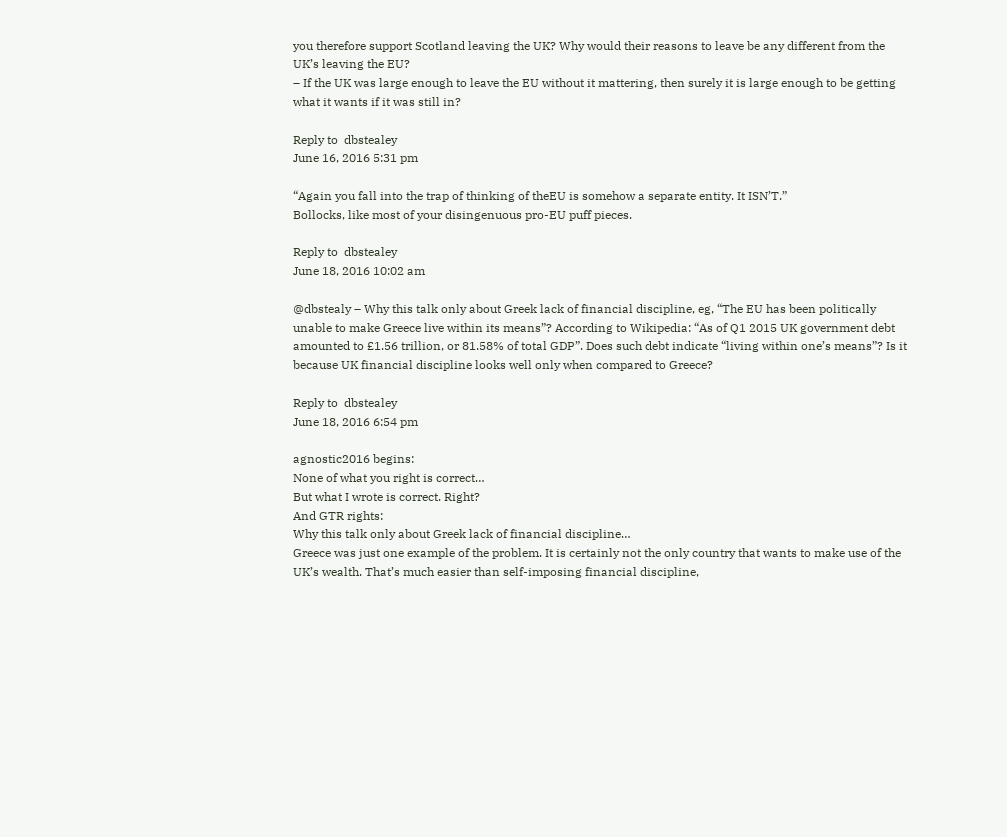you therefore support Scotland leaving the UK? Why would their reasons to leave be any different from the UK’s leaving the EU?
– If the UK was large enough to leave the EU without it mattering, then surely it is large enough to be getting what it wants if it was still in?

Reply to  dbstealey
June 16, 2016 5:31 pm

“Again you fall into the trap of thinking of theEU is somehow a separate entity. It ISN’T.”
Bollocks, like most of your disingenuous pro-EU puff pieces.

Reply to  dbstealey
June 18, 2016 10:02 am

@dbstealy – Why this talk only about Greek lack of financial discipline, eg, “The EU has been politically unable to make Greece live within its means”? According to Wikipedia: “As of Q1 2015 UK government debt amounted to £1.56 trillion, or 81.58% of total GDP”. Does such debt indicate “living within one’s means”? Is it because UK financial discipline looks well only when compared to Greece?

Reply to  dbstealey
June 18, 2016 6:54 pm

agnostic2016 begins:
None of what you right is correct…
But what I wrote is correct. Right?
And GTR rights:
Why this talk only about Greek lack of financial discipline…
Greece was just one example of the problem. It is certainly not the only country that wants to make use of the UK’s wealth. That’s much easier than self-imposing financial discipline,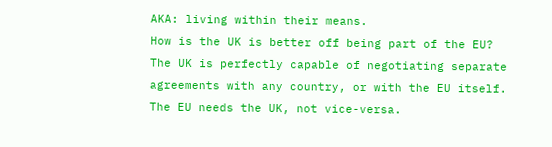AKA: living within their means.
How is the UK is better off being part of the EU? The UK is perfectly capable of negotiating separate agreements with any country, or with the EU itself. The EU needs the UK, not vice-versa.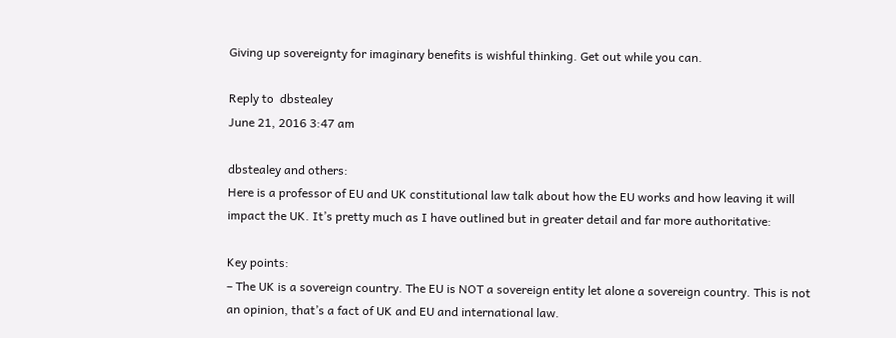Giving up sovereignty for imaginary benefits is wishful thinking. Get out while you can.

Reply to  dbstealey
June 21, 2016 3:47 am

dbstealey and others:
Here is a professor of EU and UK constitutional law talk about how the EU works and how leaving it will impact the UK. It’s pretty much as I have outlined but in greater detail and far more authoritative:

Key points:
– The UK is a sovereign country. The EU is NOT a sovereign entity let alone a sovereign country. This is not an opinion, that’s a fact of UK and EU and international law.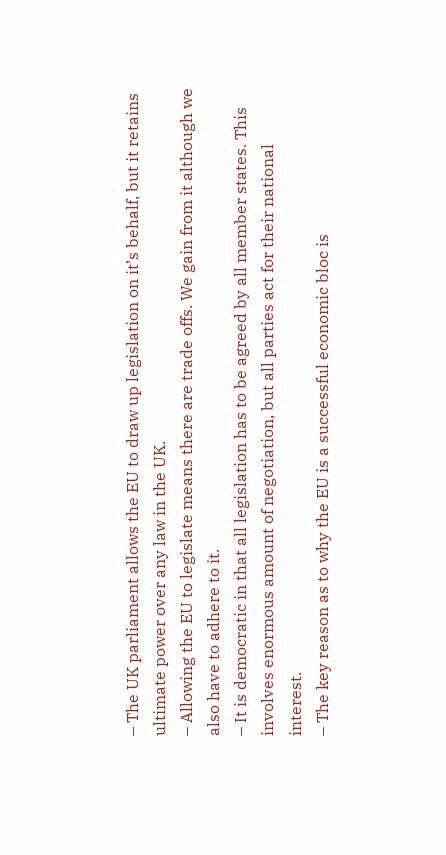– The UK parliament allows the EU to draw up legislation on it’s behalf, but it retains ultimate power over any law in the UK.
– Allowing the EU to legislate means there are trade offs. We gain from it although we also have to adhere to it.
– It is democratic in that all legislation has to be agreed by all member states. This involves enormous amount of negotiation, but all parties act for their national interest.
– The key reason as to why the EU is a successful economic bloc is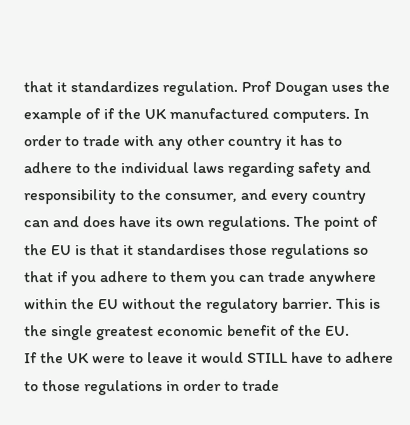that it standardizes regulation. Prof Dougan uses the example of if the UK manufactured computers. In order to trade with any other country it has to adhere to the individual laws regarding safety and responsibility to the consumer, and every country can and does have its own regulations. The point of the EU is that it standardises those regulations so that if you adhere to them you can trade anywhere within the EU without the regulatory barrier. This is the single greatest economic benefit of the EU.
If the UK were to leave it would STILL have to adhere to those regulations in order to trade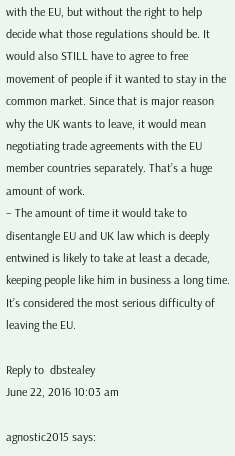with the EU, but without the right to help decide what those regulations should be. It would also STILL have to agree to free movement of people if it wanted to stay in the common market. Since that is major reason why the UK wants to leave, it would mean negotiating trade agreements with the EU member countries separately. That’s a huge amount of work.
– The amount of time it would take to disentangle EU and UK law which is deeply entwined is likely to take at least a decade, keeping people like him in business a long time. It’s considered the most serious difficulty of leaving the EU.

Reply to  dbstealey
June 22, 2016 10:03 am

agnostic2015 says: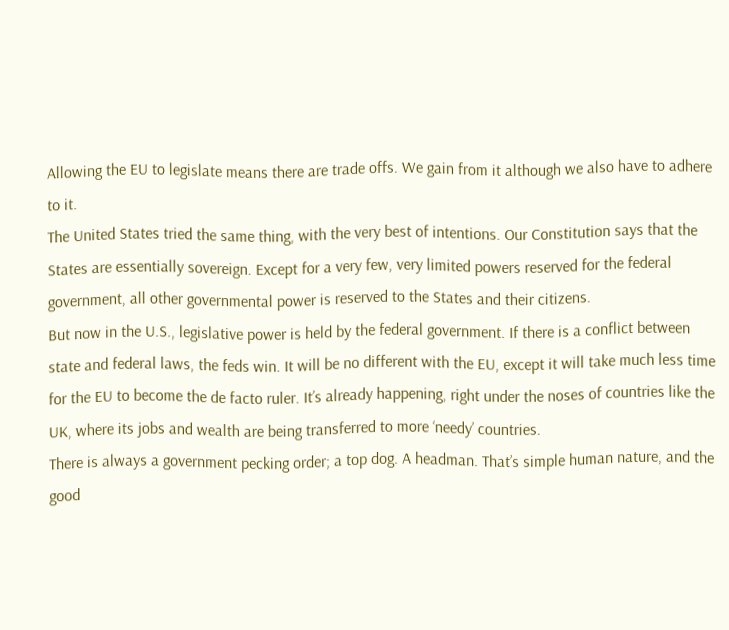Allowing the EU to legislate means there are trade offs. We gain from it although we also have to adhere to it.
The United States tried the same thing, with the very best of intentions. Our Constitution says that the States are essentially sovereign. Except for a very few, very limited powers reserved for the federal government, all other governmental power is reserved to the States and their citizens.
But now in the U.S., legislative power is held by the federal government. If there is a conflict between state and federal laws, the feds win. It will be no different with the EU, except it will take much less time for the EU to become the de facto ruler. It’s already happening, right under the noses of countries like the UK, where its jobs and wealth are being transferred to more ‘needy’ countries.
There is always a government pecking order; a top dog. A headman. That’s simple human nature, and the good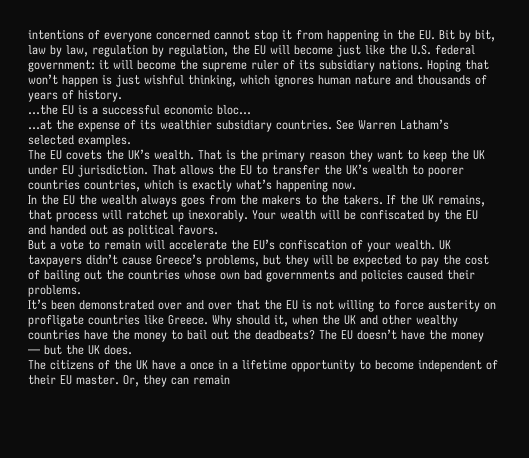intentions of everyone concerned cannot stop it from happening in the EU. Bit by bit, law by law, regulation by regulation, the EU will become just like the U.S. federal government: it will become the supreme ruler of its subsidiary nations. Hoping that won’t happen is just wishful thinking, which ignores human nature and thousands of years of history.
…the EU is a successful economic bloc…
…at the expense of its wealthier subsidiary countries. See Warren Latham’s selected examples.
The EU covets the UK’s wealth. That is the primary reason they want to keep the UK under EU jurisdiction. That allows the EU to transfer the UK’s wealth to poorer countries countries, which is exactly what’s happening now.
In the EU the wealth always goes from the makers to the takers. If the UK remains, that process will ratchet up inexorably. Your wealth will be confiscated by the EU and handed out as political favors.
But a vote to remain will accelerate the EU’s confiscation of your wealth. UK taxpayers didn’t cause Greece’s problems, but they will be expected to pay the cost of bailing out the countries whose own bad governments and policies caused their problems.
It’s been demonstrated over and over that the EU is not willing to force austerity on profligate countries like Greece. Why should it, when the UK and other wealthy countries have the money to bail out the deadbeats? The EU doesn’t have the money — but the UK does.
The citizens of the UK have a once in a lifetime opportunity to become independent of their EU master. Or, they can remain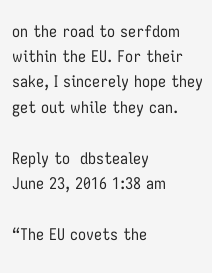on the road to serfdom within the EU. For their sake, I sincerely hope they get out while they can.

Reply to  dbstealey
June 23, 2016 1:38 am

“The EU covets the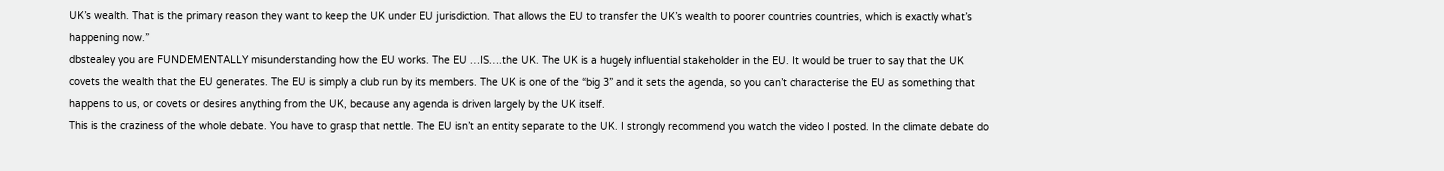UK’s wealth. That is the primary reason they want to keep the UK under EU jurisdiction. That allows the EU to transfer the UK’s wealth to poorer countries countries, which is exactly what’s happening now.”
dbstealey you are FUNDEMENTALLY misunderstanding how the EU works. The EU …IS….the UK. The UK is a hugely influential stakeholder in the EU. It would be truer to say that the UK covets the wealth that the EU generates. The EU is simply a club run by its members. The UK is one of the “big 3” and it sets the agenda, so you can’t characterise the EU as something that happens to us, or covets or desires anything from the UK, because any agenda is driven largely by the UK itself.
This is the craziness of the whole debate. You have to grasp that nettle. The EU isn’t an entity separate to the UK. I strongly recommend you watch the video I posted. In the climate debate do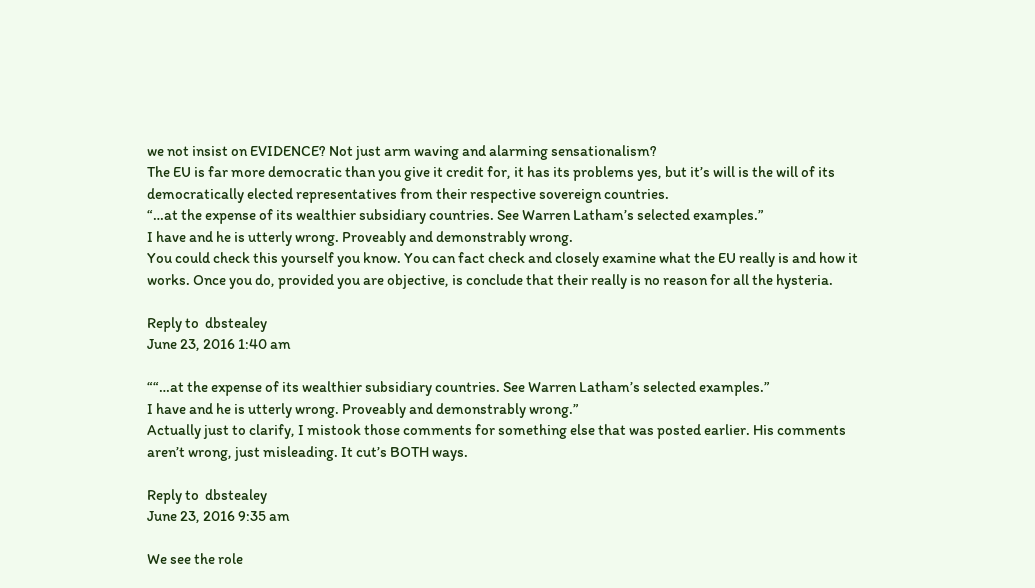we not insist on EVIDENCE? Not just arm waving and alarming sensationalism?
The EU is far more democratic than you give it credit for, it has its problems yes, but it’s will is the will of its democratically elected representatives from their respective sovereign countries.
“…at the expense of its wealthier subsidiary countries. See Warren Latham’s selected examples.”
I have and he is utterly wrong. Proveably and demonstrably wrong.
You could check this yourself you know. You can fact check and closely examine what the EU really is and how it works. Once you do, provided you are objective, is conclude that their really is no reason for all the hysteria.

Reply to  dbstealey
June 23, 2016 1:40 am

““…at the expense of its wealthier subsidiary countries. See Warren Latham’s selected examples.”
I have and he is utterly wrong. Proveably and demonstrably wrong.”
Actually just to clarify, I mistook those comments for something else that was posted earlier. His comments aren’t wrong, just misleading. It cut’s BOTH ways.

Reply to  dbstealey
June 23, 2016 9:35 am

We see the role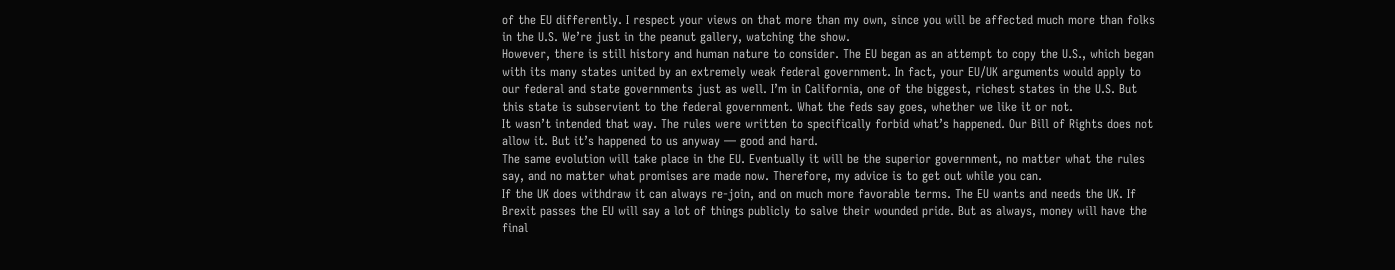of the EU differently. I respect your views on that more than my own, since you will be affected much more than folks in the U.S. We’re just in the peanut gallery, watching the show.
However, there is still history and human nature to consider. The EU began as an attempt to copy the U.S., which began with its many states united by an extremely weak federal government. In fact, your EU/UK arguments would apply to our federal and state governments just as well. I’m in California, one of the biggest, richest states in the U.S. But this state is subservient to the federal government. What the feds say goes, whether we like it or not.
It wasn’t intended that way. The rules were written to specifically forbid what’s happened. Our Bill of Rights does not allow it. But it’s happened to us anyway — good and hard.
The same evolution will take place in the EU. Eventually it will be the superior government, no matter what the rules say, and no matter what promises are made now. Therefore, my advice is to get out while you can.
If the UK does withdraw it can always re-join, and on much more favorable terms. The EU wants and needs the UK. If Brexit passes the EU will say a lot of things publicly to salve their wounded pride. But as always, money will have the final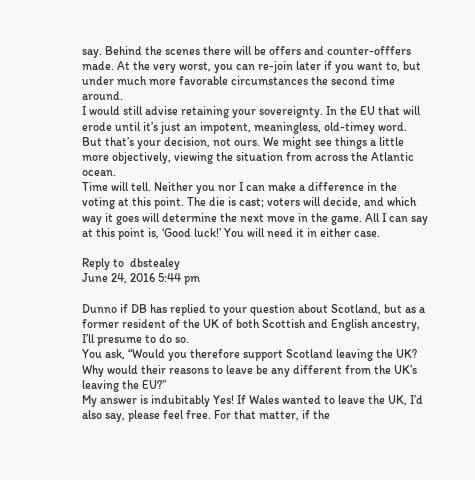say. Behind the scenes there will be offers and counter-offfers made. At the very worst, you can re-join later if you want to, but under much more favorable circumstances the second time around.
I would still advise retaining your sovereignty. In the EU that will erode until it’s just an impotent, meaningless, old-timey word. But that’s your decision, not ours. We might see things a little more objectively, viewing the situation from across the Atlantic ocean.
Time will tell. Neither you nor I can make a difference in the voting at this point. The die is cast; voters will decide, and which way it goes will determine the next move in the game. All I can say at this point is, ‘Good luck!’ You will need it in either case.

Reply to  dbstealey
June 24, 2016 5:44 pm

Dunno if DB has replied to your question about Scotland, but as a former resident of the UK of both Scottish and English ancestry, I’ll presume to do so.
You ask, “Would you therefore support Scotland leaving the UK? Why would their reasons to leave be any different from the UK’s leaving the EU?”
My answer is indubitably Yes! If Wales wanted to leave the UK, I’d also say, please feel free. For that matter, if the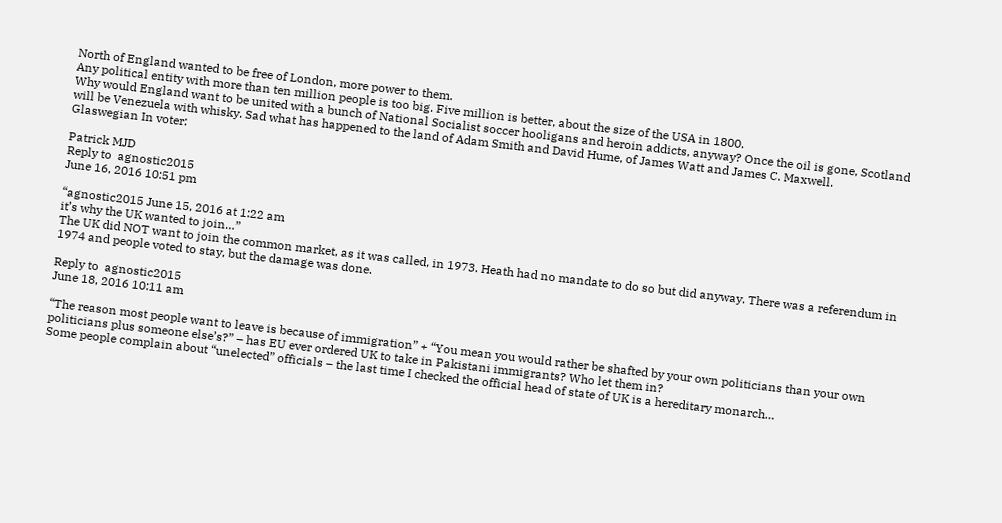North of England wanted to be free of London, more power to them.
Any political entity with more than ten million people is too big. Five million is better, about the size of the USA in 1800.
Why would England want to be united with a bunch of National Socialist soccer hooligans and heroin addicts, anyway? Once the oil is gone, Scotland will be Venezuela with whisky. Sad what has happened to the land of Adam Smith and David Hume, of James Watt and James C. Maxwell.
Glaswegian In voter:

Patrick MJD
Reply to  agnostic2015
June 16, 2016 10:51 pm

“agnostic2015 June 15, 2016 at 1:22 am
it’s why the UK wanted to join…”
The UK did NOT want to join the common market, as it was called, in 1973. Heath had no mandate to do so but did anyway. There was a referendum in 1974 and people voted to stay, but the damage was done.

Reply to  agnostic2015
June 18, 2016 10:11 am

“The reason most people want to leave is because of immigration” + “You mean you would rather be shafted by your own politicians than your own politicians plus someone else’s?” – has EU ever ordered UK to take in Pakistani immigrants? Who let them in?
Some people complain about “unelected” officials – the last time I checked the official head of state of UK is a hereditary monarch…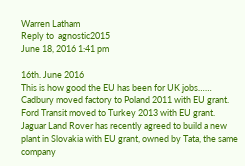Warren Latham
Reply to  agnostic2015
June 18, 2016 1:41 pm

16th. June 2016
This is how good the EU has been for UK jobs……
Cadbury moved factory to Poland 2011 with EU grant.
Ford Transit moved to Turkey 2013 with EU grant.
Jaguar Land Rover has recently agreed to build a new plant in Slovakia with EU grant, owned by Tata, the same company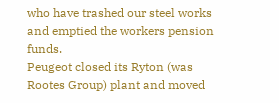who have trashed our steel works and emptied the workers pension funds.
Peugeot closed its Ryton (was Rootes Group) plant and moved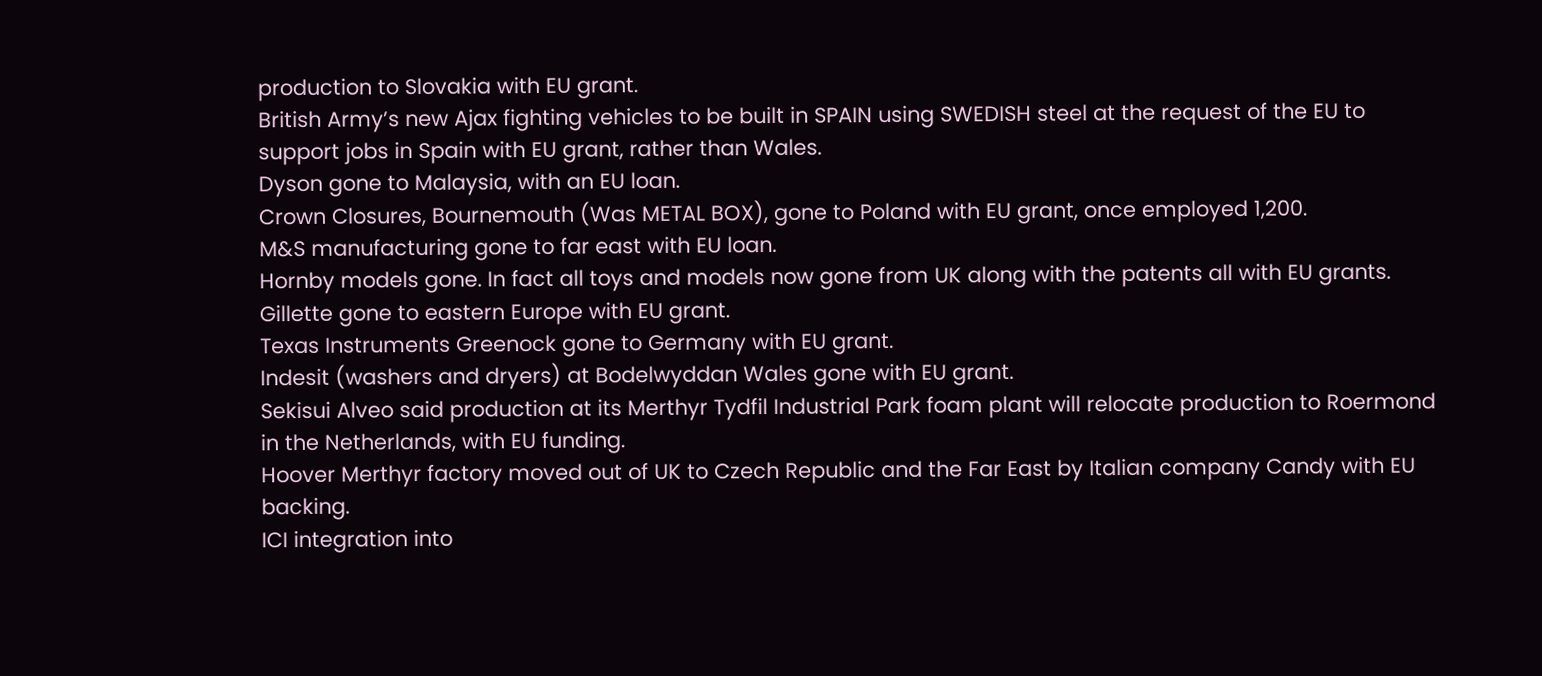production to Slovakia with EU grant.
British Army’s new Ajax fighting vehicles to be built in SPAIN using SWEDISH steel at the request of the EU to support jobs in Spain with EU grant, rather than Wales.
Dyson gone to Malaysia, with an EU loan.
Crown Closures, Bournemouth (Was METAL BOX), gone to Poland with EU grant, once employed 1,200.
M&S manufacturing gone to far east with EU loan.
Hornby models gone. In fact all toys and models now gone from UK along with the patents all with EU grants.
Gillette gone to eastern Europe with EU grant.
Texas Instruments Greenock gone to Germany with EU grant.
Indesit (washers and dryers) at Bodelwyddan Wales gone with EU grant.
Sekisui Alveo said production at its Merthyr Tydfil Industrial Park foam plant will relocate production to Roermond in the Netherlands, with EU funding.
Hoover Merthyr factory moved out of UK to Czech Republic and the Far East by Italian company Candy with EU backing.
ICI integration into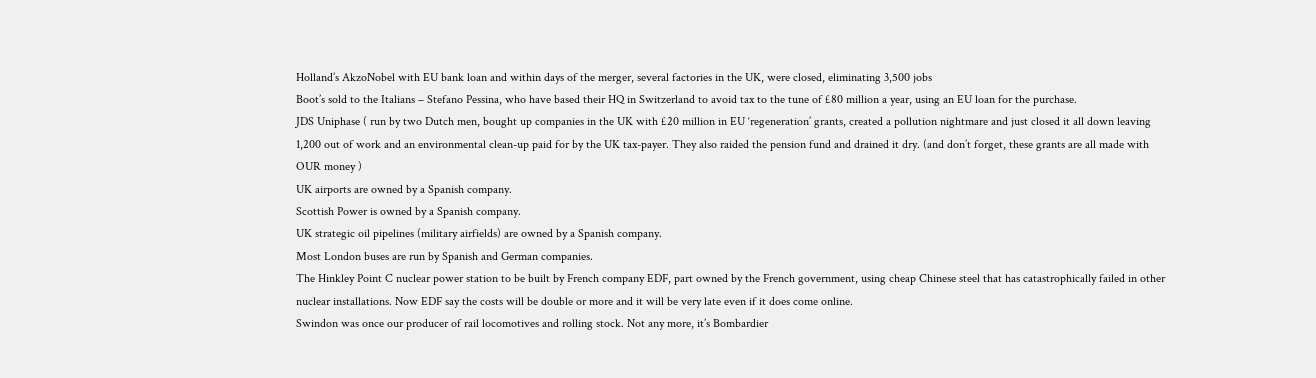Holland’s AkzoNobel with EU bank loan and within days of the merger, several factories in the UK, were closed, eliminating 3,500 jobs
Boot’s sold to the Italians – Stefano Pessina, who have based their HQ in Switzerland to avoid tax to the tune of £80 million a year, using an EU loan for the purchase.
JDS Uniphase ( run by two Dutch men, bought up companies in the UK with £20 million in EU ‘regeneration’ grants, created a pollution nightmare and just closed it all down leaving 1,200 out of work and an environmental clean-up paid for by the UK tax-payer. They also raided the pension fund and drained it dry. (and don’t forget, these grants are all made with OUR money )
UK airports are owned by a Spanish company.
Scottish Power is owned by a Spanish company.
UK strategic oil pipelines (military airfields) are owned by a Spanish company.
Most London buses are run by Spanish and German companies.
The Hinkley Point C nuclear power station to be built by French company EDF, part owned by the French government, using cheap Chinese steel that has catastrophically failed in other nuclear installations. Now EDF say the costs will be double or more and it will be very late even if it does come online.
Swindon was once our producer of rail locomotives and rolling stock. Not any more, it’s Bombardier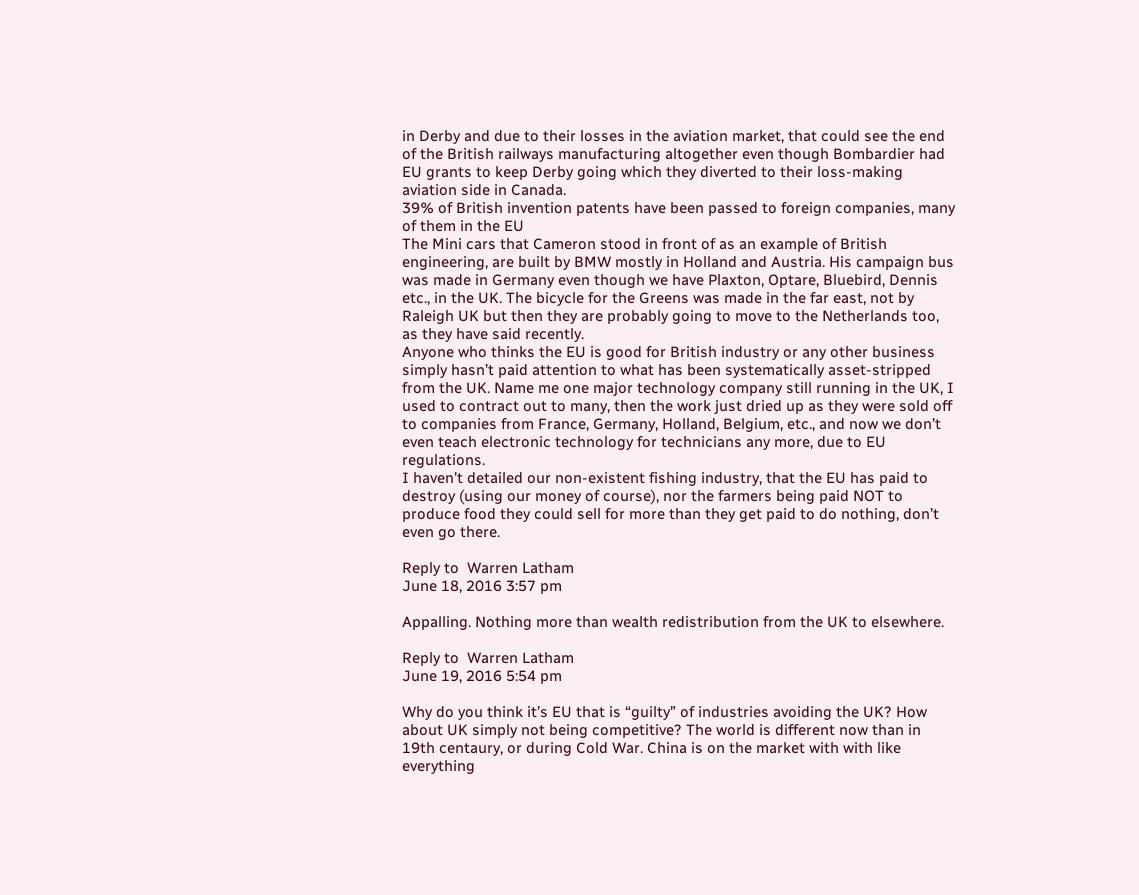in Derby and due to their losses in the aviation market, that could see the end of the British railways manufacturing altogether even though Bombardier had EU grants to keep Derby going which they diverted to their loss-making aviation side in Canada.
39% of British invention patents have been passed to foreign companies, many of them in the EU
The Mini cars that Cameron stood in front of as an example of British engineering, are built by BMW mostly in Holland and Austria. His campaign bus was made in Germany even though we have Plaxton, Optare, Bluebird, Dennis etc., in the UK. The bicycle for the Greens was made in the far east, not by Raleigh UK but then they are probably going to move to the Netherlands too, as they have said recently.
Anyone who thinks the EU is good for British industry or any other business simply hasn’t paid attention to what has been systematically asset-stripped from the UK. Name me one major technology company still running in the UK, I used to contract out to many, then the work just dried up as they were sold off to companies from France, Germany, Holland, Belgium, etc., and now we don’t even teach electronic technology for technicians any more, due to EU regulations.
I haven’t detailed our non-existent fishing industry, that the EU has paid to destroy (using our money of course), nor the farmers being paid NOT to produce food they could sell for more than they get paid to do nothing, don’t even go there.

Reply to  Warren Latham
June 18, 2016 3:57 pm

Appalling. Nothing more than wealth redistribution from the UK to elsewhere.

Reply to  Warren Latham
June 19, 2016 5:54 pm

Why do you think it’s EU that is “guilty” of industries avoiding the UK? How about UK simply not being competitive? The world is different now than in 19th centaury, or during Cold War. China is on the market with with like everything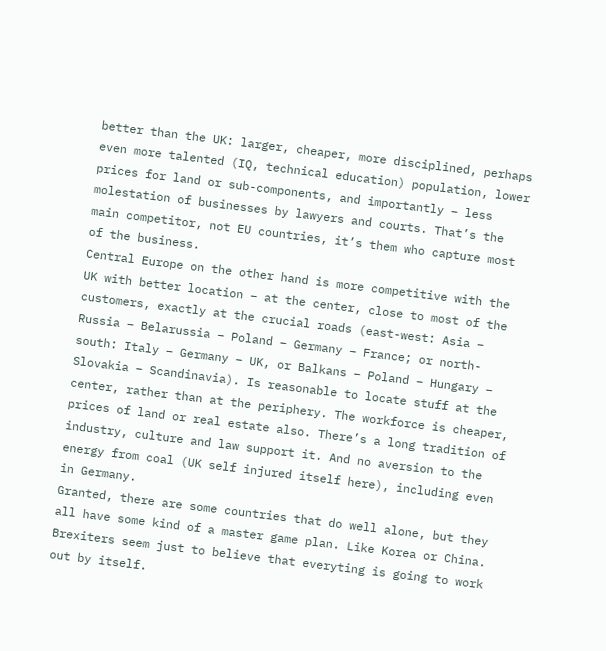better than the UK: larger, cheaper, more disciplined, perhaps even more talented (IQ, technical education) population, lower prices for land or sub-components, and importantly – less molestation of businesses by lawyers and courts. That’s the main competitor, not EU countries, it’s them who capture most of the business.
Central Europe on the other hand is more competitive with the UK with better location – at the center, close to most of the customers, exactly at the crucial roads (east-west: Asia – Russia – Belarussia – Poland – Germany – France; or north-south: Italy – Germany – UK, or Balkans – Poland – Hungary – Slovakia – Scandinavia). Is reasonable to locate stuff at the center, rather than at the periphery. The workforce is cheaper, prices of land or real estate also. There’s a long tradition of industry, culture and law support it. And no aversion to the energy from coal (UK self injured itself here), including even in Germany.
Granted, there are some countries that do well alone, but they all have some kind of a master game plan. Like Korea or China. Brexiters seem just to believe that everyting is going to work out by itself.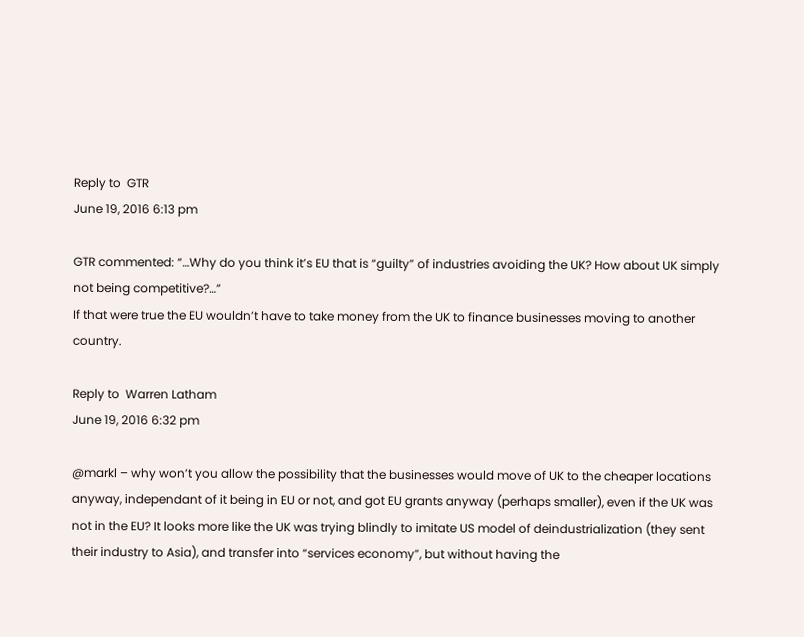Reply to  GTR
June 19, 2016 6:13 pm

GTR commented: “…Why do you think it’s EU that is “guilty” of industries avoiding the UK? How about UK simply not being competitive?…”
If that were true the EU wouldn’t have to take money from the UK to finance businesses moving to another country.

Reply to  Warren Latham
June 19, 2016 6:32 pm

@markl – why won’t you allow the possibility that the businesses would move of UK to the cheaper locations anyway, independant of it being in EU or not, and got EU grants anyway (perhaps smaller), even if the UK was not in the EU? It looks more like the UK was trying blindly to imitate US model of deindustrialization (they sent their industry to Asia), and transfer into “services economy”, but without having the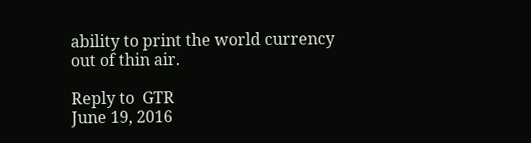ability to print the world currency out of thin air.

Reply to  GTR
June 19, 2016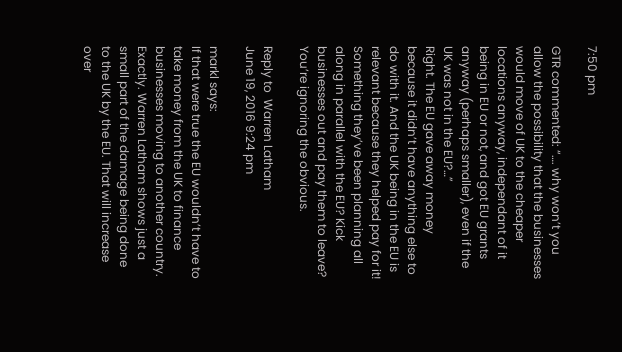7:50 pm

GTR commented: “…. why won’t you allow the possibility that the businesses would move of UK to the cheaper locations anyway, independant of it being in EU or not, and got EU grants anyway (perhaps smaller), even if the UK was not in the EU?…”
Right. The EU gave away money because it didn’t have anything else to do with it. And the UK being in the EU is relevant because they helped pay for it! Something they’ve been planning all along in parallel with the EU? Kick businesses out and pay them to leave? You’re ignoring the obvious.

Reply to  Warren Latham
June 19, 2016 9:24 pm

markl says:
If that were true the EU wouldn’t have to take money from the UK to finance businesses moving to another country.
Exactly. Warren Latham shows just a small part of the damage being done to the UK by the EU. That will increase over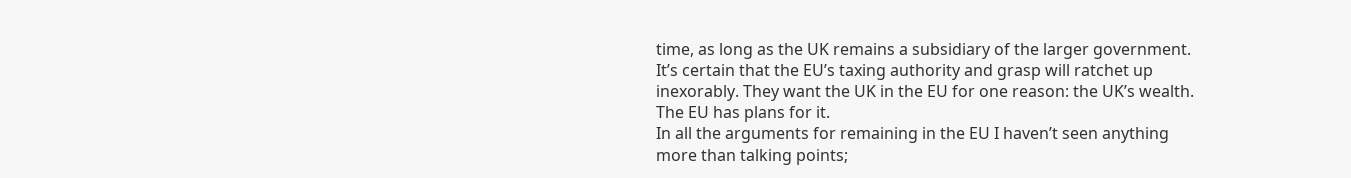time, as long as the UK remains a subsidiary of the larger government. It’s certain that the EU’s taxing authority and grasp will ratchet up inexorably. They want the UK in the EU for one reason: the UK’s wealth. The EU has plans for it.
In all the arguments for remaining in the EU I haven’t seen anything more than talking points;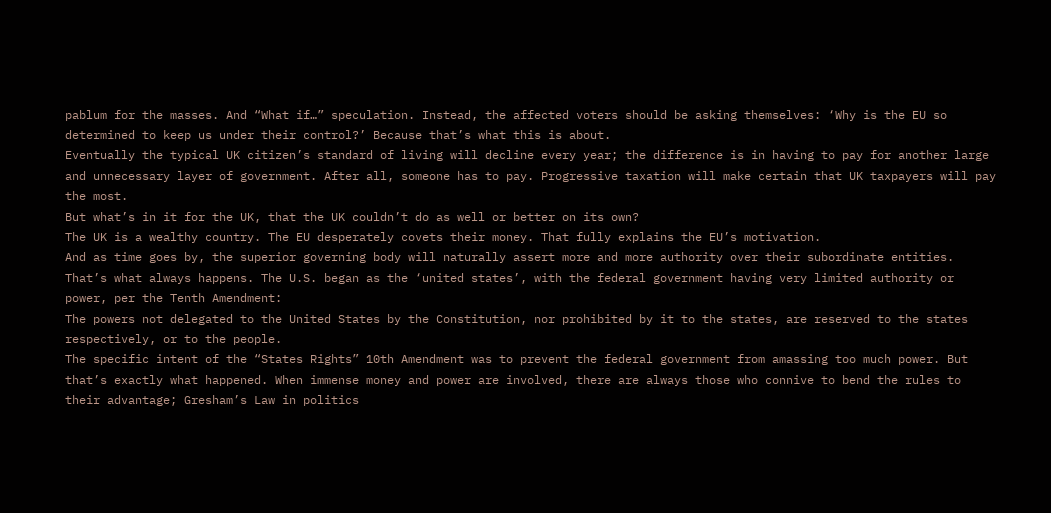pablum for the masses. And “What if…” speculation. Instead, the affected voters should be asking themselves: ‘Why is the EU so determined to keep us under their control?’ Because that’s what this is about.
Eventually the typical UK citizen’s standard of living will decline every year; the difference is in having to pay for another large and unnecessary layer of government. After all, someone has to pay. Progressive taxation will make certain that UK taxpayers will pay the most.
But what’s in it for the UK, that the UK couldn’t do as well or better on its own?
The UK is a wealthy country. The EU desperately covets their money. That fully explains the EU’s motivation.
And as time goes by, the superior governing body will naturally assert more and more authority over their subordinate entities. That’s what always happens. The U.S. began as the ‘united states’, with the federal government having very limited authority or power, per the Tenth Amendment:
The powers not delegated to the United States by the Constitution, nor prohibited by it to the states, are reserved to the states respectively, or to the people.
The specific intent of the “States Rights” 10th Amendment was to prevent the federal government from amassing too much power. But that’s exactly what happened. When immense money and power are involved, there are always those who connive to bend the rules to their advantage; Gresham’s Law in politics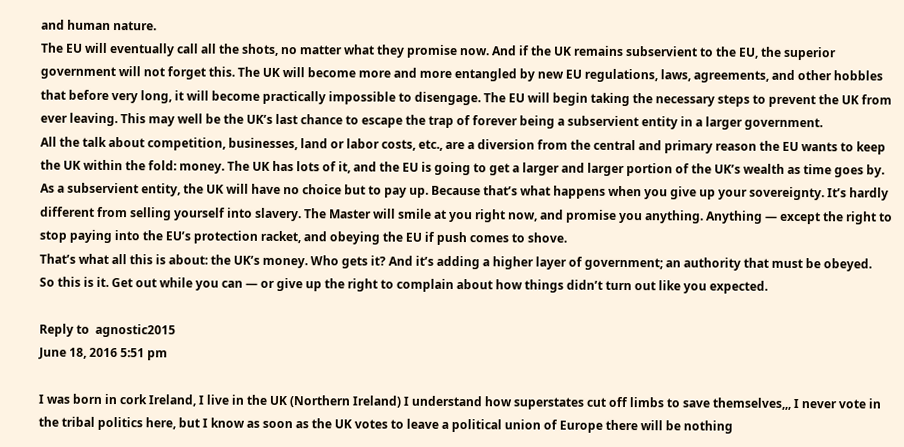and human nature.
The EU will eventually call all the shots, no matter what they promise now. And if the UK remains subservient to the EU, the superior government will not forget this. The UK will become more and more entangled by new EU regulations, laws, agreements, and other hobbles that before very long, it will become practically impossible to disengage. The EU will begin taking the necessary steps to prevent the UK from ever leaving. This may well be the UK’s last chance to escape the trap of forever being a subservient entity in a larger government.
All the talk about competition, businesses, land or labor costs, etc., are a diversion from the central and primary reason the EU wants to keep the UK within the fold: money. The UK has lots of it, and the EU is going to get a larger and larger portion of the UK’s wealth as time goes by.
As a subservient entity, the UK will have no choice but to pay up. Because that’s what happens when you give up your sovereignty. It’s hardly different from selling yourself into slavery. The Master will smile at you right now, and promise you anything. Anything — except the right to stop paying into the EU’s protection racket, and obeying the EU if push comes to shove.
That’s what all this is about: the UK’s money. Who gets it? And it’s adding a higher layer of government; an authority that must be obeyed.
So this is it. Get out while you can — or give up the right to complain about how things didn’t turn out like you expected.

Reply to  agnostic2015
June 18, 2016 5:51 pm

I was born in cork Ireland, I live in the UK (Northern Ireland) I understand how superstates cut off limbs to save themselves,,, I never vote in the tribal politics here, but I know as soon as the UK votes to leave a political union of Europe there will be nothing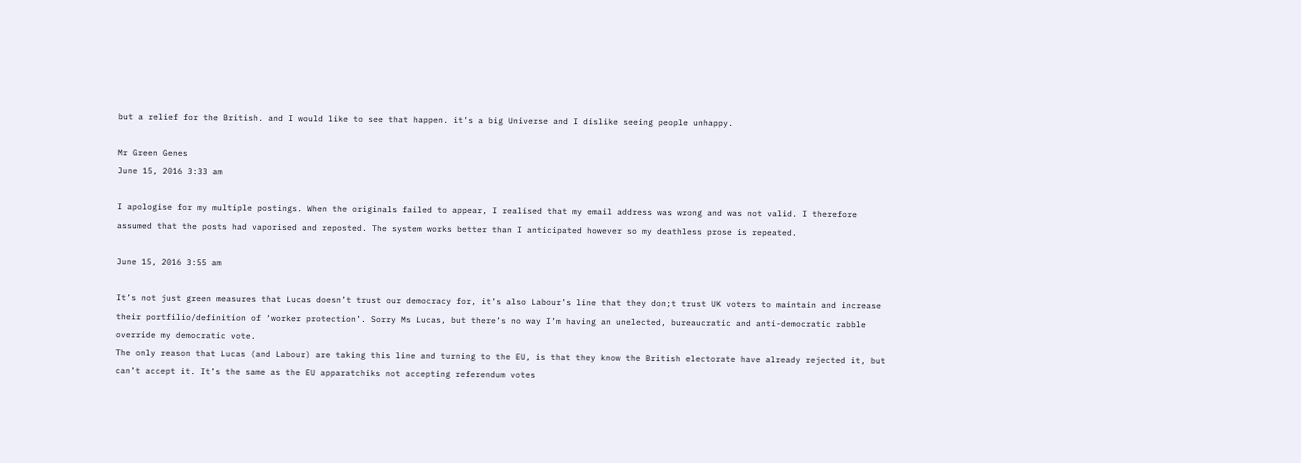but a relief for the British. and I would like to see that happen. it’s a big Universe and I dislike seeing people unhappy.

Mr Green Genes
June 15, 2016 3:33 am

I apologise for my multiple postings. When the originals failed to appear, I realised that my email address was wrong and was not valid. I therefore assumed that the posts had vaporised and reposted. The system works better than I anticipated however so my deathless prose is repeated.

June 15, 2016 3:55 am

It’s not just green measures that Lucas doesn’t trust our democracy for, it’s also Labour’s line that they don;t trust UK voters to maintain and increase their portfilio/definition of ‘worker protection’. Sorry Ms Lucas, but there’s no way I’m having an unelected, bureaucratic and anti-democratic rabble override my democratic vote.
The only reason that Lucas (and Labour) are taking this line and turning to the EU, is that they know the British electorate have already rejected it, but can’t accept it. It’s the same as the EU apparatchiks not accepting referendum votes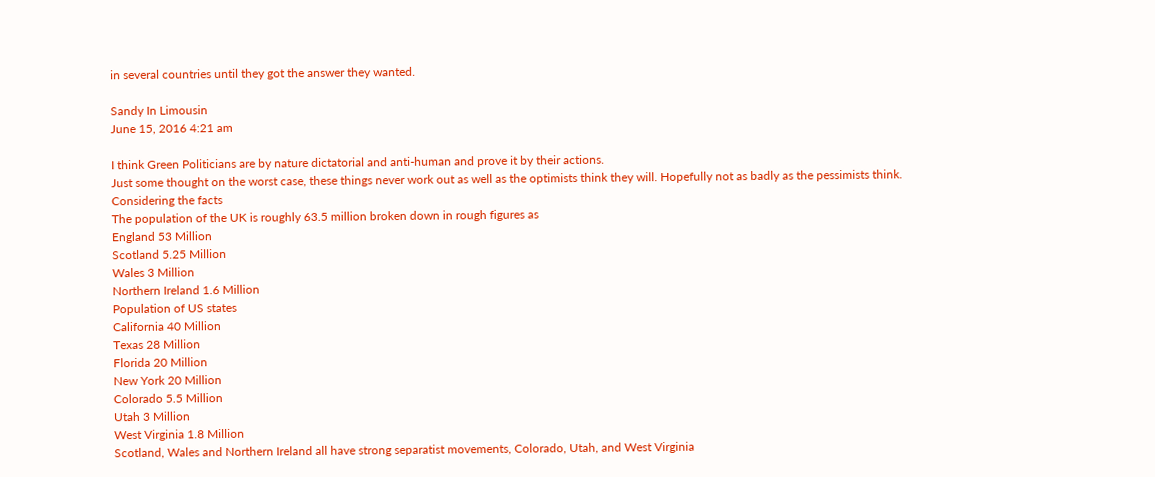in several countries until they got the answer they wanted.

Sandy In Limousin
June 15, 2016 4:21 am

I think Green Politicians are by nature dictatorial and anti-human and prove it by their actions.
Just some thought on the worst case, these things never work out as well as the optimists think they will. Hopefully not as badly as the pessimists think.
Considering the facts
The population of the UK is roughly 63.5 million broken down in rough figures as
England 53 Million
Scotland 5.25 Million
Wales 3 Million
Northern Ireland 1.6 Million
Population of US states
California 40 Million
Texas 28 Million
Florida 20 Million
New York 20 Million
Colorado 5.5 Million
Utah 3 Million
West Virginia 1.8 Million
Scotland, Wales and Northern Ireland all have strong separatist movements, Colorado, Utah, and West Virginia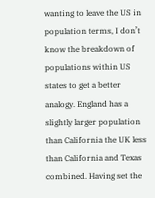wanting to leave the US in population terms, I don’t know the breakdown of populations within US states to get a better analogy. England has a slightly larger population than California the UK less than California and Texas combined. Having set the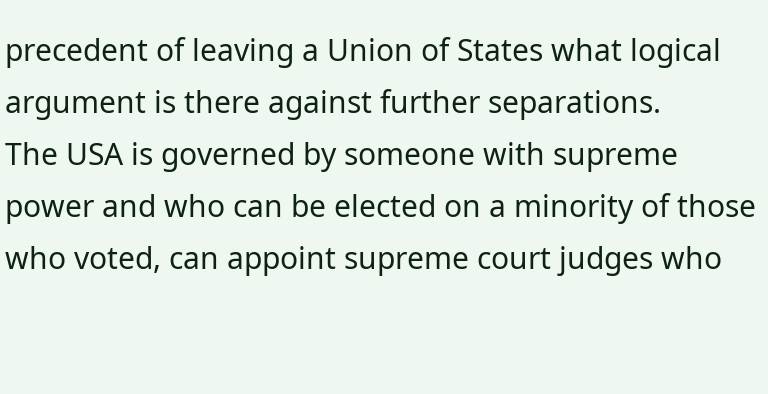precedent of leaving a Union of States what logical argument is there against further separations.
The USA is governed by someone with supreme power and who can be elected on a minority of those who voted, can appoint supreme court judges who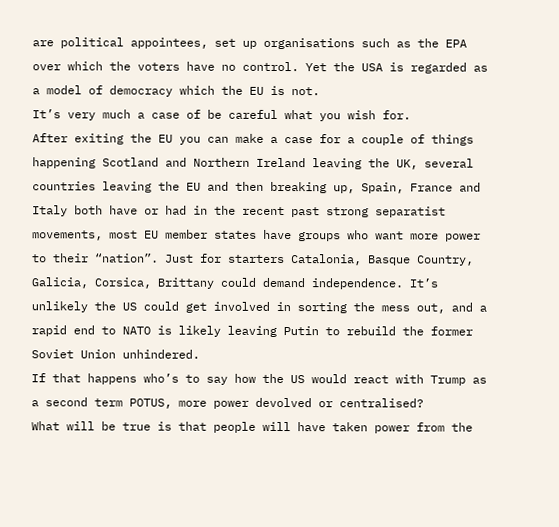are political appointees, set up organisations such as the EPA over which the voters have no control. Yet the USA is regarded as a model of democracy which the EU is not.
It’s very much a case of be careful what you wish for.
After exiting the EU you can make a case for a couple of things happening Scotland and Northern Ireland leaving the UK, several countries leaving the EU and then breaking up, Spain, France and Italy both have or had in the recent past strong separatist movements, most EU member states have groups who want more power to their “nation”. Just for starters Catalonia, Basque Country, Galicia, Corsica, Brittany could demand independence. It’s unlikely the US could get involved in sorting the mess out, and a rapid end to NATO is likely leaving Putin to rebuild the former Soviet Union unhindered.
If that happens who’s to say how the US would react with Trump as a second term POTUS, more power devolved or centralised?
What will be true is that people will have taken power from the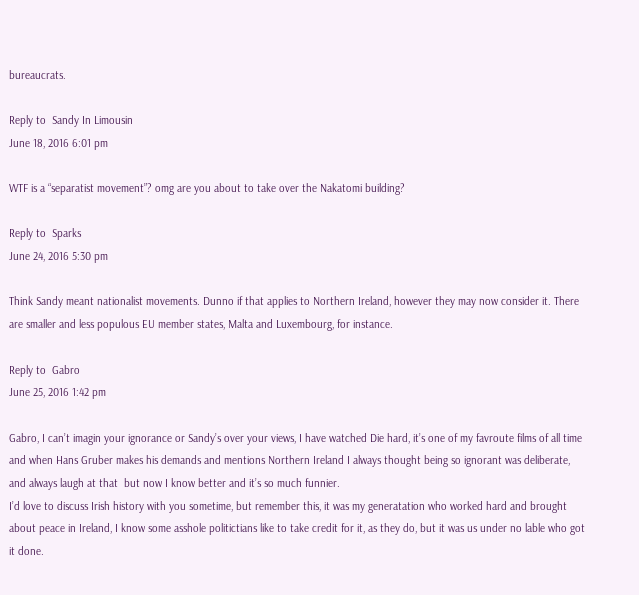bureaucrats.

Reply to  Sandy In Limousin
June 18, 2016 6:01 pm

WTF is a “separatist movement”? omg are you about to take over the Nakatomi building?

Reply to  Sparks
June 24, 2016 5:30 pm

Think Sandy meant nationalist movements. Dunno if that applies to Northern Ireland, however they may now consider it. There are smaller and less populous EU member states, Malta and Luxembourg, for instance.

Reply to  Gabro
June 25, 2016 1:42 pm

Gabro, I can’t imagin your ignorance or Sandy’s over your views, I have watched Die hard, it’s one of my favroute films of all time and when Hans Gruber makes his demands and mentions Northern Ireland I always thought being so ignorant was deliberate, and always laugh at that  but now I know better and it’s so much funnier.
I’d love to discuss Irish history with you sometime, but remember this, it was my generatation who worked hard and brought about peace in Ireland, I know some asshole politictians like to take credit for it, as they do, but it was us under no lable who got it done.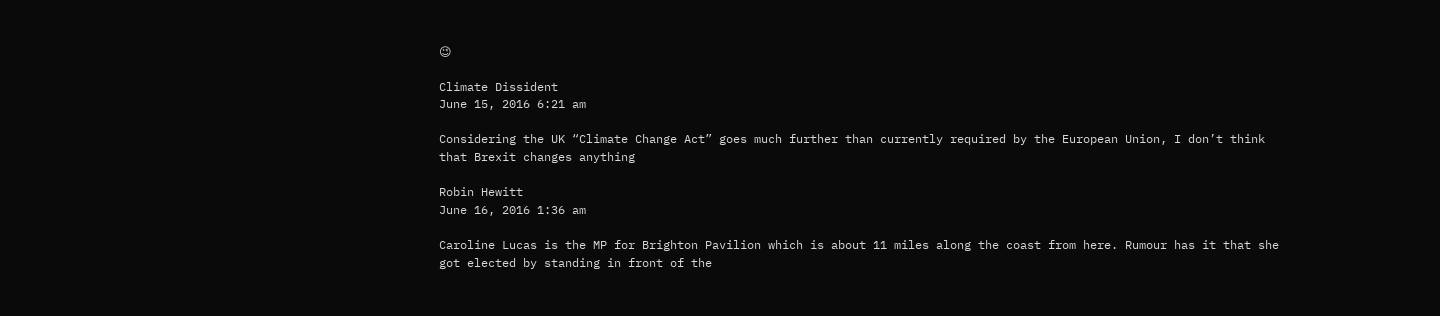😉

Climate Dissident
June 15, 2016 6:21 am

Considering the UK “Climate Change Act” goes much further than currently required by the European Union, I don’t think that Brexit changes anything

Robin Hewitt
June 16, 2016 1:36 am

Caroline Lucas is the MP for Brighton Pavilion which is about 11 miles along the coast from here. Rumour has it that she got elected by standing in front of the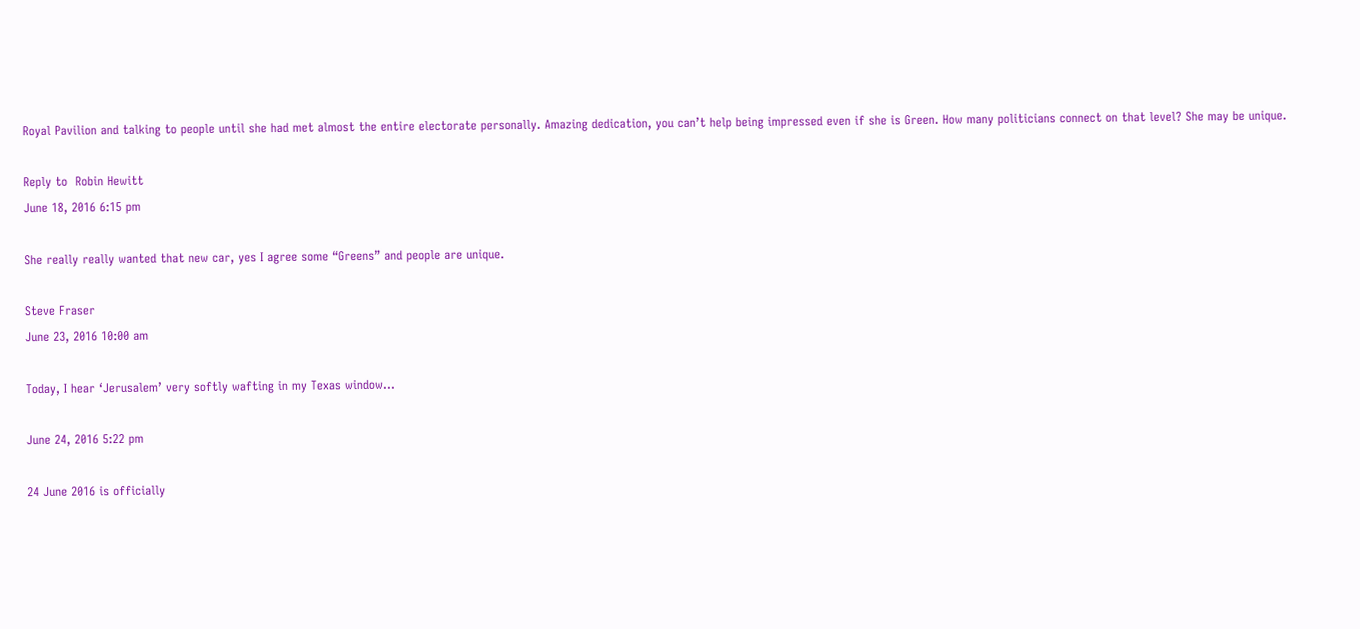Royal Pavilion and talking to people until she had met almost the entire electorate personally. Amazing dedication, you can’t help being impressed even if she is Green. How many politicians connect on that level? She may be unique.

Reply to  Robin Hewitt
June 18, 2016 6:15 pm

She really really wanted that new car, yes I agree some “Greens” and people are unique.

Steve Fraser
June 23, 2016 10:00 am

Today, I hear ‘Jerusalem’ very softly wafting in my Texas window…

June 24, 2016 5:22 pm

24 June 2016 is officially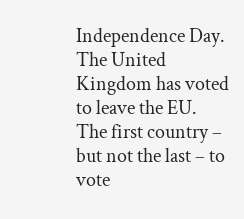Independence Day.
The United Kingdom has voted to leave the EU. The first country – but not the last – to vote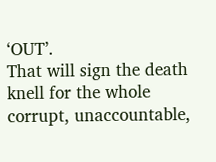‘OUT’.
That will sign the death knell for the whole corrupt, unaccountable,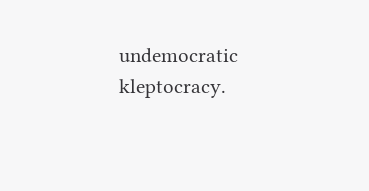undemocratic kleptocracy.